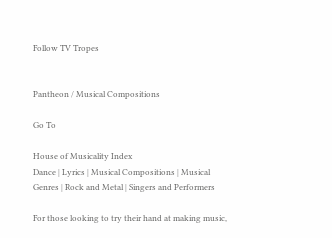Follow TV Tropes


Pantheon / Musical Compositions

Go To

House of Musicality Index
Dance | Lyrics | Musical Compositions | Musical Genres | Rock and Metal | Singers and Performers

For those looking to try their hand at making music,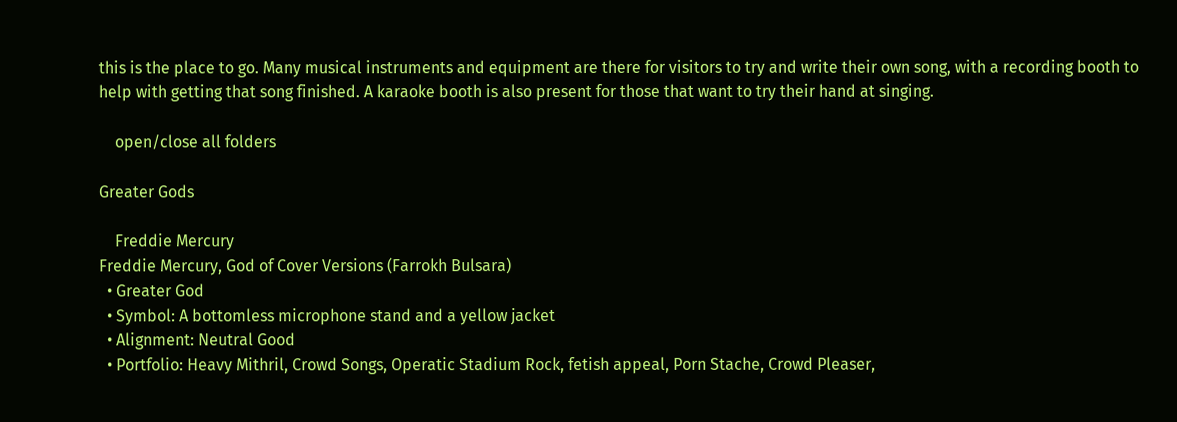this is the place to go. Many musical instruments and equipment are there for visitors to try and write their own song, with a recording booth to help with getting that song finished. A karaoke booth is also present for those that want to try their hand at singing.

    open/close all folders

Greater Gods

    Freddie Mercury
Freddie Mercury, God of Cover Versions (Farrokh Bulsara)
  • Greater God
  • Symbol: A bottomless microphone stand and a yellow jacket
  • Alignment: Neutral Good
  • Portfolio: Heavy Mithril, Crowd Songs, Operatic Stadium Rock, fetish appeal, Porn Stache, Crowd Pleaser,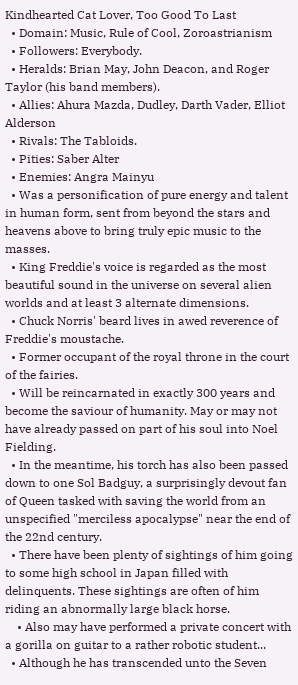Kindhearted Cat Lover, Too Good To Last
  • Domain: Music, Rule of Cool, Zoroastrianism
  • Followers: Everybody.
  • Heralds: Brian May, John Deacon, and Roger Taylor (his band members).
  • Allies: Ahura Mazda, Dudley, Darth Vader, Elliot Alderson
  • Rivals: The Tabloids.
  • Pities: Saber Alter
  • Enemies: Angra Mainyu
  • Was a personification of pure energy and talent in human form, sent from beyond the stars and heavens above to bring truly epic music to the masses.
  • King Freddie's voice is regarded as the most beautiful sound in the universe on several alien worlds and at least 3 alternate dimensions.
  • Chuck Norris' beard lives in awed reverence of Freddie's moustache.
  • Former occupant of the royal throne in the court of the fairies.
  • Will be reincarnated in exactly 300 years and become the saviour of humanity. May or may not have already passed on part of his soul into Noel Fielding.
  • In the meantime, his torch has also been passed down to one Sol Badguy, a surprisingly devout fan of Queen tasked with saving the world from an unspecified "merciless apocalypse" near the end of the 22nd century.
  • There have been plenty of sightings of him going to some high school in Japan filled with delinquents. These sightings are often of him riding an abnormally large black horse.
    • Also may have performed a private concert with a gorilla on guitar to a rather robotic student...
  • Although he has transcended unto the Seven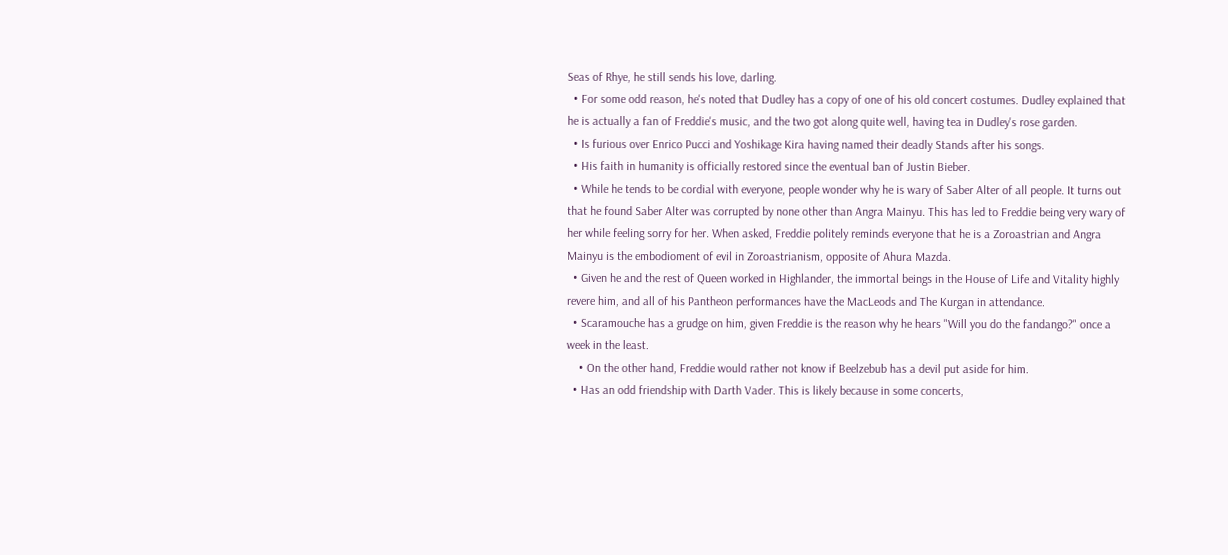Seas of Rhye, he still sends his love, darling.
  • For some odd reason, he's noted that Dudley has a copy of one of his old concert costumes. Dudley explained that he is actually a fan of Freddie's music, and the two got along quite well, having tea in Dudley's rose garden.
  • Is furious over Enrico Pucci and Yoshikage Kira having named their deadly Stands after his songs.
  • His faith in humanity is officially restored since the eventual ban of Justin Bieber.
  • While he tends to be cordial with everyone, people wonder why he is wary of Saber Alter of all people. It turns out that he found Saber Alter was corrupted by none other than Angra Mainyu. This has led to Freddie being very wary of her while feeling sorry for her. When asked, Freddie politely reminds everyone that he is a Zoroastrian and Angra Mainyu is the embodioment of evil in Zoroastrianism, opposite of Ahura Mazda.
  • Given he and the rest of Queen worked in Highlander, the immortal beings in the House of Life and Vitality highly revere him, and all of his Pantheon performances have the MacLeods and The Kurgan in attendance.
  • Scaramouche has a grudge on him, given Freddie is the reason why he hears "Will you do the fandango?" once a week in the least.
    • On the other hand, Freddie would rather not know if Beelzebub has a devil put aside for him.
  • Has an odd friendship with Darth Vader. This is likely because in some concerts,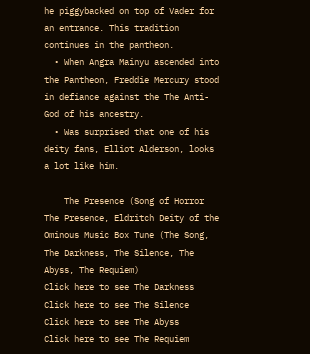he piggybacked on top of Vader for an entrance. This tradition continues in the pantheon.
  • When Angra Mainyu ascended into the Pantheon, Freddie Mercury stood in defiance against the The Anti-God of his ancestry.
  • Was surprised that one of his deity fans, Elliot Alderson, looks a lot like him.

    The Presence (Song of Horror
The Presence, Eldritch Deity of the Ominous Music Box Tune (The Song, The Darkness, The Silence, The Abyss, The Requiem)
Click here to see The Darkness
Click here to see The Silence
Click here to see The Abyss
Click here to see The Requiem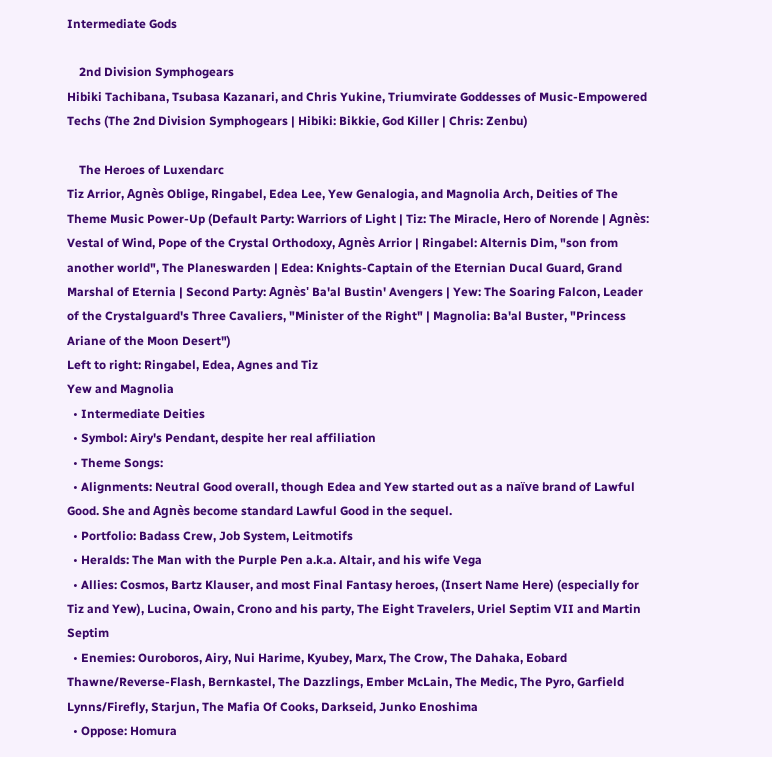Intermediate Gods

    2nd Division Symphogears
Hibiki Tachibana, Tsubasa Kazanari, and Chris Yukine, Triumvirate Goddesses of Music-Empowered Techs (The 2nd Division Symphogears | Hibiki: Bikkie, God Killer | Chris: Zenbu)

    The Heroes of Luxendarc
Tiz Arrior, Agnès Oblige, Ringabel, Edea Lee, Yew Genalogia, and Magnolia Arch, Deities of The Theme Music Power-Up (Default Party: Warriors of Light | Tiz: The Miracle, Hero of Norende | Agnès: Vestal of Wind, Pope of the Crystal Orthodoxy, Agnès Arrior | Ringabel: Alternis Dim, "son from another world", The Planeswarden | Edea: Knights-Captain of the Eternian Ducal Guard, Grand Marshal of Eternia | Second Party: Agnès' Ba'al Bustin' Avengers | Yew: The Soaring Falcon, Leader of the Crystalguard's Three Cavaliers, "Minister of the Right" | Magnolia: Ba'al Buster, "Princess Ariane of the Moon Desert")
Left to right: Ringabel, Edea, Agnes and Tiz
Yew and Magnolia
  • Intermediate Deities
  • Symbol: Airy's Pendant, despite her real affiliation
  • Theme Songs:
  • Alignments: Neutral Good overall, though Edea and Yew started out as a naïve brand of Lawful Good. She and Agnès become standard Lawful Good in the sequel.
  • Portfolio: Badass Crew, Job System, Leitmotifs
  • Heralds: The Man with the Purple Pen a.k.a. Altair, and his wife Vega
  • Allies: Cosmos, Bartz Klauser, and most Final Fantasy heroes, (Insert Name Here) (especially for Tiz and Yew), Lucina, Owain, Crono and his party, The Eight Travelers, Uriel Septim VII and Martin Septim
  • Enemies: Ouroboros, Airy, Nui Harime, Kyubey, Marx, The Crow, The Dahaka, Eobard Thawne/Reverse-Flash, Bernkastel, The Dazzlings, Ember McLain, The Medic, The Pyro, Garfield Lynns/Firefly, Starjun, The Mafia Of Cooks, Darkseid, Junko Enoshima
  • Oppose: Homura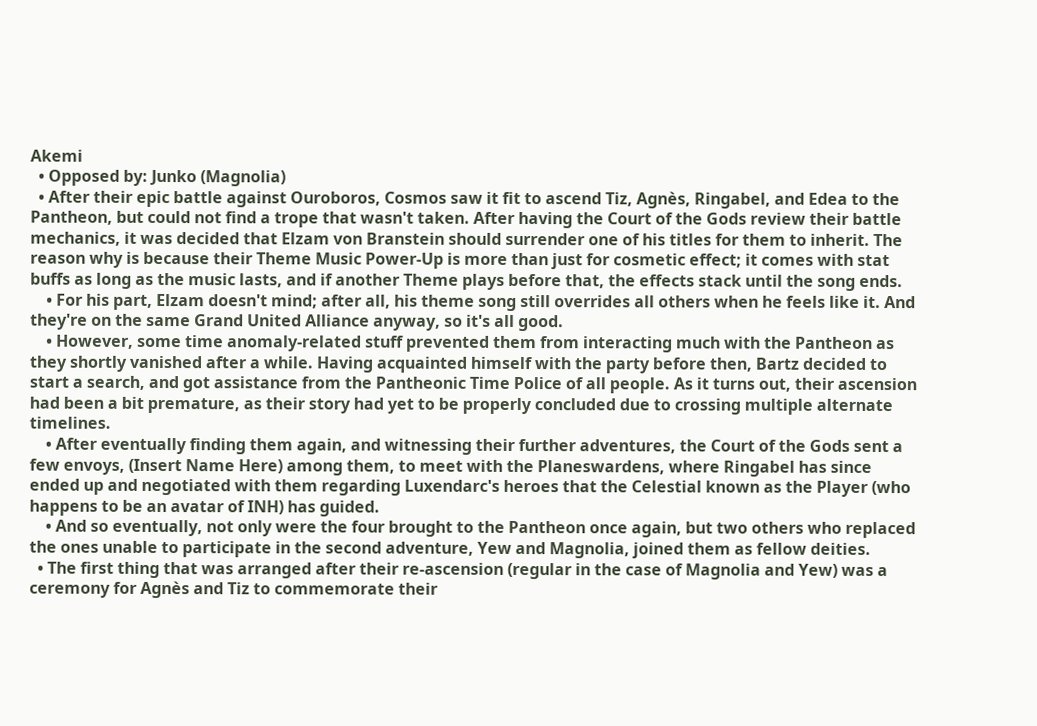Akemi
  • Opposed by: Junko (Magnolia)
  • After their epic battle against Ouroboros, Cosmos saw it fit to ascend Tiz, Agnès, Ringabel, and Edea to the Pantheon, but could not find a trope that wasn't taken. After having the Court of the Gods review their battle mechanics, it was decided that Elzam von Branstein should surrender one of his titles for them to inherit. The reason why is because their Theme Music Power-Up is more than just for cosmetic effect; it comes with stat buffs as long as the music lasts, and if another Theme plays before that, the effects stack until the song ends.
    • For his part, Elzam doesn't mind; after all, his theme song still overrides all others when he feels like it. And they're on the same Grand United Alliance anyway, so it's all good.
    • However, some time anomaly-related stuff prevented them from interacting much with the Pantheon as they shortly vanished after a while. Having acquainted himself with the party before then, Bartz decided to start a search, and got assistance from the Pantheonic Time Police of all people. As it turns out, their ascension had been a bit premature, as their story had yet to be properly concluded due to crossing multiple alternate timelines.
    • After eventually finding them again, and witnessing their further adventures, the Court of the Gods sent a few envoys, (Insert Name Here) among them, to meet with the Planeswardens, where Ringabel has since ended up and negotiated with them regarding Luxendarc's heroes that the Celestial known as the Player (who happens to be an avatar of INH) has guided.
    • And so eventually, not only were the four brought to the Pantheon once again, but two others who replaced the ones unable to participate in the second adventure, Yew and Magnolia, joined them as fellow deities.
  • The first thing that was arranged after their re-ascension (regular in the case of Magnolia and Yew) was a ceremony for Agnès and Tiz to commemorate their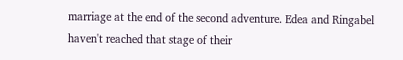marriage at the end of the second adventure. Edea and Ringabel haven't reached that stage of their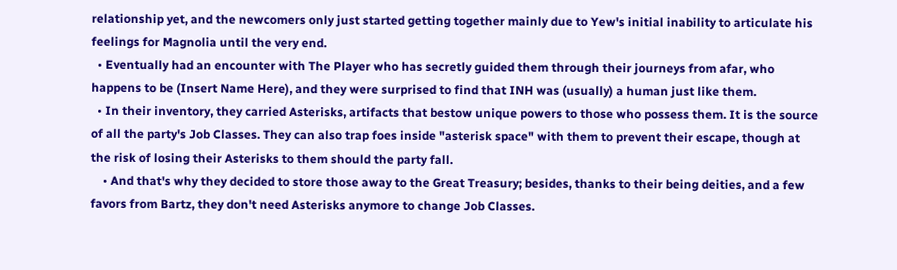relationship yet, and the newcomers only just started getting together mainly due to Yew's initial inability to articulate his feelings for Magnolia until the very end.
  • Eventually had an encounter with The Player who has secretly guided them through their journeys from afar, who happens to be (Insert Name Here), and they were surprised to find that INH was (usually) a human just like them.
  • In their inventory, they carried Asterisks, artifacts that bestow unique powers to those who possess them. It is the source of all the party's Job Classes. They can also trap foes inside "asterisk space" with them to prevent their escape, though at the risk of losing their Asterisks to them should the party fall.
    • And that's why they decided to store those away to the Great Treasury; besides, thanks to their being deities, and a few favors from Bartz, they don't need Asterisks anymore to change Job Classes.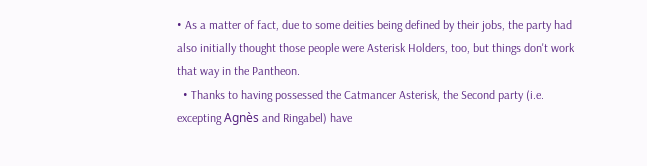• As a matter of fact, due to some deities being defined by their jobs, the party had also initially thought those people were Asterisk Holders, too, but things don't work that way in the Pantheon.
  • Thanks to having possessed the Catmancer Asterisk, the Second party (i.e. excepting Agnès and Ringabel) have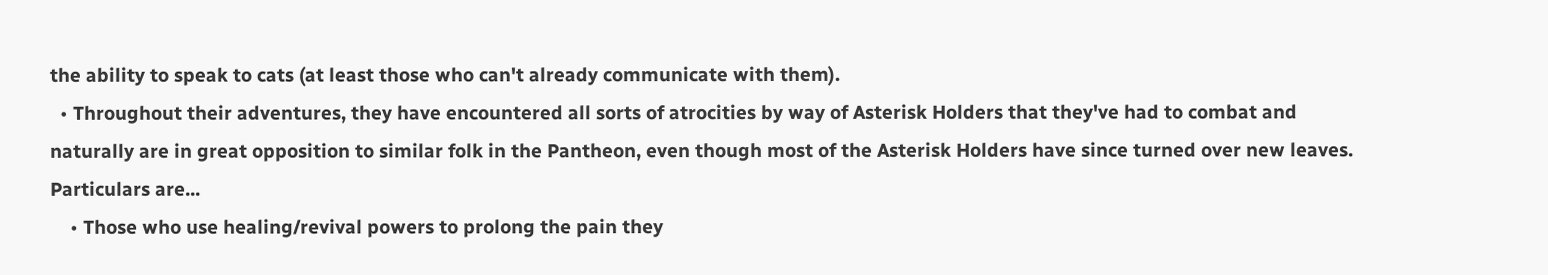the ability to speak to cats (at least those who can't already communicate with them).
  • Throughout their adventures, they have encountered all sorts of atrocities by way of Asterisk Holders that they've had to combat and naturally are in great opposition to similar folk in the Pantheon, even though most of the Asterisk Holders have since turned over new leaves. Particulars are...
    • Those who use healing/revival powers to prolong the pain they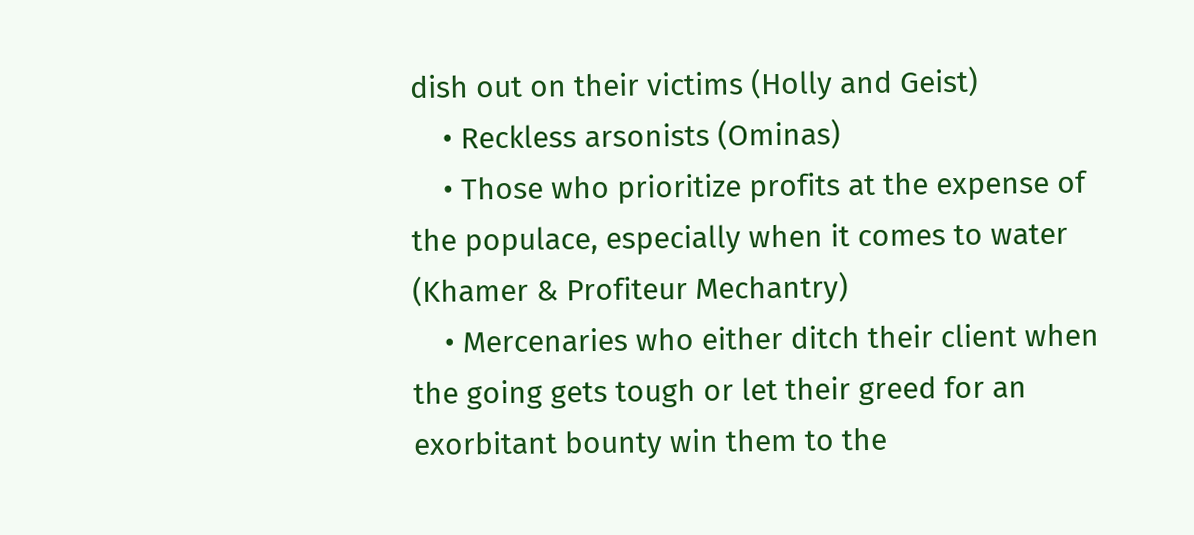dish out on their victims (Holly and Geist)
    • Reckless arsonists (Ominas)
    • Those who prioritize profits at the expense of the populace, especially when it comes to water (Khamer & Profiteur Mechantry)
    • Mercenaries who either ditch their client when the going gets tough or let their greed for an exorbitant bounty win them to the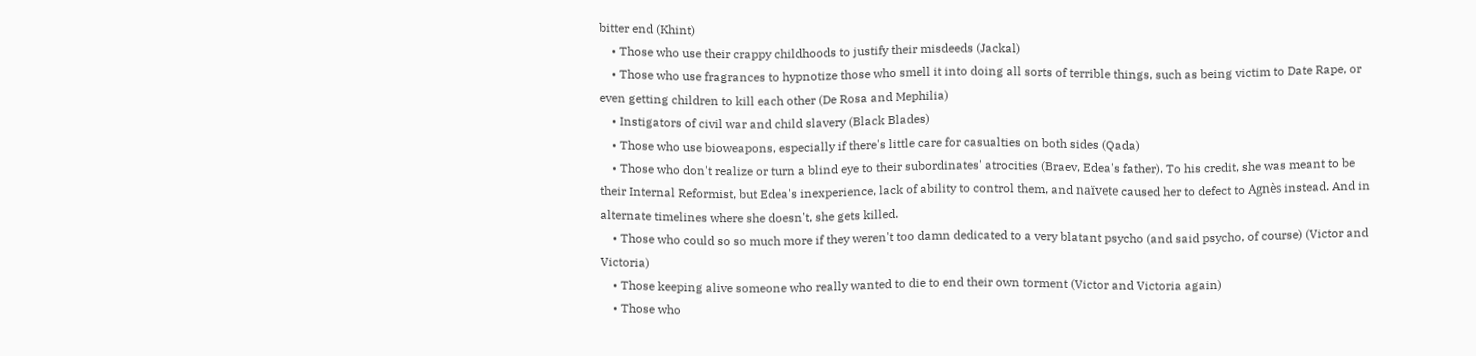bitter end (Khint)
    • Those who use their crappy childhoods to justify their misdeeds (Jackal)
    • Those who use fragrances to hypnotize those who smell it into doing all sorts of terrible things, such as being victim to Date Rape, or even getting children to kill each other (De Rosa and Mephilia)
    • Instigators of civil war and child slavery (Black Blades)
    • Those who use bioweapons, especially if there's little care for casualties on both sides (Qada)
    • Those who don't realize or turn a blind eye to their subordinates' atrocities (Braev, Edea's father). To his credit, she was meant to be their Internal Reformist, but Edea's inexperience, lack of ability to control them, and naïvete caused her to defect to Agnès instead. And in alternate timelines where she doesn't, she gets killed.
    • Those who could so so much more if they weren't too damn dedicated to a very blatant psycho (and said psycho, of course) (Victor and Victoria)
    • Those keeping alive someone who really wanted to die to end their own torment (Victor and Victoria again)
    • Those who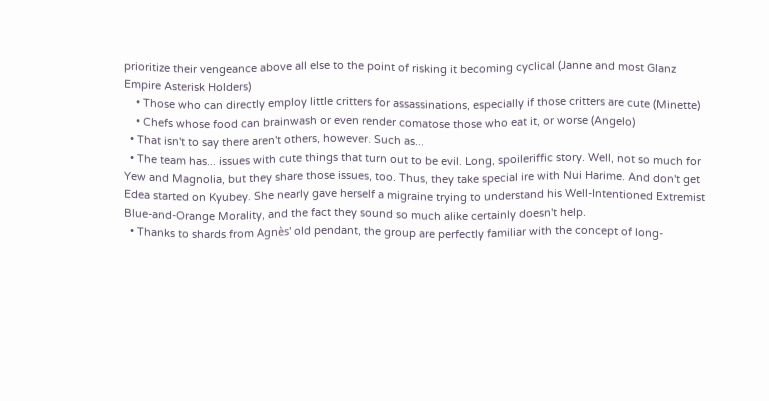prioritize their vengeance above all else to the point of risking it becoming cyclical (Janne and most Glanz Empire Asterisk Holders)
    • Those who can directly employ little critters for assassinations, especially if those critters are cute (Minette)
    • Chefs whose food can brainwash or even render comatose those who eat it, or worse (Angelo)
  • That isn't to say there aren't others, however. Such as...
  • The team has... issues with cute things that turn out to be evil. Long, spoileriffic story. Well, not so much for Yew and Magnolia, but they share those issues, too. Thus, they take special ire with Nui Harime. And don't get Edea started on Kyubey. She nearly gave herself a migraine trying to understand his Well-Intentioned Extremist Blue-and-Orange Morality, and the fact they sound so much alike certainly doesn't help.
  • Thanks to shards from Agnès' old pendant, the group are perfectly familiar with the concept of long-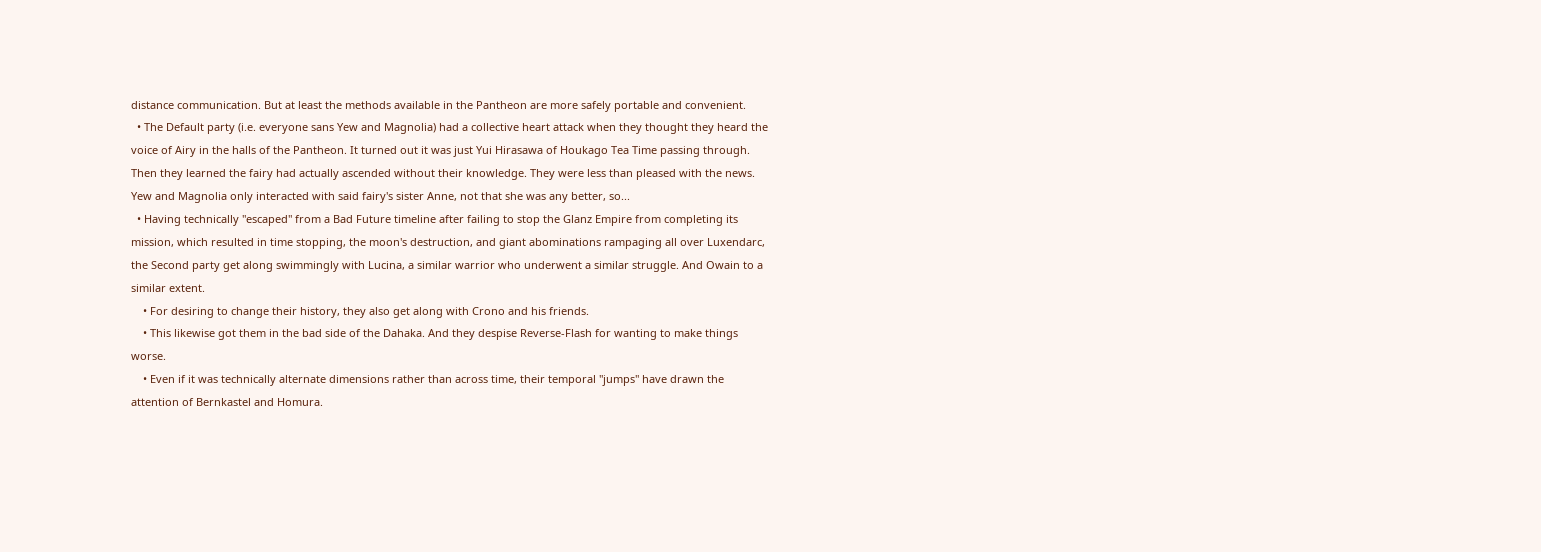distance communication. But at least the methods available in the Pantheon are more safely portable and convenient.
  • The Default party (i.e. everyone sans Yew and Magnolia) had a collective heart attack when they thought they heard the voice of Airy in the halls of the Pantheon. It turned out it was just Yui Hirasawa of Houkago Tea Time passing through. Then they learned the fairy had actually ascended without their knowledge. They were less than pleased with the news. Yew and Magnolia only interacted with said fairy's sister Anne, not that she was any better, so...
  • Having technically "escaped" from a Bad Future timeline after failing to stop the Glanz Empire from completing its mission, which resulted in time stopping, the moon's destruction, and giant abominations rampaging all over Luxendarc, the Second party get along swimmingly with Lucina, a similar warrior who underwent a similar struggle. And Owain to a similar extent.
    • For desiring to change their history, they also get along with Crono and his friends.
    • This likewise got them in the bad side of the Dahaka. And they despise Reverse-Flash for wanting to make things worse.
    • Even if it was technically alternate dimensions rather than across time, their temporal "jumps" have drawn the attention of Bernkastel and Homura.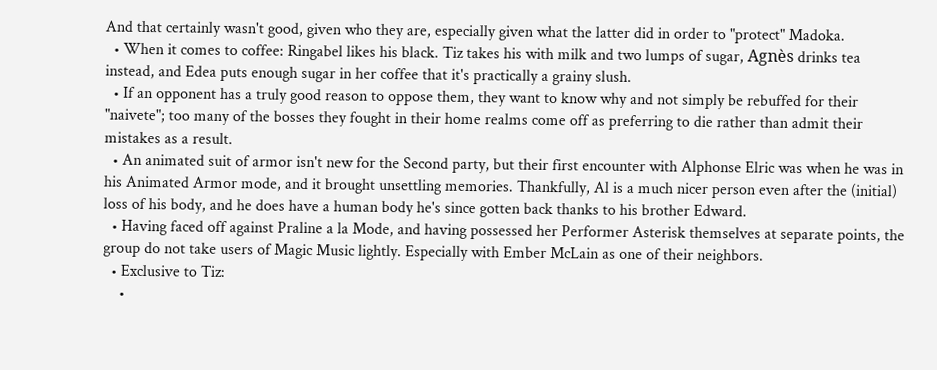And that certainly wasn't good, given who they are, especially given what the latter did in order to "protect" Madoka.
  • When it comes to coffee: Ringabel likes his black. Tiz takes his with milk and two lumps of sugar, Agnès drinks tea instead, and Edea puts enough sugar in her coffee that it's practically a grainy slush.
  • If an opponent has a truly good reason to oppose them, they want to know why and not simply be rebuffed for their "naivete"; too many of the bosses they fought in their home realms come off as preferring to die rather than admit their mistakes as a result.
  • An animated suit of armor isn't new for the Second party, but their first encounter with Alphonse Elric was when he was in his Animated Armor mode, and it brought unsettling memories. Thankfully, Al is a much nicer person even after the (initial) loss of his body, and he does have a human body he's since gotten back thanks to his brother Edward.
  • Having faced off against Praline a la Mode, and having possessed her Performer Asterisk themselves at separate points, the group do not take users of Magic Music lightly. Especially with Ember McLain as one of their neighbors.
  • Exclusive to Tiz:
    •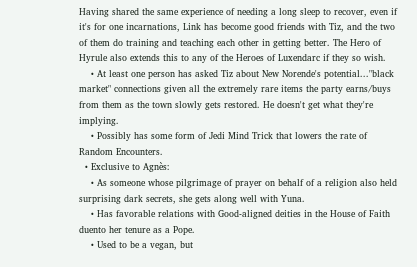Having shared the same experience of needing a long sleep to recover, even if it's for one incarnations, Link has become good friends with Tiz, and the two of them do training and teaching each other in getting better. The Hero of Hyrule also extends this to any of the Heroes of Luxendarc if they so wish.
    • At least one person has asked Tiz about New Norende's potential..."black market" connections given all the extremely rare items the party earns/buys from them as the town slowly gets restored. He doesn't get what they're implying.
    • Possibly has some form of Jedi Mind Trick that lowers the rate of Random Encounters.
  • Exclusive to Agnès:
    • As someone whose pilgrimage of prayer on behalf of a religion also held surprising dark secrets, she gets along well with Yuna.
    • Has favorable relations with Good-aligned deities in the House of Faith duento her tenure as a Pope.
    • Used to be a vegan, but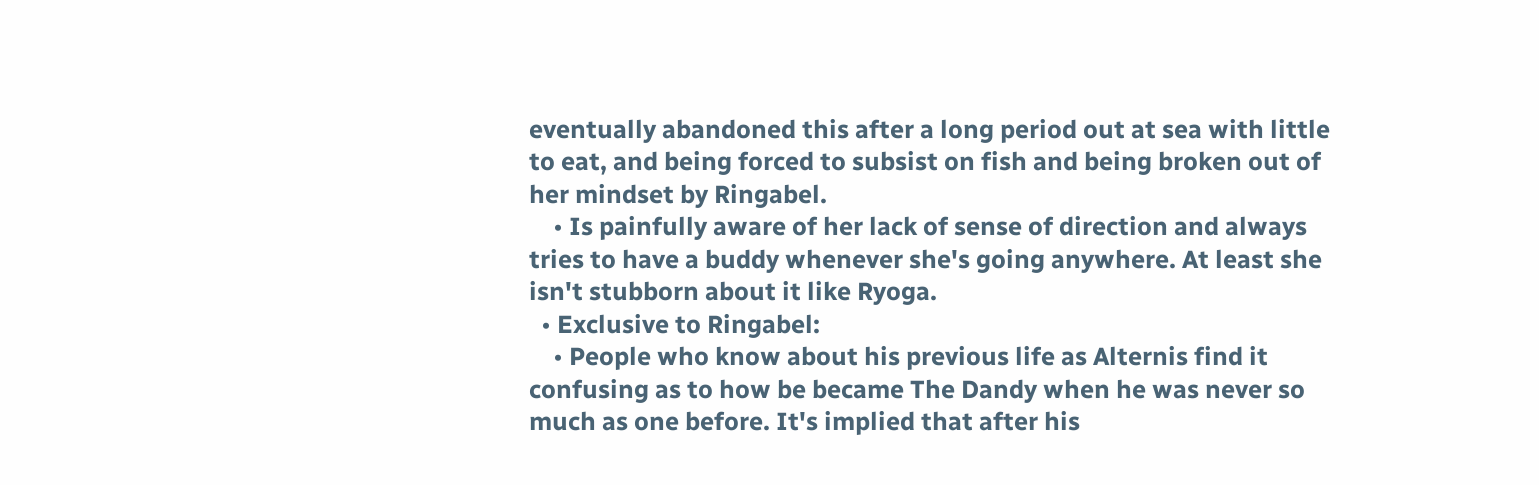eventually abandoned this after a long period out at sea with little to eat, and being forced to subsist on fish and being broken out of her mindset by Ringabel.
    • Is painfully aware of her lack of sense of direction and always tries to have a buddy whenever she's going anywhere. At least she isn't stubborn about it like Ryoga.
  • Exclusive to Ringabel:
    • People who know about his previous life as Alternis find it confusing as to how be became The Dandy when he was never so much as one before. It's implied that after his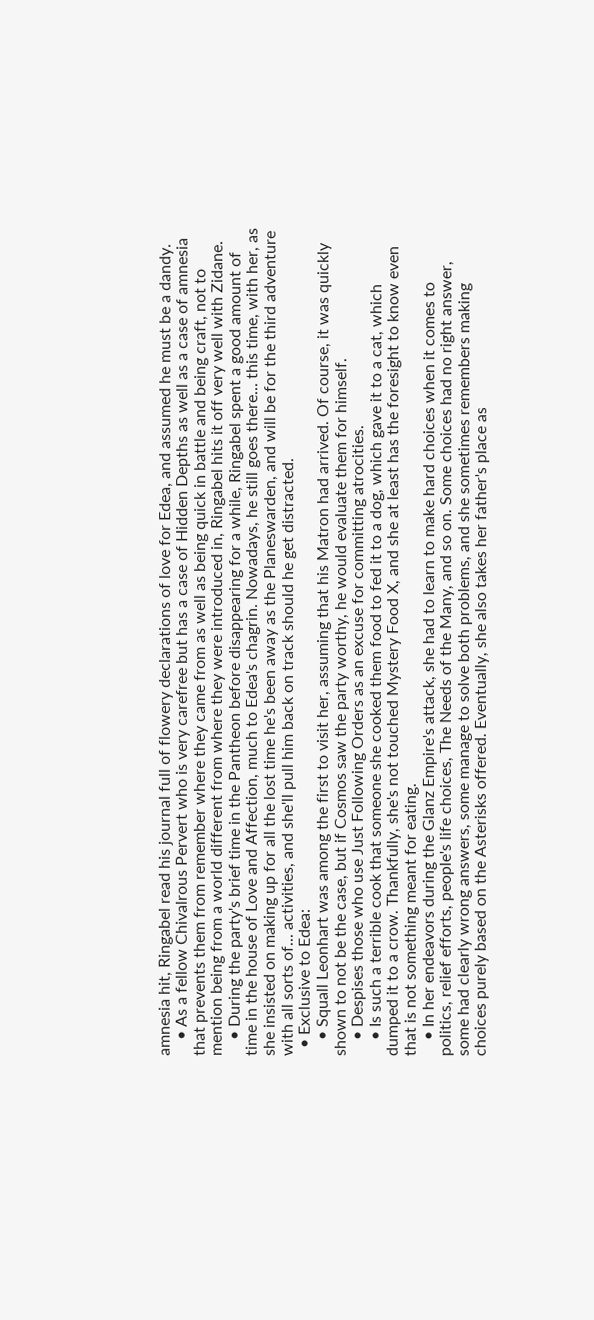amnesia hit, Ringabel read his journal full of flowery declarations of love for Edea, and assumed he must be a dandy.
    • As a fellow Chivalrous Pervert who is very carefree but has a case of Hidden Depths as well as a case of amnesia that prevents them from remember where they came from as well as being quick in battle and being craft, not to mention being from a world different from where they were introduced in, Ringabel hits it off very well with Zidane.
    • During the party's brief time in the Pantheon before disappearing for a while, Ringabel spent a good amount of time in the house of Love and Affection, much to Edea's chagrin. Nowadays, he still goes there... this time, with her, as she insisted on making up for all the lost time he's been away as the Planeswarden, and will be for the third adventure with all sorts of... activities, and she'll pull him back on track should he get distracted.
  • Exclusive to Edea:
    • Squall Leonhart was among the first to visit her, assuming that his Matron had arrived. Of course, it was quickly shown to not be the case, but if Cosmos saw the party worthy, he would evaluate them for himself.
    • Despises those who use Just Following Orders as an excuse for committing atrocities.
    • Is such a terrible cook that someone she cooked them food to fed it to a dog, which gave it to a cat, which dumped it to a crow. Thankfully, she's not touched Mystery Food X, and she at least has the foresight to know even that is not something meant for eating.
    • In her endeavors during the Glanz Empire's attack, she had to learn to make hard choices when it comes to politics, relief efforts, people's life choices, The Needs of the Many, and so on. Some choices had no right answer, some had clearly wrong answers, some manage to solve both problems, and she sometimes remembers making choices purely based on the Asterisks offered. Eventually, she also takes her father's place as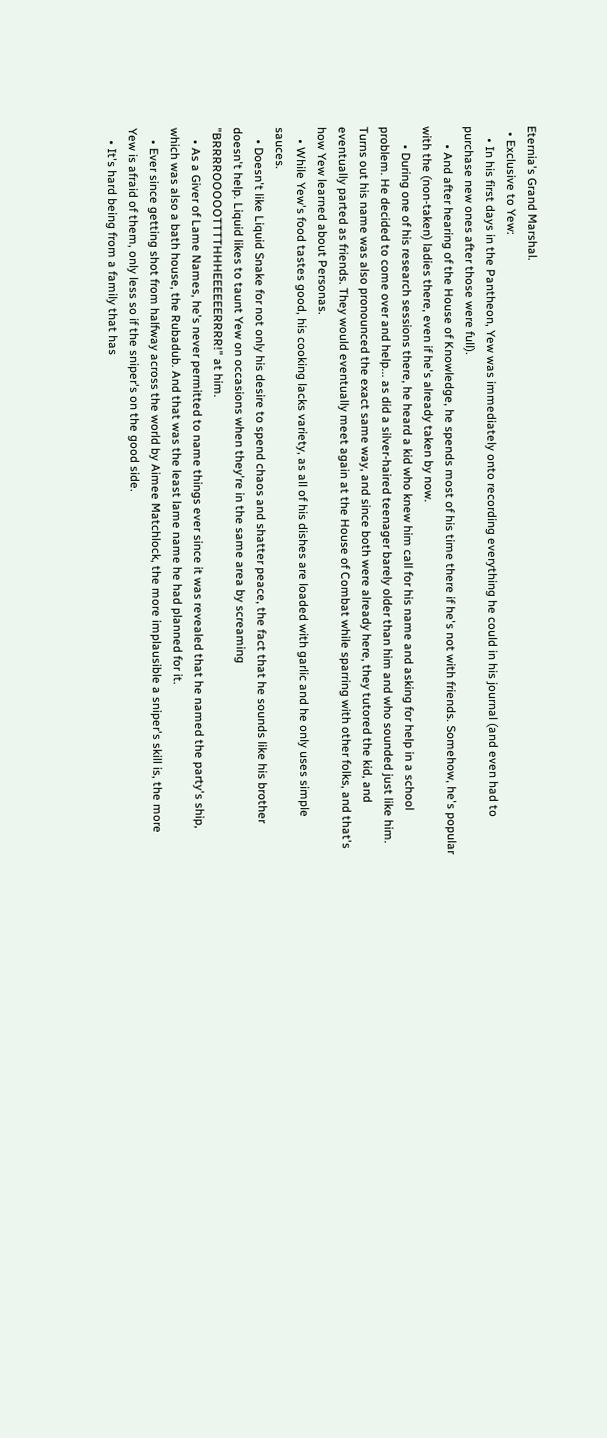Eternia's Grand Marshal.
  • Exclusive to Yew:
    • In his first days in the Pantheon, Yew was immediately onto recording everything he could in his journal (and even had to purchase new ones after those were full).
      • And after hearing of the House of Knowledge, he spends most of his time there if he's not with friends. Somehow, he's popular with the (non-taken) ladies there, even if he's already taken by now.
      • During one of his research sessions there, he heard a kid who knew him call for his name and asking for help in a school problem. He decided to come over and help... as did a silver-haired teenager barely older than him and who sounded just like him. Turns out his name was also pronounced the exact same way, and since both were already here, they tutored the kid, and eventually parted as friends. They would eventually meet again at the House of Combat while sparring with other folks, and that's how Yew learned about Personas.
    • While Yew's food tastes good, his cooking lacks variety, as all of his dishes are loaded with garlic and he only uses simple sauces.
    • Doesn't like Liquid Snake for not only his desire to spend chaos and shatter peace, the fact that he sounds like his brother doesn't help. Liquid likes to taunt Yew on occasions when they're in the same area by screaming "BRRRROOOOOTTTTHHHEEEEEERRRR!" at him.
    • As a Giver of Lame Names, he's never permitted to name things ever since it was revealed that he named the party's ship, which was also a bath house, the Rubadub. And that was the least lame name he had planned for it.
    • Ever since getting shot from halfway across the world by Aimee Matchlock, the more implausible a sniper's skill is, the more Yew is afraid of them, only less so if the sniper's on the good side.
    • It's hard being from a family that has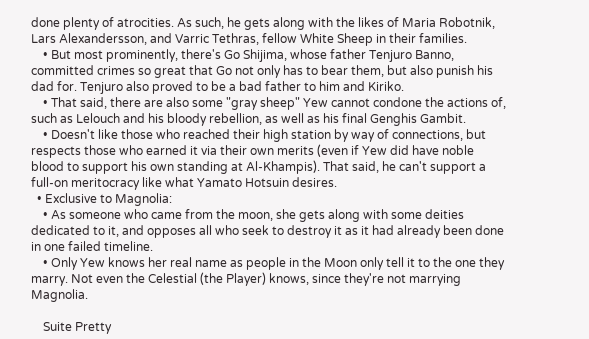done plenty of atrocities. As such, he gets along with the likes of Maria Robotnik, Lars Alexandersson, and Varric Tethras, fellow White Sheep in their families.
    • But most prominently, there's Go Shijima, whose father Tenjuro Banno, committed crimes so great that Go not only has to bear them, but also punish his dad for. Tenjuro also proved to be a bad father to him and Kiriko.
    • That said, there are also some "gray sheep" Yew cannot condone the actions of, such as Lelouch and his bloody rebellion, as well as his final Genghis Gambit.
    • Doesn't like those who reached their high station by way of connections, but respects those who earned it via their own merits (even if Yew did have noble blood to support his own standing at Al-Khampis). That said, he can't support a full-on meritocracy like what Yamato Hotsuin desires.
  • Exclusive to Magnolia:
    • As someone who came from the moon, she gets along with some deities dedicated to it, and opposes all who seek to destroy it as it had already been done in one failed timeline.
    • Only Yew knows her real name as people in the Moon only tell it to the one they marry. Not even the Celestial (the Player) knows, since they're not marrying Magnolia.

    Suite Pretty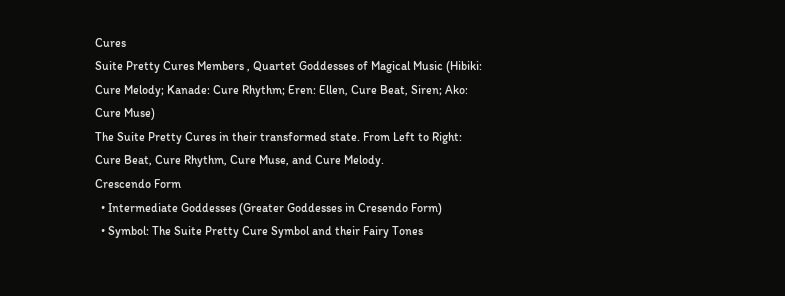Cures
Suite Pretty Cures Members , Quartet Goddesses of Magical Music (Hibiki: Cure Melody; Kanade: Cure Rhythm; Eren: Ellen, Cure Beat, Siren; Ako: Cure Muse)
The Suite Pretty Cures in their transformed state. From Left to Right: Cure Beat, Cure Rhythm, Cure Muse, and Cure Melody.
Crescendo Form
  • Intermediate Goddesses (Greater Goddesses in Cresendo Form)
  • Symbol: The Suite Pretty Cure Symbol and their Fairy Tones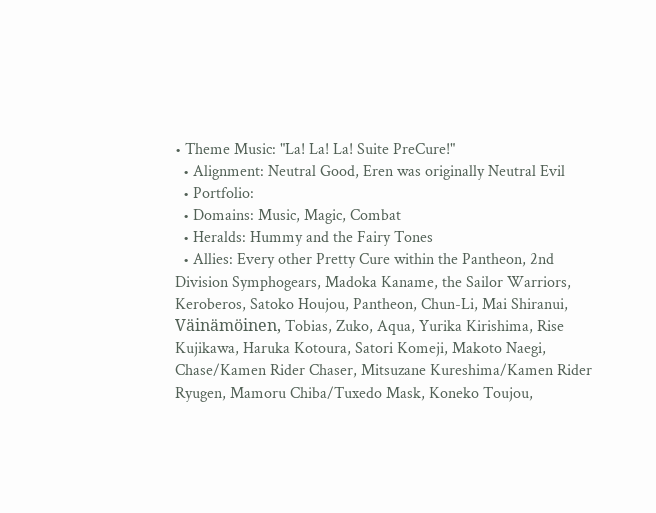• Theme Music: "La! La! La! Suite PreCure!"
  • Alignment: Neutral Good, Eren was originally Neutral Evil
  • Portfolio:
  • Domains: Music, Magic, Combat
  • Heralds: Hummy and the Fairy Tones
  • Allies: Every other Pretty Cure within the Pantheon, 2nd Division Symphogears, Madoka Kaname, the Sailor Warriors, Keroberos, Satoko Houjou, Pantheon, Chun-Li, Mai Shiranui, Väinämöinen, Tobias, Zuko, Aqua, Yurika Kirishima, Rise Kujikawa, Haruka Kotoura, Satori Komeji, Makoto Naegi, Chase/Kamen Rider Chaser, Mitsuzane Kureshima/Kamen Rider Ryugen, Mamoru Chiba/Tuxedo Mask, Koneko Toujou,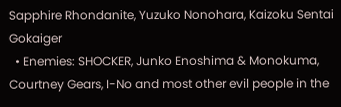Sapphire Rhondanite, Yuzuko Nonohara, Kaizoku Sentai Gokaiger
  • Enemies: SHOCKER, Junko Enoshima & Monokuma, Courtney Gears, I-No and most other evil people in the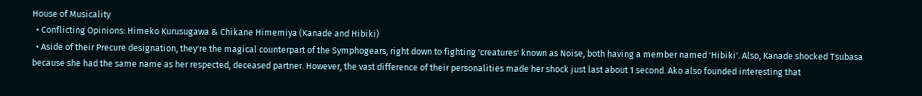House of Musicality
  • Conflicting Opinions: Himeko Kurusugawa & Chikane Himemiya (Kanade and Hibiki)
  • Aside of their Precure designation, they're the magical counterpart of the Symphogears, right down to fighting 'creatures' known as Noise, both having a member named 'Hibiki'. Also, Kanade shocked Tsubasa because she had the same name as her respected, deceased partner. However, the vast difference of their personalities made her shock just last about 1 second. Ako also founded interesting that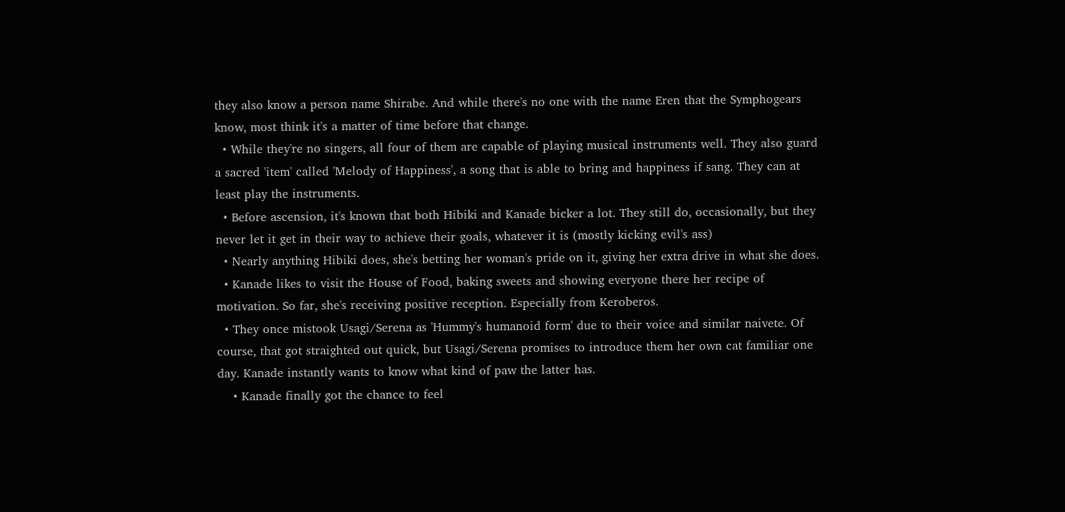they also know a person name Shirabe. And while there's no one with the name Eren that the Symphogears know, most think it's a matter of time before that change.
  • While they're no singers, all four of them are capable of playing musical instruments well. They also guard a sacred 'item' called 'Melody of Happiness', a song that is able to bring and happiness if sang. They can at least play the instruments.
  • Before ascension, it's known that both Hibiki and Kanade bicker a lot. They still do, occasionally, but they never let it get in their way to achieve their goals, whatever it is (mostly kicking evil's ass)
  • Nearly anything Hibiki does, she's betting her woman's pride on it, giving her extra drive in what she does.
  • Kanade likes to visit the House of Food, baking sweets and showing everyone there her recipe of motivation. So far, she's receiving positive reception. Especially from Keroberos.
  • They once mistook Usagi/Serena as 'Hummy's humanoid form' due to their voice and similar naivete. Of course, that got straighted out quick, but Usagi/Serena promises to introduce them her own cat familiar one day. Kanade instantly wants to know what kind of paw the latter has.
    • Kanade finally got the chance to feel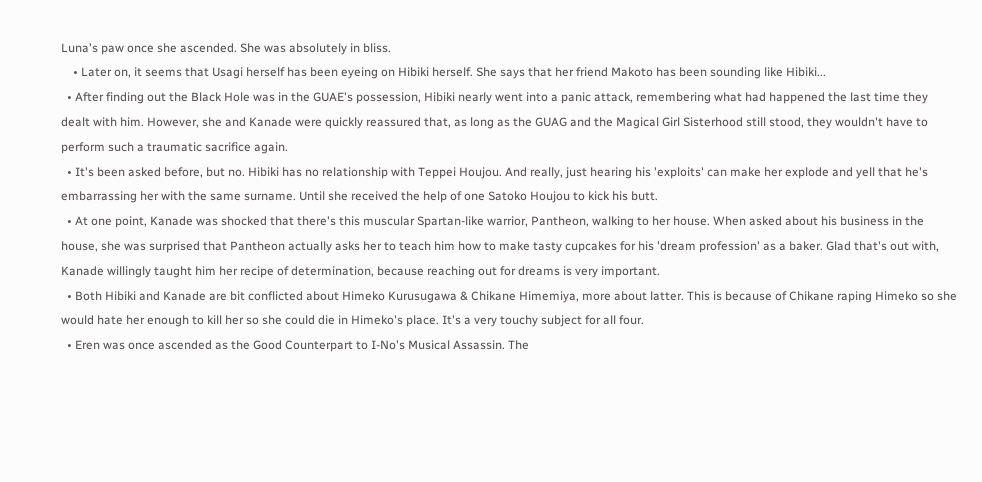Luna's paw once she ascended. She was absolutely in bliss.
    • Later on, it seems that Usagi herself has been eyeing on Hibiki herself. She says that her friend Makoto has been sounding like Hibiki...
  • After finding out the Black Hole was in the GUAE's possession, Hibiki nearly went into a panic attack, remembering what had happened the last time they dealt with him. However, she and Kanade were quickly reassured that, as long as the GUAG and the Magical Girl Sisterhood still stood, they wouldn't have to perform such a traumatic sacrifice again.
  • It's been asked before, but no. Hibiki has no relationship with Teppei Houjou. And really, just hearing his 'exploits' can make her explode and yell that he's embarrassing her with the same surname. Until she received the help of one Satoko Houjou to kick his butt.
  • At one point, Kanade was shocked that there's this muscular Spartan-like warrior, Pantheon, walking to her house. When asked about his business in the house, she was surprised that Pantheon actually asks her to teach him how to make tasty cupcakes for his 'dream profession' as a baker. Glad that's out with, Kanade willingly taught him her recipe of determination, because reaching out for dreams is very important.
  • Both Hibiki and Kanade are bit conflicted about Himeko Kurusugawa & Chikane Himemiya, more about latter. This is because of Chikane raping Himeko so she would hate her enough to kill her so she could die in Himeko's place. It's a very touchy subject for all four.
  • Eren was once ascended as the Good Counterpart to I-No's Musical Assassin. The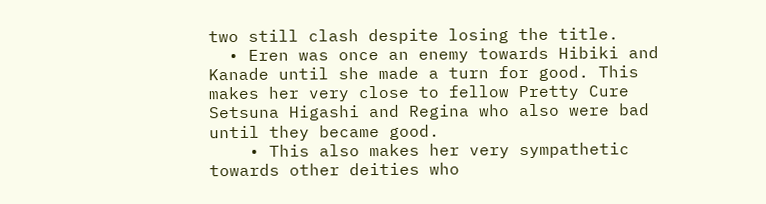two still clash despite losing the title.
  • Eren was once an enemy towards Hibiki and Kanade until she made a turn for good. This makes her very close to fellow Pretty Cure Setsuna Higashi and Regina who also were bad until they became good.
    • This also makes her very sympathetic towards other deities who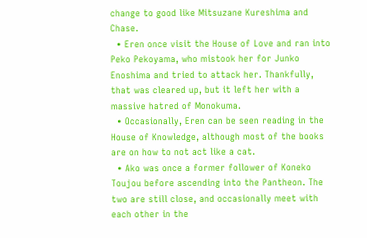change to good like Mitsuzane Kureshima and Chase.
  • Eren once visit the House of Love and ran into Peko Pekoyama, who mistook her for Junko Enoshima and tried to attack her. Thankfully, that was cleared up, but it left her with a massive hatred of Monokuma.
  • Occasionally, Eren can be seen reading in the House of Knowledge, although most of the books are on how to not act like a cat.
  • Ako was once a former follower of Koneko Toujou before ascending into the Pantheon. The two are still close, and occasionally meet with each other in the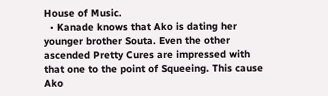House of Music.
  • Kanade knows that Ako is dating her younger brother Souta. Even the other ascended Pretty Cures are impressed with that one to the point of Squeeing. This cause Ako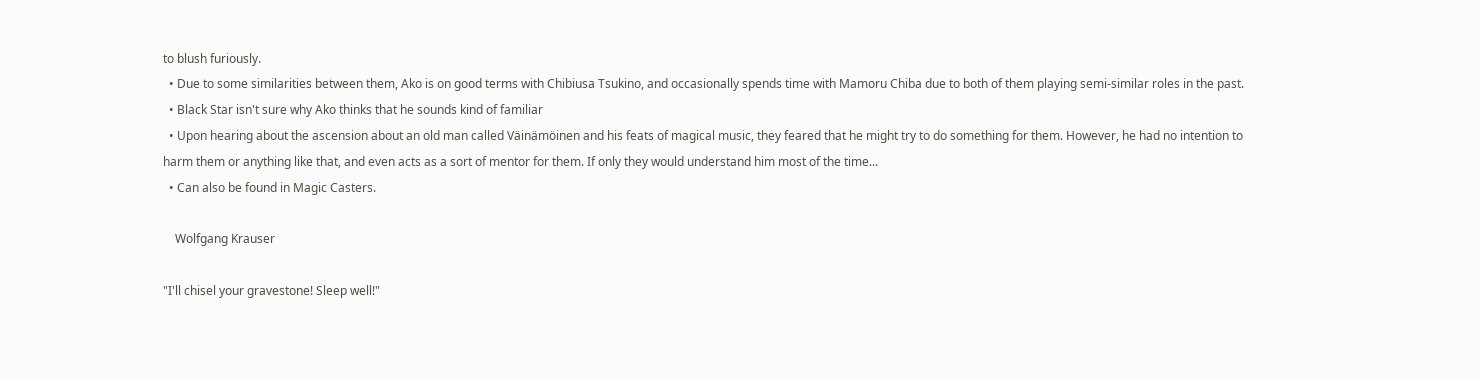to blush furiously.
  • Due to some similarities between them, Ako is on good terms with Chibiusa Tsukino, and occasionally spends time with Mamoru Chiba due to both of them playing semi-similar roles in the past.
  • Black Star isn't sure why Ako thinks that he sounds kind of familiar
  • Upon hearing about the ascension about an old man called Väinämöinen and his feats of magical music, they feared that he might try to do something for them. However, he had no intention to harm them or anything like that, and even acts as a sort of mentor for them. If only they would understand him most of the time...
  • Can also be found in Magic Casters.

    Wolfgang Krauser

"I'll chisel your gravestone! Sleep well!"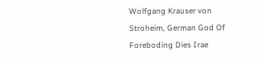Wolfgang Krauser von Stroheim, German God Of Foreboding Dies Irae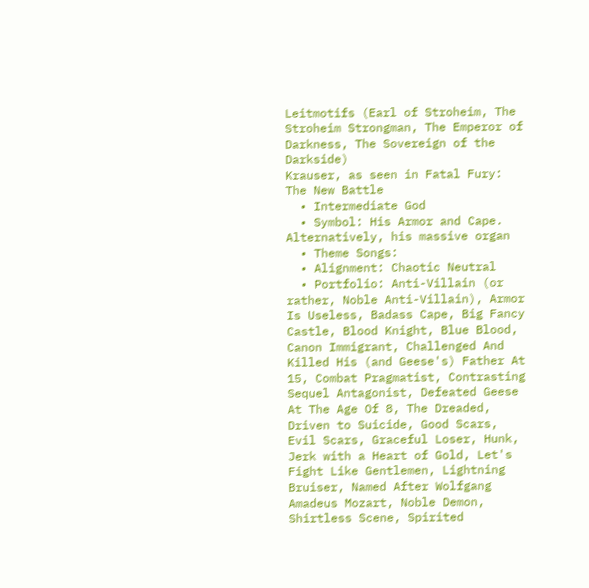Leitmotifs (Earl of Stroheim, The Stroheim Strongman, The Emperor of Darkness, The Sovereign of the Darkside)
Krauser, as seen in Fatal Fury: The New Battle
  • Intermediate God
  • Symbol: His Armor and Cape. Alternatively, his massive organ
  • Theme Songs:
  • Alignment: Chaotic Neutral
  • Portfolio: Anti-Villain (or rather, Noble Anti-Villain), Armor Is Useless, Badass Cape, Big Fancy Castle, Blood Knight, Blue Blood, Canon Immigrant, Challenged And Killed His (and Geese's) Father At 15, Combat Pragmatist, Contrasting Sequel Antagonist, Defeated Geese At The Age Of 8, The Dreaded, Driven to Suicide, Good Scars, Evil Scars, Graceful Loser, Hunk, Jerk with a Heart of Gold, Let's Fight Like Gentlemen, Lightning Bruiser, Named After Wolfgang Amadeus Mozart, Noble Demon, Shirtless Scene, Spirited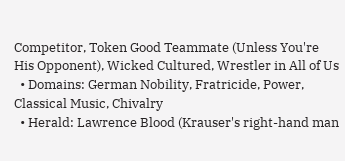Competitor, Token Good Teammate (Unless You're His Opponent), Wicked Cultured, Wrestler in All of Us
  • Domains: German Nobility, Fratricide, Power, Classical Music, Chivalry
  • Herald: Lawrence Blood (Krauser's right-hand man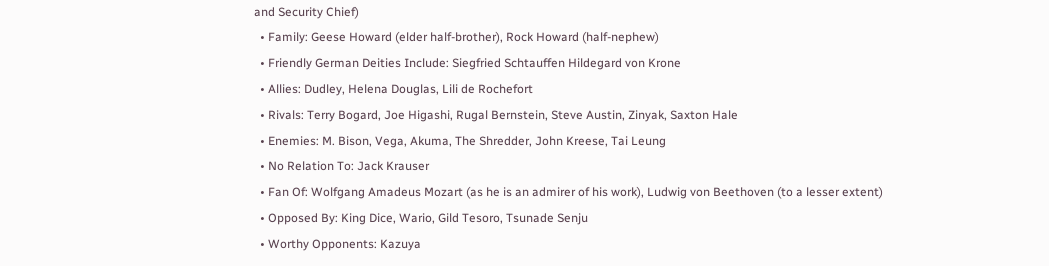and Security Chief)
  • Family: Geese Howard (elder half-brother), Rock Howard (half-nephew)
  • Friendly German Deities Include: Siegfried Schtauffen Hildegard von Krone
  • Allies: Dudley, Helena Douglas, Lili de Rochefort
  • Rivals: Terry Bogard, Joe Higashi, Rugal Bernstein, Steve Austin, Zinyak, Saxton Hale
  • Enemies: M. Bison, Vega, Akuma, The Shredder, John Kreese, Tai Leung
  • No Relation To: Jack Krauser
  • Fan Of: Wolfgang Amadeus Mozart (as he is an admirer of his work), Ludwig von Beethoven (to a lesser extent)
  • Opposed By: King Dice, Wario, Gild Tesoro, Tsunade Senju
  • Worthy Opponents: Kazuya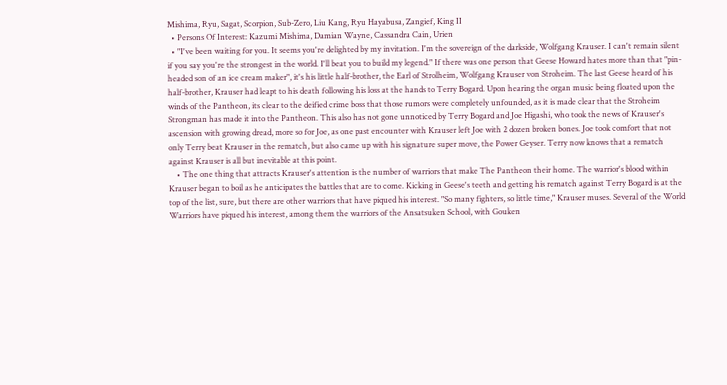Mishima, Ryu, Sagat, Scorpion, Sub-Zero, Liu Kang, Ryu Hayabusa, Zangief, King II
  • Persons Of Interest: Kazumi Mishima, Damian Wayne, Cassandra Cain, Urien
  • "I've been waiting for you. It seems you're delighted by my invitation. I'm the sovereign of the darkside, Wolfgang Krauser. I can't remain silent if you say you're the strongest in the world. I'll beat you to build my legend." If there was one person that Geese Howard hates more than that "pin-headed son of an ice cream maker", it's his little half-brother, the Earl of Strolheim, Wolfgang Krauser von Stroheim. The last Geese heard of his half-brother, Krauser had leapt to his death following his loss at the hands to Terry Bogard. Upon hearing the organ music being floated upon the winds of the Pantheon, its clear to the deified crime boss that those rumors were completely unfounded, as it is made clear that the Stroheim Strongman has made it into the Pantheon. This also has not gone unnoticed by Terry Bogard and Joe Higashi, who took the news of Krauser's ascension with growing dread, more so for Joe, as one past encounter with Krauser left Joe with 2 dozen broken bones. Joe took comfort that not only Terry beat Krauser in the rematch, but also came up with his signature super move, the Power Geyser. Terry now knows that a rematch against Krauser is all but inevitable at this point.
    • The one thing that attracts Krauser's attention is the number of warriors that make The Pantheon their home. The warrior's blood within Krauser began to boil as he anticipates the battles that are to come. Kicking in Geese's teeth and getting his rematch against Terry Bogard is at the top of the list, sure, but there are other warriors that have piqued his interest. "So many fighters, so little time," Krauser muses. Several of the World Warriors have piqued his interest, among them the warriors of the Ansatsuken School, with Gouken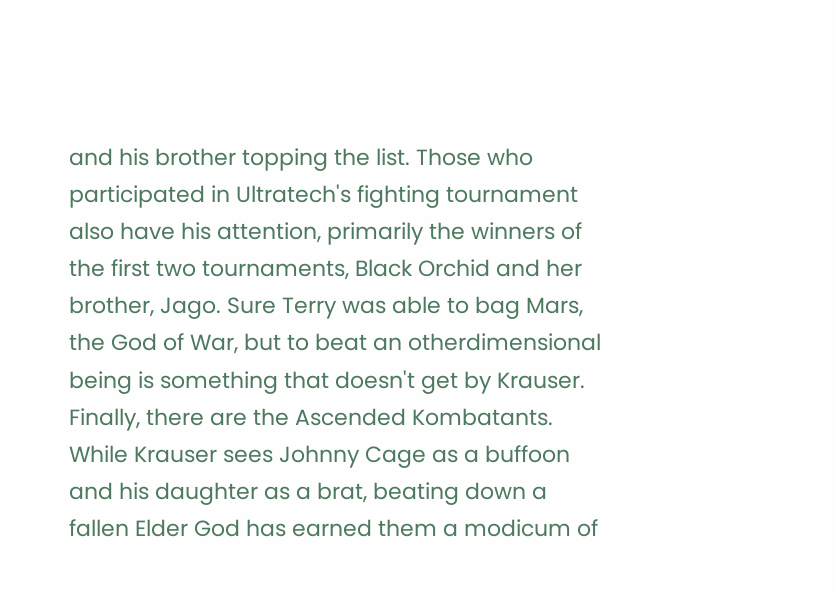and his brother topping the list. Those who participated in Ultratech's fighting tournament also have his attention, primarily the winners of the first two tournaments, Black Orchid and her brother, Jago. Sure Terry was able to bag Mars, the God of War, but to beat an otherdimensional being is something that doesn't get by Krauser. Finally, there are the Ascended Kombatants. While Krauser sees Johnny Cage as a buffoon and his daughter as a brat, beating down a fallen Elder God has earned them a modicum of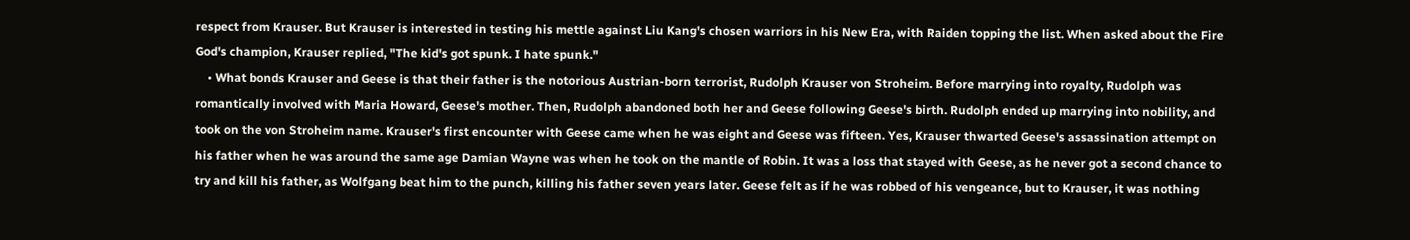respect from Krauser. But Krauser is interested in testing his mettle against Liu Kang's chosen warriors in his New Era, with Raiden topping the list. When asked about the Fire God's champion, Krauser replied, "The kid's got spunk. I hate spunk."
    • What bonds Krauser and Geese is that their father is the notorious Austrian-born terrorist, Rudolph Krauser von Stroheim. Before marrying into royalty, Rudolph was romantically involved with Maria Howard, Geese's mother. Then, Rudolph abandoned both her and Geese following Geese's birth. Rudolph ended up marrying into nobility, and took on the von Stroheim name. Krauser's first encounter with Geese came when he was eight and Geese was fifteen. Yes, Krauser thwarted Geese's assassination attempt on his father when he was around the same age Damian Wayne was when he took on the mantle of Robin. It was a loss that stayed with Geese, as he never got a second chance to try and kill his father, as Wolfgang beat him to the punch, killing his father seven years later. Geese felt as if he was robbed of his vengeance, but to Krauser, it was nothing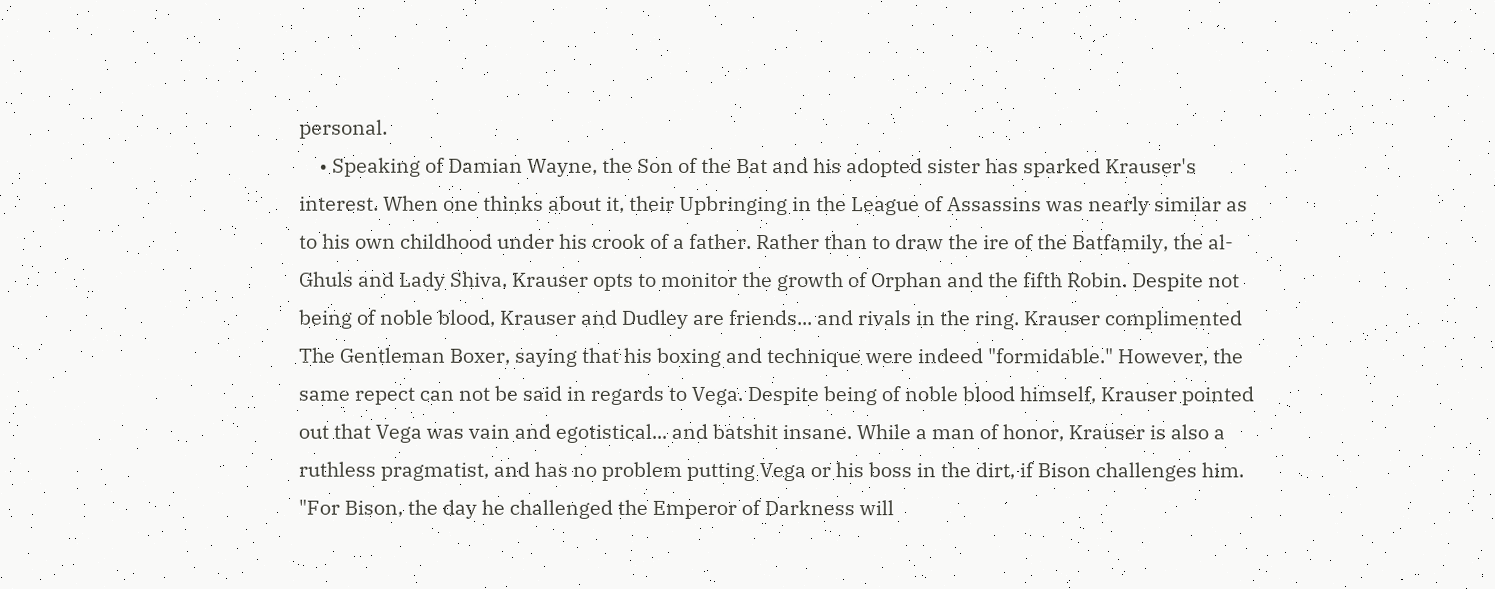personal.
    • Speaking of Damian Wayne, the Son of the Bat and his adopted sister has sparked Krauser's interest. When one thinks about it, their Upbringing in the League of Assassins was nearly similar as to his own childhood under his crook of a father. Rather than to draw the ire of the Batfamily, the al-Ghuls and Lady Shiva, Krauser opts to monitor the growth of Orphan and the fifth Robin. Despite not being of noble blood, Krauser and Dudley are friends... and rivals in the ring. Krauser complimented The Gentleman Boxer, saying that his boxing and technique were indeed "formidable." However, the same repect can not be said in regards to Vega. Despite being of noble blood himself, Krauser pointed out that Vega was vain and egotistical... and batshit insane. While a man of honor, Krauser is also a ruthless pragmatist, and has no problem putting Vega or his boss in the dirt, if Bison challenges him. "For Bison, the day he challenged the Emperor of Darkness will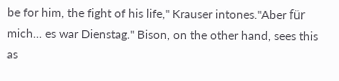be for him, the fight of his life," Krauser intones."Aber für mich... es war Dienstag." Bison, on the other hand, sees this as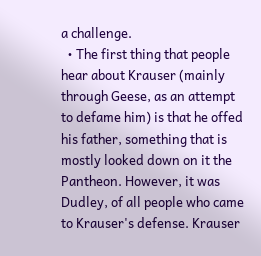a challenge.
  • The first thing that people hear about Krauser (mainly through Geese, as an attempt to defame him) is that he offed his father, something that is mostly looked down on it the Pantheon. However, it was Dudley, of all people who came to Krauser's defense. Krauser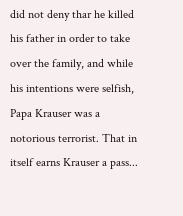did not deny thar he killed his father in order to take over the family, and while his intentions were selfish, Papa Krauser was a notorious terrorist. That in itself earns Krauser a pass...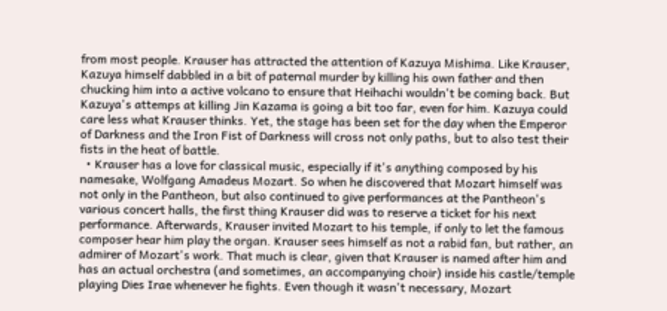from most people. Krauser has attracted the attention of Kazuya Mishima. Like Krauser, Kazuya himself dabbled in a bit of paternal murder by killing his own father and then chucking him into a active volcano to ensure that Heihachi wouldn't be coming back. But Kazuya's attemps at killing Jin Kazama is going a bit too far, even for him. Kazuya could care less what Krauser thinks. Yet, the stage has been set for the day when the Emperor of Darkness and the Iron Fist of Darkness will cross not only paths, but to also test their fists in the heat of battle.
  • Krauser has a love for classical music, especially if it's anything composed by his namesake, Wolfgang Amadeus Mozart. So when he discovered that Mozart himself was not only in the Pantheon, but also continued to give performances at the Pantheon's various concert halls, the first thing Krauser did was to reserve a ticket for his next performance. Afterwards, Krauser invited Mozart to his temple, if only to let the famous composer hear him play the organ. Krauser sees himself as not a rabid fan, but rather, an admirer of Mozart's work. That much is clear, given that Krauser is named after him and has an actual orchestra (and sometimes, an accompanying choir) inside his castle/temple playing Dies Irae whenever he fights. Even though it wasn't necessary, Mozart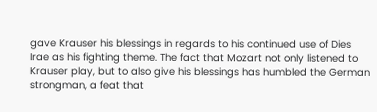gave Krauser his blessings in regards to his continued use of Dies Irae as his fighting theme. The fact that Mozart not only listened to Krauser play, but to also give his blessings has humbled the German strongman, a feat that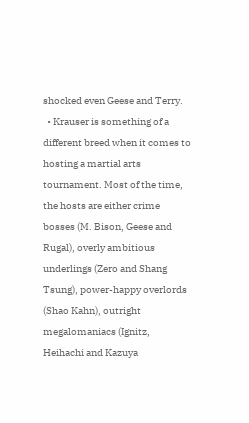shocked even Geese and Terry.
  • Krauser is something of a different breed when it comes to hosting a martial arts tournament. Most of the time, the hosts are either crime bosses (M. Bison, Geese and Rugal), overly ambitious underlings (Zero and Shang Tsung), power-happy overlords (Shao Kahn), outright megalomaniacs (Ignitz, Heihachi and Kazuya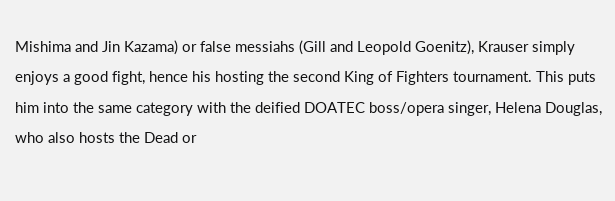Mishima and Jin Kazama) or false messiahs (Gill and Leopold Goenitz), Krauser simply enjoys a good fight, hence his hosting the second King of Fighters tournament. This puts him into the same category with the deified DOATEC boss/opera singer, Helena Douglas, who also hosts the Dead or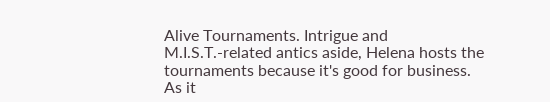Alive Tournaments. Intrigue and M.I.S.T.-related antics aside, Helena hosts the tournaments because it's good for business. As it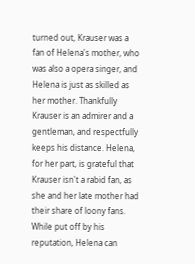turned out, Krauser was a fan of Helena's mother, who was also a opera singer, and Helena is just as skilled as her mother. Thankfully Krauser is an admirer and a gentleman, and respectfully keeps his distance. Helena, for her part, is grateful that Krauser isn't a rabid fan, as she and her late mother had their share of loony fans. While put off by his reputation, Helena can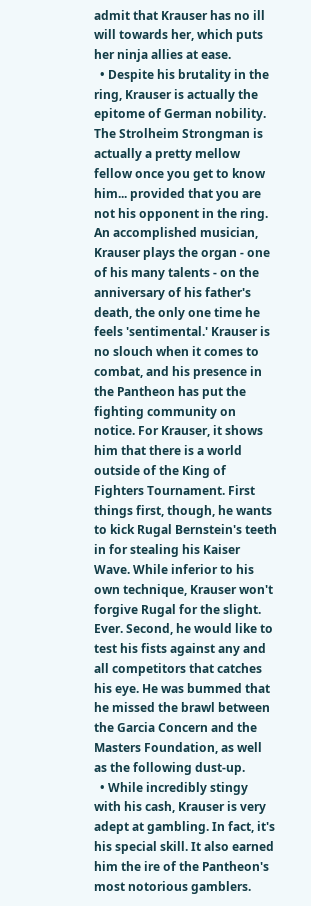admit that Krauser has no ill will towards her, which puts her ninja allies at ease.
  • Despite his brutality in the ring, Krauser is actually the epitome of German nobility. The Strolheim Strongman is actually a pretty mellow fellow once you get to know him... provided that you are not his opponent in the ring. An accomplished musician, Krauser plays the organ - one of his many talents - on the anniversary of his father's death, the only one time he feels 'sentimental.' Krauser is no slouch when it comes to combat, and his presence in the Pantheon has put the fighting community on notice. For Krauser, it shows him that there is a world outside of the King of Fighters Tournament. First things first, though, he wants to kick Rugal Bernstein's teeth in for stealing his Kaiser Wave. While inferior to his own technique, Krauser won't forgive Rugal for the slight. Ever. Second, he would like to test his fists against any and all competitors that catches his eye. He was bummed that he missed the brawl between the Garcia Concern and the Masters Foundation, as well as the following dust-up.
  • While incredibly stingy with his cash, Krauser is very adept at gambling. In fact, it's his special skill. It also earned him the ire of the Pantheon's most notorious gamblers.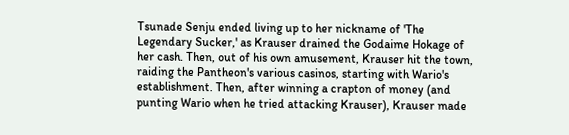Tsunade Senju ended living up to her nickname of 'The Legendary Sucker,' as Krauser drained the Godaime Hokage of her cash. Then, out of his own amusement, Krauser hit the town, raiding the Pantheon's various casinos, starting with Wario's establishment. Then, after winning a crapton of money (and punting Wario when he tried attacking Krauser), Krauser made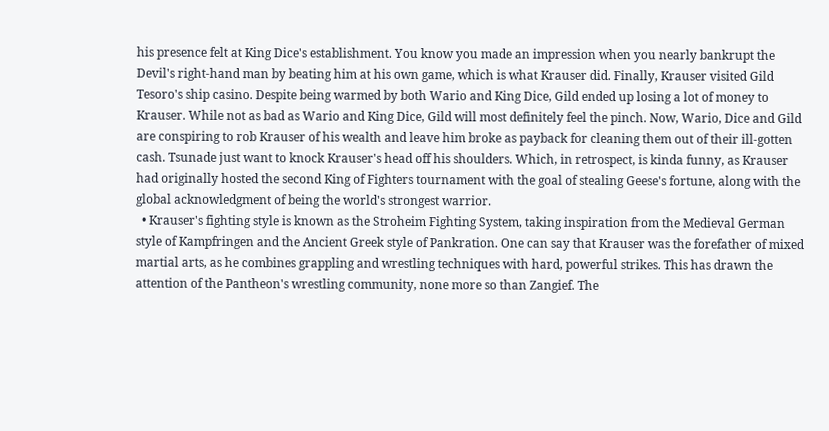his presence felt at King Dice's establishment. You know you made an impression when you nearly bankrupt the Devil's right-hand man by beating him at his own game, which is what Krauser did. Finally, Krauser visited Gild Tesoro's ship casino. Despite being warmed by both Wario and King Dice, Gild ended up losing a lot of money to Krauser. While not as bad as Wario and King Dice, Gild will most definitely feel the pinch. Now, Wario, Dice and Gild are conspiring to rob Krauser of his wealth and leave him broke as payback for cleaning them out of their ill-gotten cash. Tsunade just want to knock Krauser's head off his shoulders. Which, in retrospect, is kinda funny, as Krauser had originally hosted the second King of Fighters tournament with the goal of stealing Geese's fortune, along with the global acknowledgment of being the world's strongest warrior.
  • Krauser's fighting style is known as the Stroheim Fighting System, taking inspiration from the Medieval German style of Kampfringen and the Ancient Greek style of Pankration. One can say that Krauser was the forefather of mixed martial arts, as he combines grappling and wrestling techniques with hard, powerful strikes. This has drawn the attention of the Pantheon's wrestling community, none more so than Zangief. The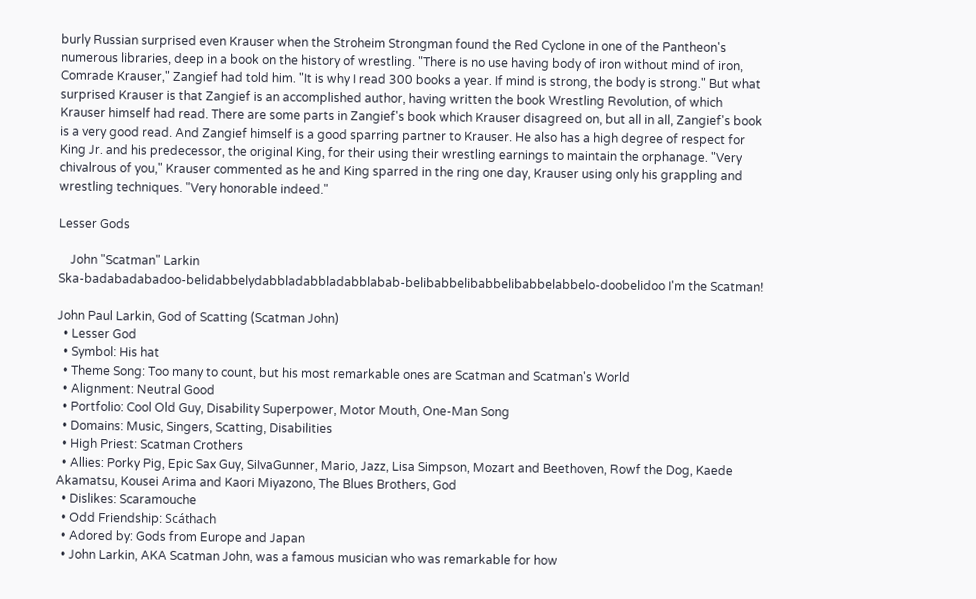burly Russian surprised even Krauser when the Stroheim Strongman found the Red Cyclone in one of the Pantheon's numerous libraries, deep in a book on the history of wrestling. "There is no use having body of iron without mind of iron, Comrade Krauser," Zangief had told him. "It is why I read 300 books a year. If mind is strong, the body is strong." But what surprised Krauser is that Zangief is an accomplished author, having written the book Wrestling Revolution, of which Krauser himself had read. There are some parts in Zangief's book which Krauser disagreed on, but all in all, Zangief's book is a very good read. And Zangief himself is a good sparring partner to Krauser. He also has a high degree of respect for King Jr. and his predecessor, the original King, for their using their wrestling earnings to maintain the orphanage. "Very chivalrous of you," Krauser commented as he and King sparred in the ring one day, Krauser using only his grappling and wrestling techniques. "Very honorable indeed."

Lesser Gods

    John "Scatman" Larkin
Ska-badabadabadoo-belidabbelydabbladabbladabblabab-belibabbelibabbelibabbelabbelo-doobelidoo I'm the Scatman!

John Paul Larkin, God of Scatting (Scatman John)
  • Lesser God
  • Symbol: His hat
  • Theme Song: Too many to count, but his most remarkable ones are Scatman and Scatman's World
  • Alignment: Neutral Good
  • Portfolio: Cool Old Guy, Disability Superpower, Motor Mouth, One-Man Song
  • Domains: Music, Singers, Scatting, Disabilities
  • High Priest: Scatman Crothers
  • Allies: Porky Pig, Epic Sax Guy, SiIvaGunner, Mario, Jazz, Lisa Simpson, Mozart and Beethoven, Rowf the Dog, Kaede Akamatsu, Kousei Arima and Kaori Miyazono, The Blues Brothers, God
  • Dislikes: Scaramouche
  • Odd Friendship: Scáthach
  • Adored by: Gods from Europe and Japan
  • John Larkin, AKA Scatman John, was a famous musician who was remarkable for how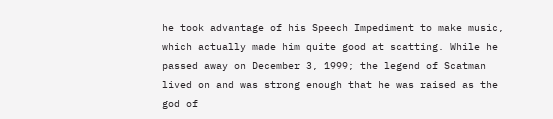he took advantage of his Speech Impediment to make music, which actually made him quite good at scatting. While he passed away on December 3, 1999; the legend of Scatman lived on and was strong enough that he was raised as the god of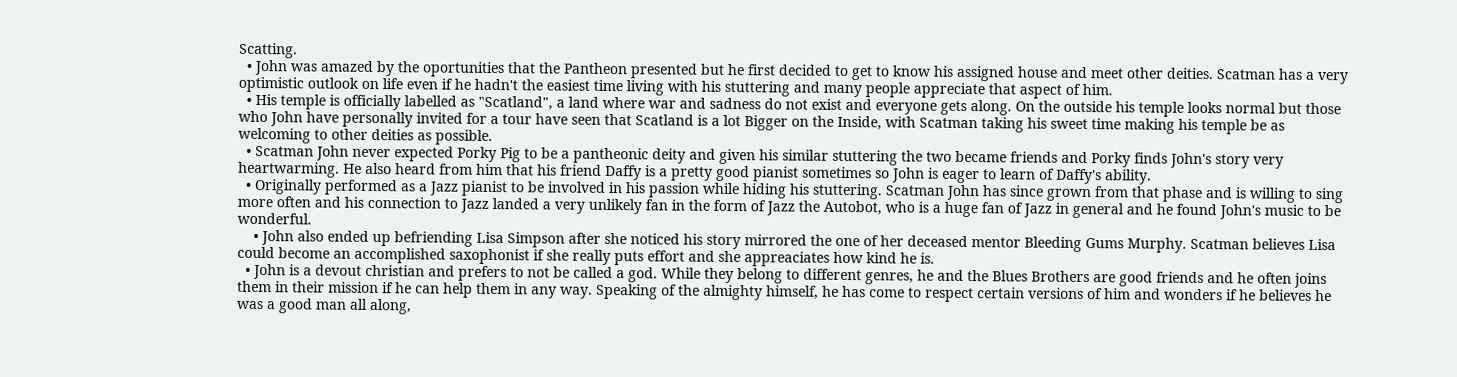Scatting.
  • John was amazed by the oportunities that the Pantheon presented but he first decided to get to know his assigned house and meet other deities. Scatman has a very optimistic outlook on life even if he hadn't the easiest time living with his stuttering and many people appreciate that aspect of him.
  • His temple is officially labelled as "Scatland", a land where war and sadness do not exist and everyone gets along. On the outside his temple looks normal but those who John have personally invited for a tour have seen that Scatland is a lot Bigger on the Inside, with Scatman taking his sweet time making his temple be as welcoming to other deities as possible.
  • Scatman John never expected Porky Pig to be a pantheonic deity and given his similar stuttering the two became friends and Porky finds John's story very heartwarming. He also heard from him that his friend Daffy is a pretty good pianist sometimes so John is eager to learn of Daffy's ability.
  • Originally performed as a Jazz pianist to be involved in his passion while hiding his stuttering. Scatman John has since grown from that phase and is willing to sing more often and his connection to Jazz landed a very unlikely fan in the form of Jazz the Autobot, who is a huge fan of Jazz in general and he found John's music to be wonderful.
    • John also ended up befriending Lisa Simpson after she noticed his story mirrored the one of her deceased mentor Bleeding Gums Murphy. Scatman believes Lisa could become an accomplished saxophonist if she really puts effort and she appreaciates how kind he is.
  • John is a devout christian and prefers to not be called a god. While they belong to different genres, he and the Blues Brothers are good friends and he often joins them in their mission if he can help them in any way. Speaking of the almighty himself, he has come to respect certain versions of him and wonders if he believes he was a good man all along,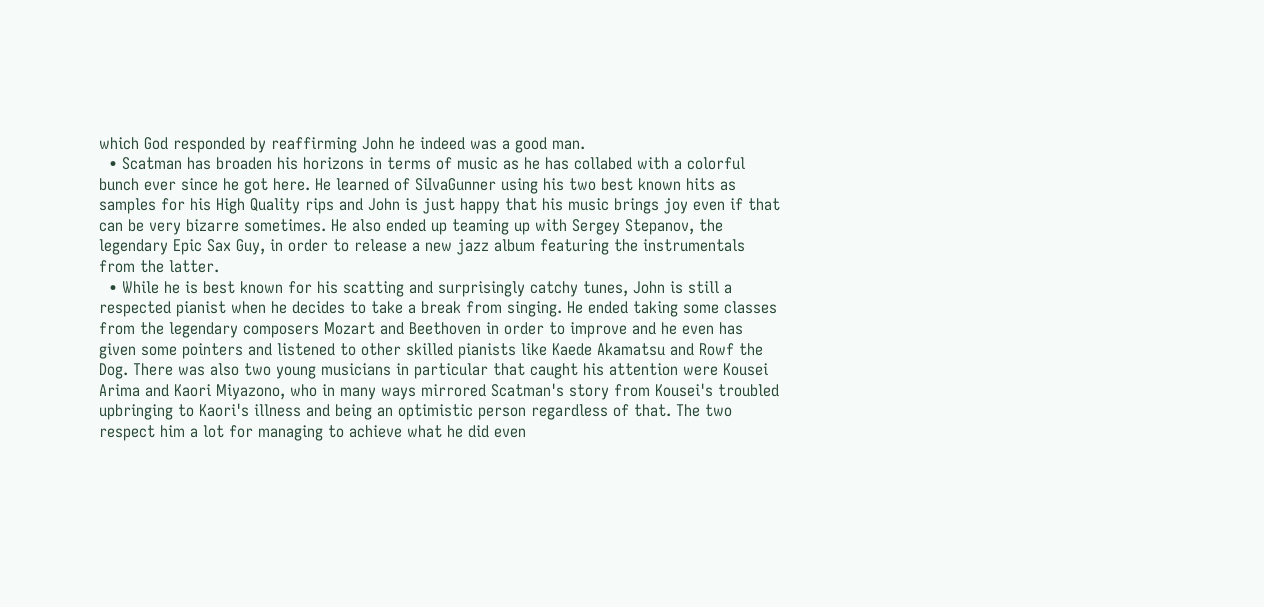which God responded by reaffirming John he indeed was a good man.
  • Scatman has broaden his horizons in terms of music as he has collabed with a colorful bunch ever since he got here. He learned of SiIvaGunner using his two best known hits as samples for his High Quality rips and John is just happy that his music brings joy even if that can be very bizarre sometimes. He also ended up teaming up with Sergey Stepanov, the legendary Epic Sax Guy, in order to release a new jazz album featuring the instrumentals from the latter.
  • While he is best known for his scatting and surprisingly catchy tunes, John is still a respected pianist when he decides to take a break from singing. He ended taking some classes from the legendary composers Mozart and Beethoven in order to improve and he even has given some pointers and listened to other skilled pianists like Kaede Akamatsu and Rowf the Dog. There was also two young musicians in particular that caught his attention were Kousei Arima and Kaori Miyazono, who in many ways mirrored Scatman's story from Kousei's troubled upbringing to Kaori's illness and being an optimistic person regardless of that. The two respect him a lot for managing to achieve what he did even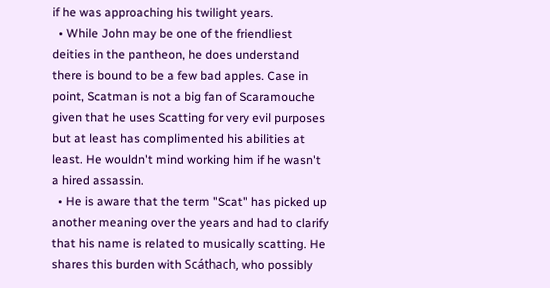if he was approaching his twilight years.
  • While John may be one of the friendliest deities in the pantheon, he does understand there is bound to be a few bad apples. Case in point, Scatman is not a big fan of Scaramouche given that he uses Scatting for very evil purposes but at least has complimented his abilities at least. He wouldn't mind working him if he wasn't a hired assassin.
  • He is aware that the term "Scat" has picked up another meaning over the years and had to clarify that his name is related to musically scatting. He shares this burden with Scáthach, who possibly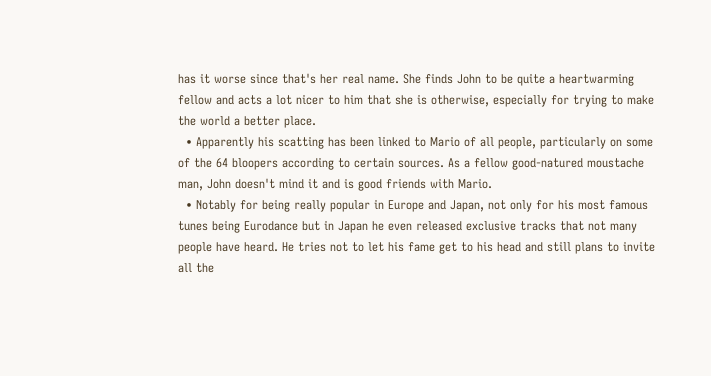has it worse since that's her real name. She finds John to be quite a heartwarming fellow and acts a lot nicer to him that she is otherwise, especially for trying to make the world a better place.
  • Apparently his scatting has been linked to Mario of all people, particularly on some of the 64 bloopers according to certain sources. As a fellow good-natured moustache man, John doesn't mind it and is good friends with Mario.
  • Notably for being really popular in Europe and Japan, not only for his most famous tunes being Eurodance but in Japan he even released exclusive tracks that not many people have heard. He tries not to let his fame get to his head and still plans to invite all the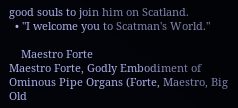good souls to join him on Scatland.
  • "I welcome you to Scatman's World."

    Maestro Forte
Maestro Forte, Godly Embodiment of Ominous Pipe Organs (Forte, Maestro, Big Old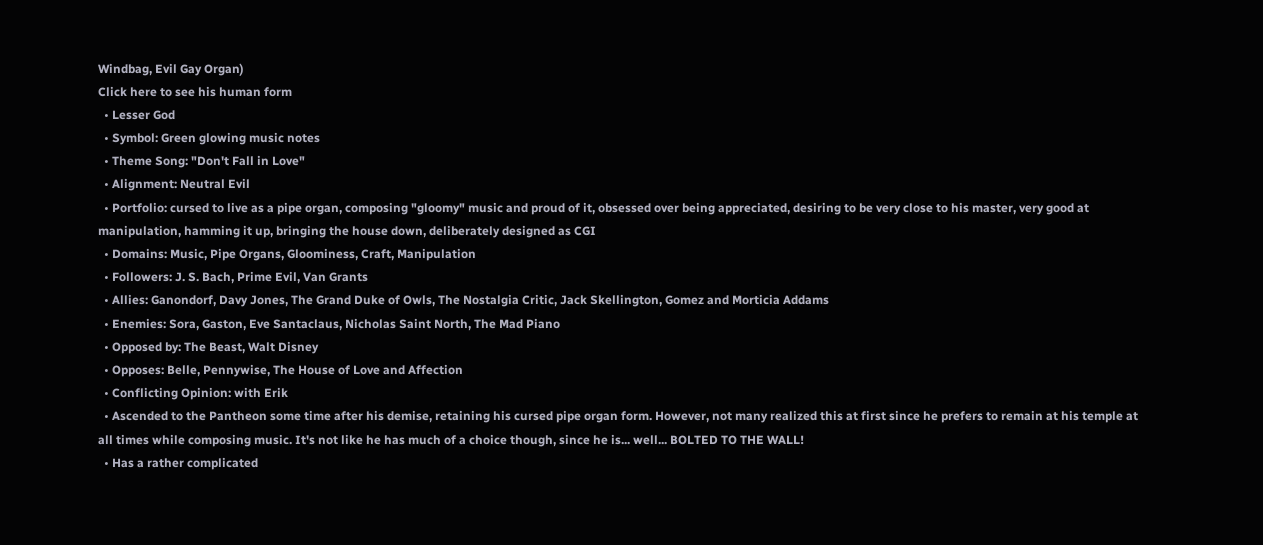Windbag, Evil Gay Organ)
Click here to see his human form
  • Lesser God
  • Symbol: Green glowing music notes
  • Theme Song: "Don't Fall in Love"
  • Alignment: Neutral Evil
  • Portfolio: cursed to live as a pipe organ, composing "gloomy" music and proud of it, obsessed over being appreciated, desiring to be very close to his master, very good at manipulation, hamming it up, bringing the house down, deliberately designed as CGI
  • Domains: Music, Pipe Organs, Gloominess, Craft, Manipulation
  • Followers: J. S. Bach, Prime Evil, Van Grants
  • Allies: Ganondorf, Davy Jones, The Grand Duke of Owls, The Nostalgia Critic, Jack Skellington, Gomez and Morticia Addams
  • Enemies: Sora, Gaston, Eve Santaclaus, Nicholas Saint North, The Mad Piano
  • Opposed by: The Beast, Walt Disney
  • Opposes: Belle, Pennywise, The House of Love and Affection
  • Conflicting Opinion: with Erik
  • Ascended to the Pantheon some time after his demise, retaining his cursed pipe organ form. However, not many realized this at first since he prefers to remain at his temple at all times while composing music. It's not like he has much of a choice though, since he is... well... BOLTED TO THE WALL!
  • Has a rather complicated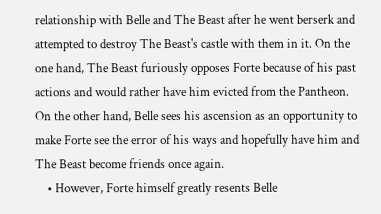relationship with Belle and The Beast after he went berserk and attempted to destroy The Beast's castle with them in it. On the one hand, The Beast furiously opposes Forte because of his past actions and would rather have him evicted from the Pantheon. On the other hand, Belle sees his ascension as an opportunity to make Forte see the error of his ways and hopefully have him and The Beast become friends once again.
    • However, Forte himself greatly resents Belle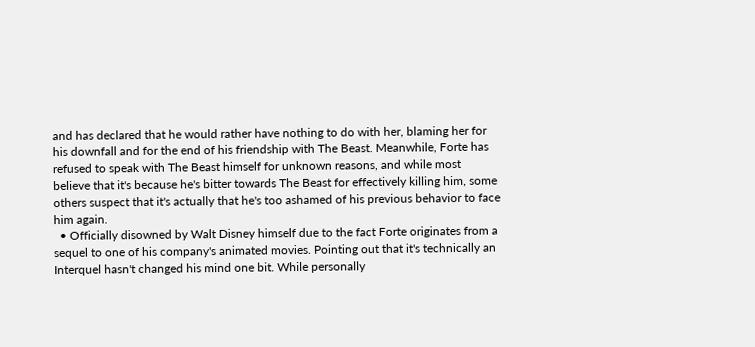and has declared that he would rather have nothing to do with her, blaming her for his downfall and for the end of his friendship with The Beast. Meanwhile, Forte has refused to speak with The Beast himself for unknown reasons, and while most believe that it's because he's bitter towards The Beast for effectively killing him, some others suspect that it's actually that he's too ashamed of his previous behavior to face him again.
  • Officially disowned by Walt Disney himself due to the fact Forte originates from a sequel to one of his company's animated movies. Pointing out that it's technically an Interquel hasn't changed his mind one bit. While personally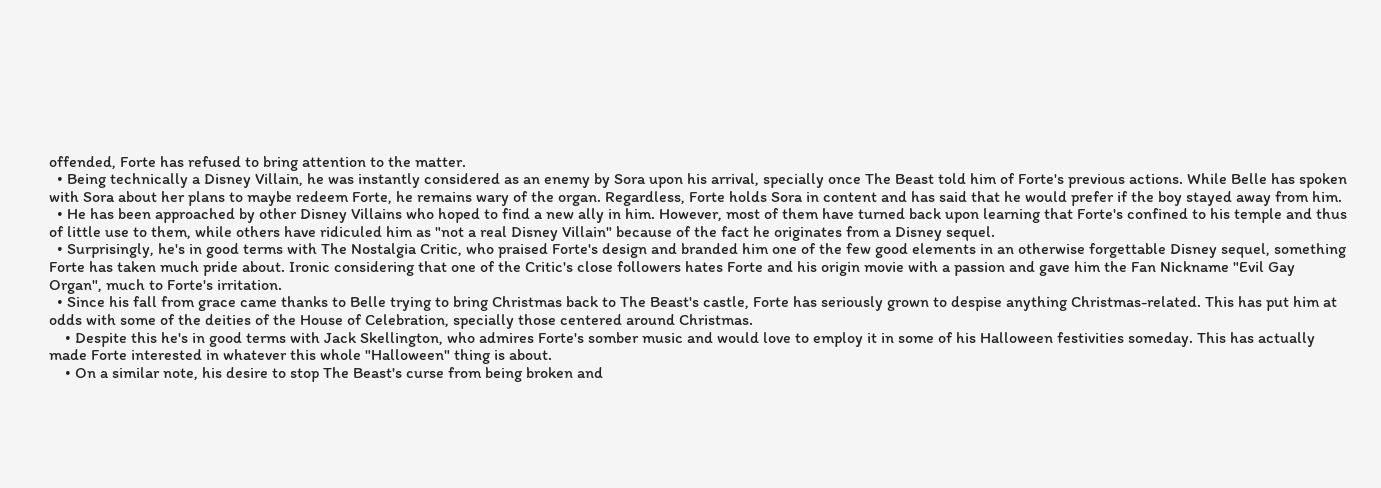offended, Forte has refused to bring attention to the matter.
  • Being technically a Disney Villain, he was instantly considered as an enemy by Sora upon his arrival, specially once The Beast told him of Forte's previous actions. While Belle has spoken with Sora about her plans to maybe redeem Forte, he remains wary of the organ. Regardless, Forte holds Sora in content and has said that he would prefer if the boy stayed away from him.
  • He has been approached by other Disney Villains who hoped to find a new ally in him. However, most of them have turned back upon learning that Forte's confined to his temple and thus of little use to them, while others have ridiculed him as "not a real Disney Villain" because of the fact he originates from a Disney sequel.
  • Surprisingly, he's in good terms with The Nostalgia Critic, who praised Forte's design and branded him one of the few good elements in an otherwise forgettable Disney sequel, something Forte has taken much pride about. Ironic considering that one of the Critic's close followers hates Forte and his origin movie with a passion and gave him the Fan Nickname "Evil Gay Organ", much to Forte's irritation.
  • Since his fall from grace came thanks to Belle trying to bring Christmas back to The Beast's castle, Forte has seriously grown to despise anything Christmas-related. This has put him at odds with some of the deities of the House of Celebration, specially those centered around Christmas.
    • Despite this he's in good terms with Jack Skellington, who admires Forte's somber music and would love to employ it in some of his Halloween festivities someday. This has actually made Forte interested in whatever this whole "Halloween" thing is about.
    • On a similar note, his desire to stop The Beast's curse from being broken and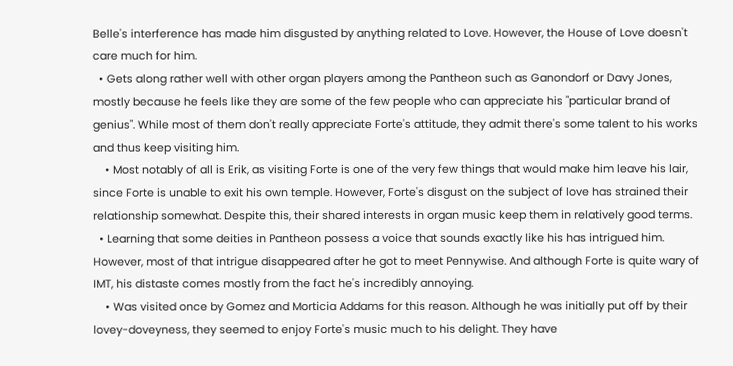Belle's interference has made him disgusted by anything related to Love. However, the House of Love doesn't care much for him.
  • Gets along rather well with other organ players among the Pantheon such as Ganondorf or Davy Jones, mostly because he feels like they are some of the few people who can appreciate his "particular brand of genius". While most of them don't really appreciate Forte's attitude, they admit there's some talent to his works and thus keep visiting him.
    • Most notably of all is Erik, as visiting Forte is one of the very few things that would make him leave his lair, since Forte is unable to exit his own temple. However, Forte's disgust on the subject of love has strained their relationship somewhat. Despite this, their shared interests in organ music keep them in relatively good terms.
  • Learning that some deities in Pantheon possess a voice that sounds exactly like his has intrigued him. However, most of that intrigue disappeared after he got to meet Pennywise. And although Forte is quite wary of IMT, his distaste comes mostly from the fact he's incredibly annoying.
    • Was visited once by Gomez and Morticia Addams for this reason. Although he was initially put off by their lovey-doveyness, they seemed to enjoy Forte's music much to his delight. They have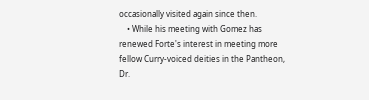occasionally visited again since then.
    • While his meeting with Gomez has renewed Forte's interest in meeting more fellow Curry-voiced deities in the Pantheon, Dr.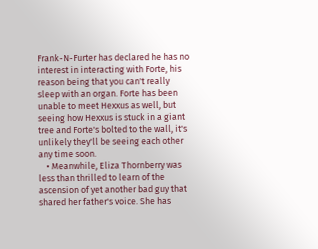Frank-N-Furter has declared he has no interest in interacting with Forte, his reason being that you can't really sleep with an organ. Forte has been unable to meet Hexxus as well, but seeing how Hexxus is stuck in a giant tree and Forte's bolted to the wall, it's unlikely they'll be seeing each other any time soon.
    • Meanwhile, Eliza Thornberry was less than thrilled to learn of the ascension of yet another bad guy that shared her father's voice. She has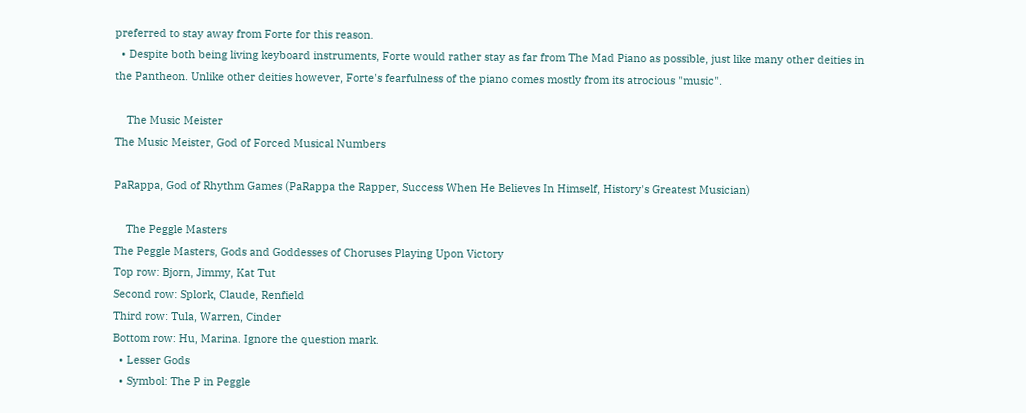preferred to stay away from Forte for this reason.
  • Despite both being living keyboard instruments, Forte would rather stay as far from The Mad Piano as possible, just like many other deities in the Pantheon. Unlike other deities however, Forte's fearfulness of the piano comes mostly from its atrocious "music".

    The Music Meister
The Music Meister, God of Forced Musical Numbers

PaRappa, God of Rhythm Games (PaRappa the Rapper, Success When He Believes In Himself, History's Greatest Musician)

    The Peggle Masters
The Peggle Masters, Gods and Goddesses of Choruses Playing Upon Victory
Top row: Bjorn, Jimmy, Kat Tut
Second row: Splork, Claude, Renfield
Third row: Tula, Warren, Cinder
Bottom row: Hu, Marina. Ignore the question mark.
  • Lesser Gods
  • Symbol: The P in Peggle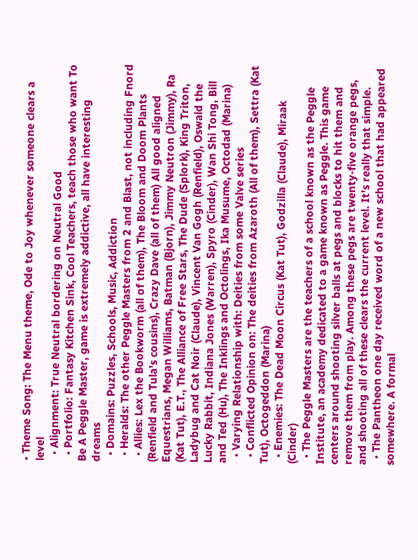• Theme Song: The Menu theme, Ode to Joy whenever someone clears a level
  • Alignment: True Neutral bordering on Neutral Good
  • Portfolio: Fantasy Kitchen Sink, Cool Teachers, teach those who want To Be A Peggle Master, game is extremely addictive, all have interesting dreams
  • Domains: Puzzles, Schools, Music, Addiction
  • Heralds: The other Peggle Masters from 2 and Blast, not including Fnord
  • Allies: Lex the Bookworm (all of them), The Bloom and Doom Plants (Renfield and Tula's cousins), Crazy Dave (all of them) All good aligned Equestrians, Megan Williams, Batman (Bjorn), Jimmy Neutron (Jimmy), Ra (Kat Tut), E.T., The Alliance of Free Stars, The Dude (Splork), King Triton, Ladybug and Cat Noir (Claude), Vincent Van Gogh (Renfield), Oswald the Lucky Rabbit, Indiana Jones (Warren), Spyro (Cinder), Wan Shi Tong, Bill and Ted (Hu), The Inklings and Octolings, Ika Musume, Octodad (Marina)
  • Varying Relationship with: Deities from some Valve series
  • Conflicted Opinion on: The deities from Azaroth (All of them), Settra (Kat Tut), Octogeddon (Marina)
  • Enemies: The Dead Moon Circus (Kat Tut), Godzilla (Claude), Miraak (Cinder)
  • The Peggle Masters are the teachers of a school known as the Peggle Institute, an academy dedicated to a game known as Peggle. This game centers around shooting silver balls at pegs and blocks to hit them and remove them from play. Among these pegs are twenty-five orange pegs, and shooting all of these clears the current level. It’s really that simple.
  • The Pantheon one day received word of a new school that had appeared somewhere. A formal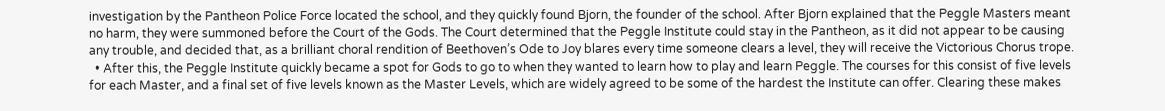investigation by the Pantheon Police Force located the school, and they quickly found Bjorn, the founder of the school. After Bjorn explained that the Peggle Masters meant no harm, they were summoned before the Court of the Gods. The Court determined that the Peggle Institute could stay in the Pantheon, as it did not appear to be causing any trouble, and decided that, as a brilliant choral rendition of Beethoven’s Ode to Joy blares every time someone clears a level, they will receive the Victorious Chorus trope.
  • After this, the Peggle Institute quickly became a spot for Gods to go to when they wanted to learn how to play and learn Peggle. The courses for this consist of five levels for each Master, and a final set of five levels known as the Master Levels, which are widely agreed to be some of the hardest the Institute can offer. Clearing these makes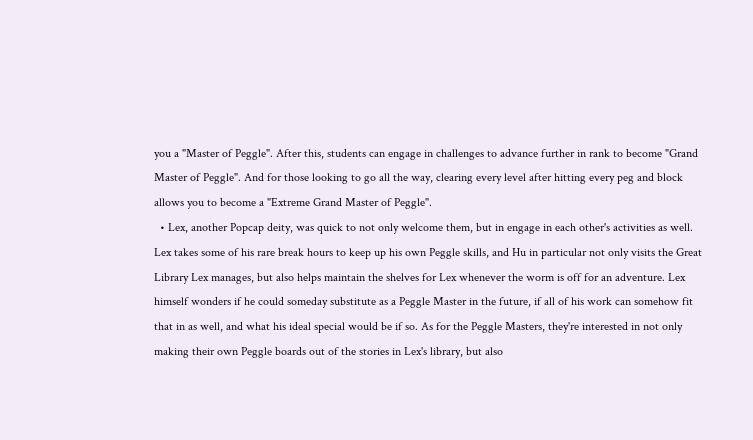you a "Master of Peggle". After this, students can engage in challenges to advance further in rank to become "Grand Master of Peggle". And for those looking to go all the way, clearing every level after hitting every peg and block allows you to become a "Extreme Grand Master of Peggle".
  • Lex, another Popcap deity, was quick to not only welcome them, but in engage in each other's activities as well. Lex takes some of his rare break hours to keep up his own Peggle skills, and Hu in particular not only visits the Great Library Lex manages, but also helps maintain the shelves for Lex whenever the worm is off for an adventure. Lex himself wonders if he could someday substitute as a Peggle Master in the future, if all of his work can somehow fit that in as well, and what his ideal special would be if so. As for the Peggle Masters, they're interested in not only making their own Peggle boards out of the stories in Lex's library, but also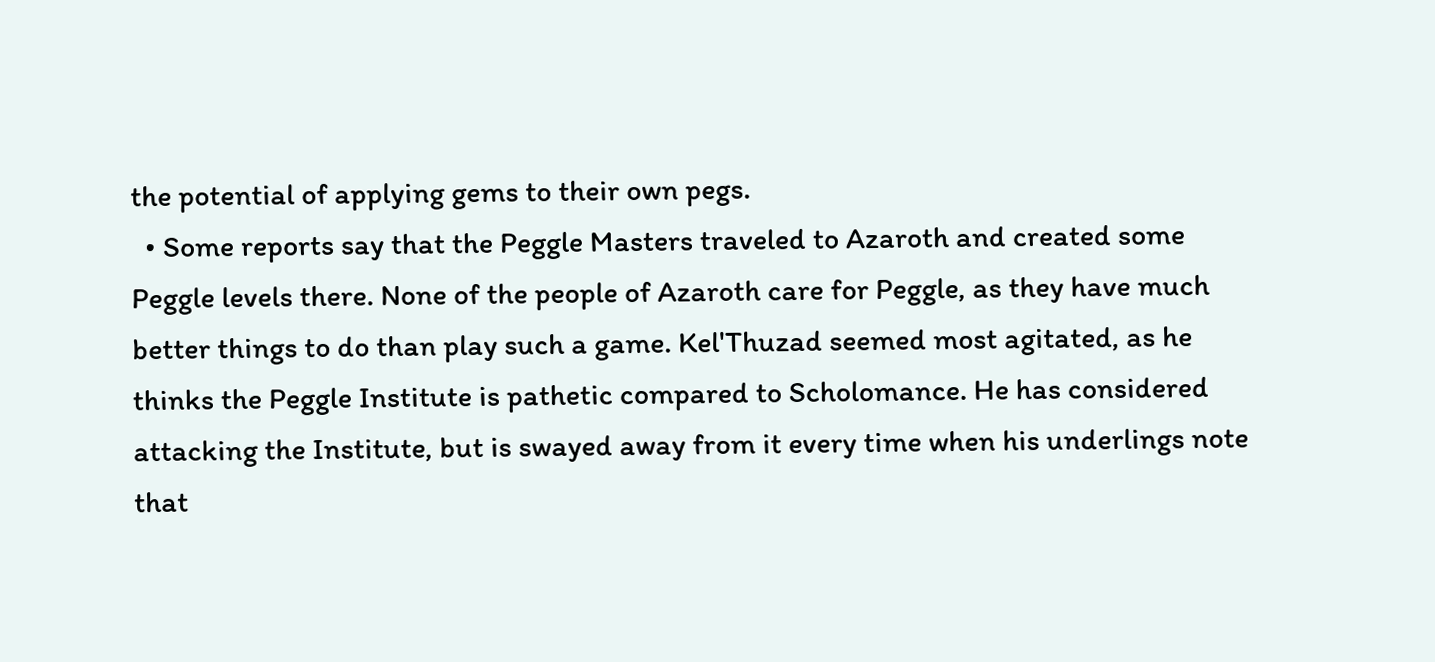the potential of applying gems to their own pegs.
  • Some reports say that the Peggle Masters traveled to Azaroth and created some Peggle levels there. None of the people of Azaroth care for Peggle, as they have much better things to do than play such a game. Kel'Thuzad seemed most agitated, as he thinks the Peggle Institute is pathetic compared to Scholomance. He has considered attacking the Institute, but is swayed away from it every time when his underlings note that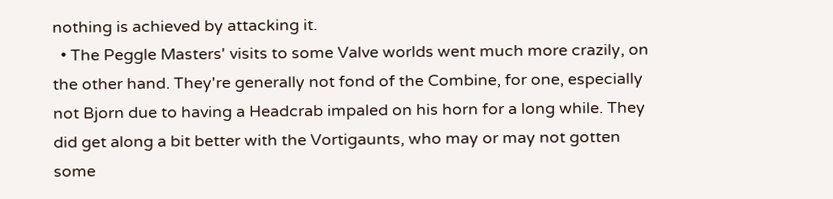nothing is achieved by attacking it.
  • The Peggle Masters' visits to some Valve worlds went much more crazily, on the other hand. They're generally not fond of the Combine, for one, especially not Bjorn due to having a Headcrab impaled on his horn for a long while. They did get along a bit better with the Vortigaunts, who may or may not gotten some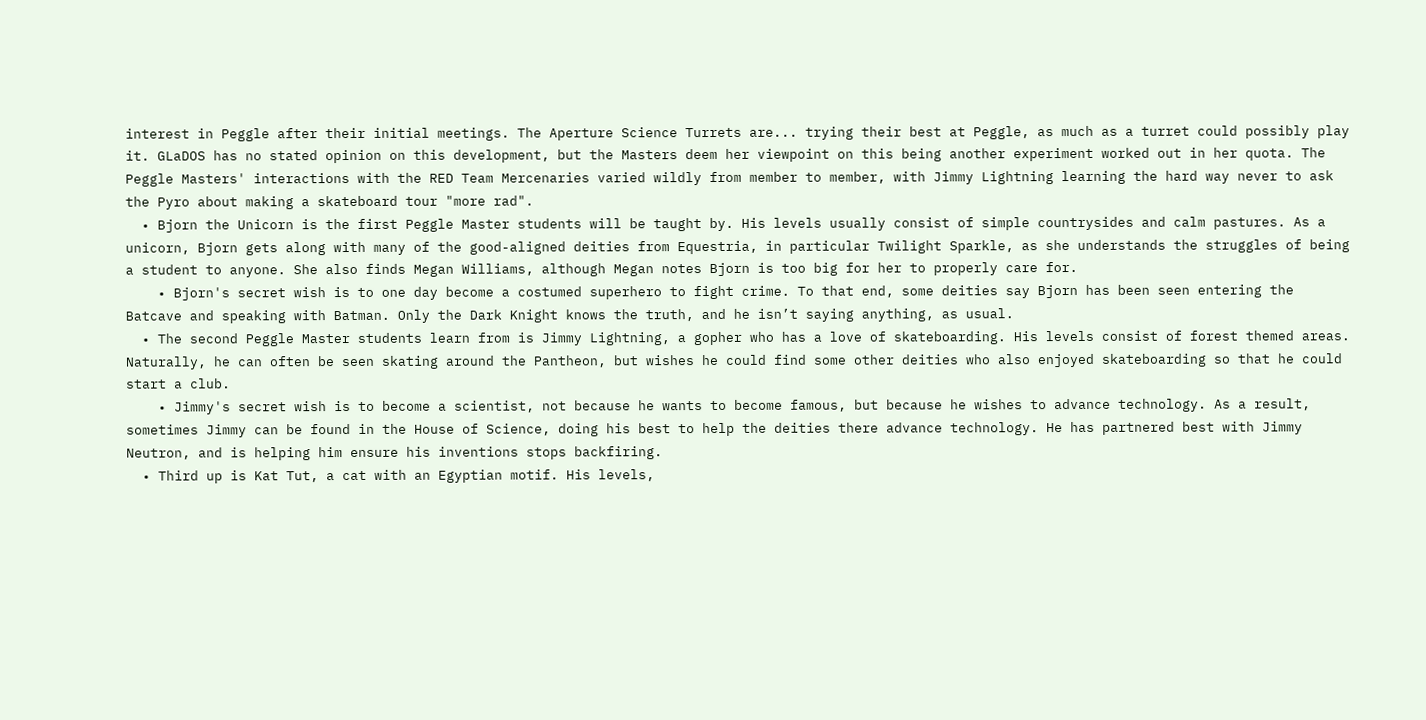interest in Peggle after their initial meetings. The Aperture Science Turrets are... trying their best at Peggle, as much as a turret could possibly play it. GLaDOS has no stated opinion on this development, but the Masters deem her viewpoint on this being another experiment worked out in her quota. The Peggle Masters' interactions with the RED Team Mercenaries varied wildly from member to member, with Jimmy Lightning learning the hard way never to ask the Pyro about making a skateboard tour "more rad".
  • Bjorn the Unicorn is the first Peggle Master students will be taught by. His levels usually consist of simple countrysides and calm pastures. As a unicorn, Bjorn gets along with many of the good-aligned deities from Equestria, in particular Twilight Sparkle, as she understands the struggles of being a student to anyone. She also finds Megan Williams, although Megan notes Bjorn is too big for her to properly care for.
    • Bjorn's secret wish is to one day become a costumed superhero to fight crime. To that end, some deities say Bjorn has been seen entering the Batcave and speaking with Batman. Only the Dark Knight knows the truth, and he isn’t saying anything, as usual.
  • The second Peggle Master students learn from is Jimmy Lightning, a gopher who has a love of skateboarding. His levels consist of forest themed areas. Naturally, he can often be seen skating around the Pantheon, but wishes he could find some other deities who also enjoyed skateboarding so that he could start a club.
    • Jimmy's secret wish is to become a scientist, not because he wants to become famous, but because he wishes to advance technology. As a result, sometimes Jimmy can be found in the House of Science, doing his best to help the deities there advance technology. He has partnered best with Jimmy Neutron, and is helping him ensure his inventions stops backfiring.
  • Third up is Kat Tut, a cat with an Egyptian motif. His levels,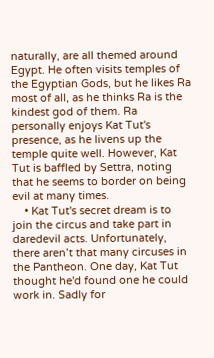naturally, are all themed around Egypt. He often visits temples of the Egyptian Gods, but he likes Ra most of all, as he thinks Ra is the kindest god of them. Ra personally enjoys Kat Tut's presence, as he livens up the temple quite well. However, Kat Tut is baffled by Settra, noting that he seems to border on being evil at many times.
    • Kat Tut's secret dream is to join the circus and take part in daredevil acts. Unfortunately, there aren’t that many circuses in the Pantheon. One day, Kat Tut thought he'd found one he could work in. Sadly for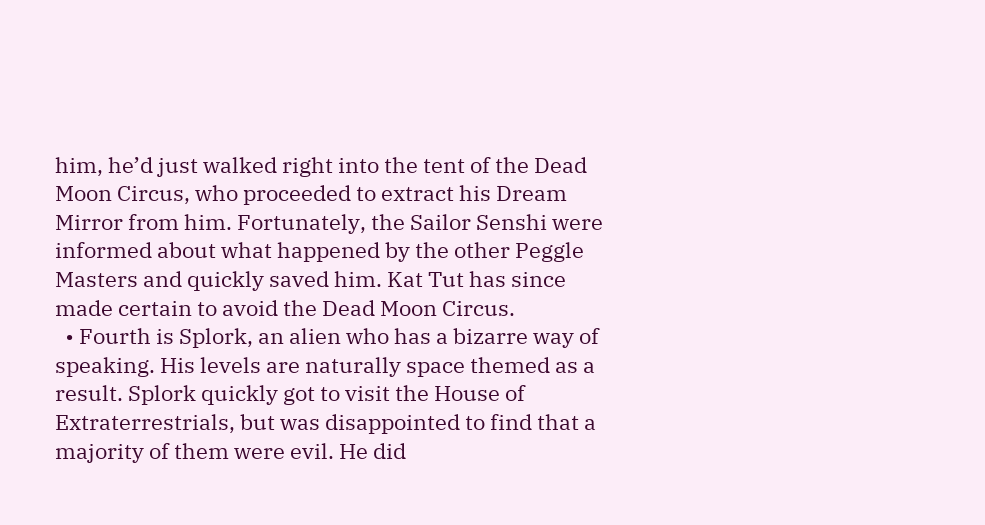him, he’d just walked right into the tent of the Dead Moon Circus, who proceeded to extract his Dream Mirror from him. Fortunately, the Sailor Senshi were informed about what happened by the other Peggle Masters and quickly saved him. Kat Tut has since made certain to avoid the Dead Moon Circus.
  • Fourth is Splork, an alien who has a bizarre way of speaking. His levels are naturally space themed as a result. Splork quickly got to visit the House of Extraterrestrials, but was disappointed to find that a majority of them were evil. He did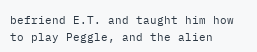befriend E.T. and taught him how to play Peggle, and the alien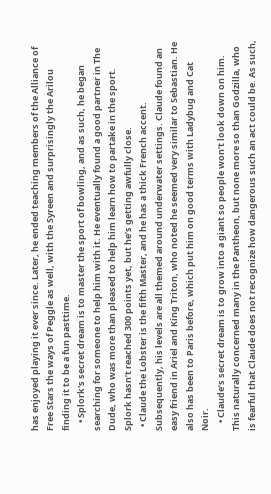has enjoyed playing it ever since. Later, he ended teaching members of the Alliance of Free Stars the ways of Peggle as well, with the Syreen and surprisingly the Arilou finding it to be a fun pasttime.
    • Splork's secret dream is to master the sport of bowling, and as such, he began searching for someone to help him with it. He eventually found a good partner in The Dude, who was more than pleased to help him learn how to partake in the sport. Splork hasn’t reached 300 points yet, but he’s getting awfully close.
  • Claude the Lobster is the fifth Master, and he has a thick French accent. Subsequently, his levels are all themed around underwater settings. Claude found an easy friend in Ariel and King Triton, who noted he seemed very similar to Sebastian. He also has been to Paris before, which put him on good terms with Ladybug and Cat Noir.
    • Claude’s secret dream is to grow into a giant so people won’t look down on him. This naturally concerned many in the Pantheon, but none more so than Godzilla, who is fearful that Claude does not recognize how dangerous such an act could be. As such,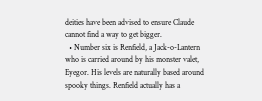deities have been advised to ensure Claude cannot find a way to get bigger.
  • Number six is Renfield, a Jack-o-Lantern who is carried around by his monster valet, Eyegor. His levels are naturally based around spooky things. Renfield actually has a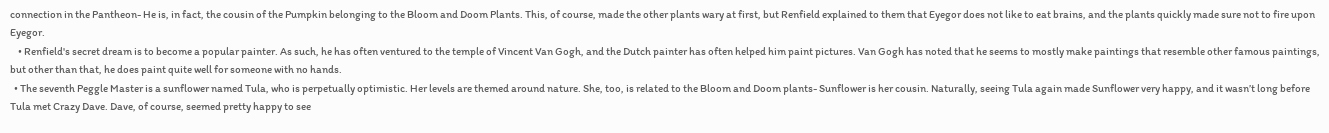connection in the Pantheon- He is, in fact, the cousin of the Pumpkin belonging to the Bloom and Doom Plants. This, of course, made the other plants wary at first, but Renfield explained to them that Eyegor does not like to eat brains, and the plants quickly made sure not to fire upon Eyegor.
    • Renfield's secret dream is to become a popular painter. As such, he has often ventured to the temple of Vincent Van Gogh, and the Dutch painter has often helped him paint pictures. Van Gogh has noted that he seems to mostly make paintings that resemble other famous paintings, but other than that, he does paint quite well for someone with no hands.
  • The seventh Peggle Master is a sunflower named Tula, who is perpetually optimistic. Her levels are themed around nature. She, too, is related to the Bloom and Doom plants- Sunflower is her cousin. Naturally, seeing Tula again made Sunflower very happy, and it wasn’t long before Tula met Crazy Dave. Dave, of course, seemed pretty happy to see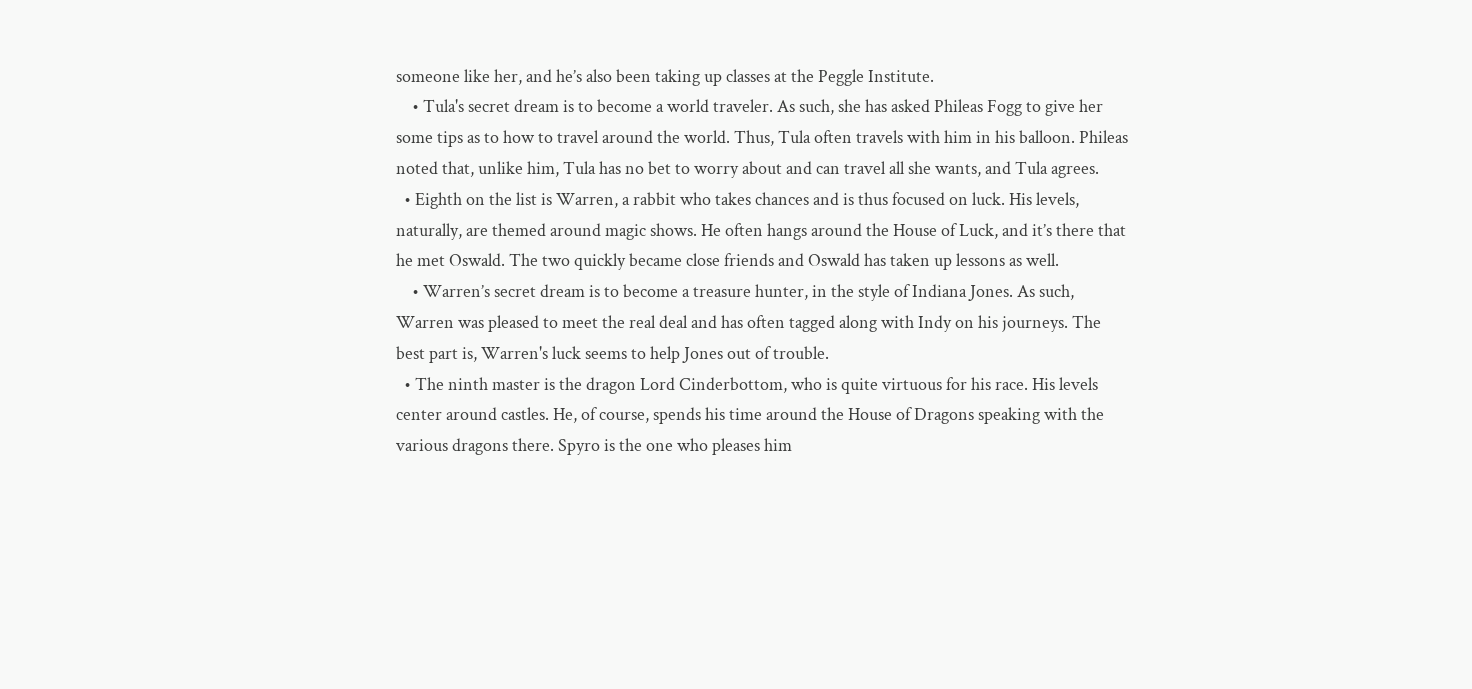someone like her, and he’s also been taking up classes at the Peggle Institute.
    • Tula's secret dream is to become a world traveler. As such, she has asked Phileas Fogg to give her some tips as to how to travel around the world. Thus, Tula often travels with him in his balloon. Phileas noted that, unlike him, Tula has no bet to worry about and can travel all she wants, and Tula agrees.
  • Eighth on the list is Warren, a rabbit who takes chances and is thus focused on luck. His levels, naturally, are themed around magic shows. He often hangs around the House of Luck, and it’s there that he met Oswald. The two quickly became close friends and Oswald has taken up lessons as well.
    • Warren’s secret dream is to become a treasure hunter, in the style of Indiana Jones. As such, Warren was pleased to meet the real deal and has often tagged along with Indy on his journeys. The best part is, Warren's luck seems to help Jones out of trouble.
  • The ninth master is the dragon Lord Cinderbottom, who is quite virtuous for his race. His levels center around castles. He, of course, spends his time around the House of Dragons speaking with the various dragons there. Spyro is the one who pleases him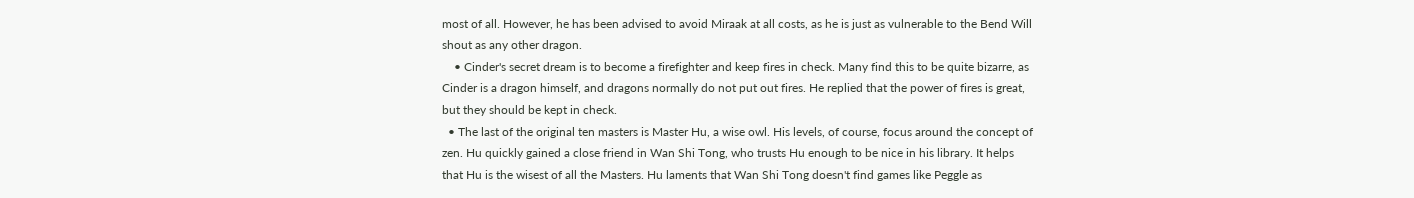most of all. However, he has been advised to avoid Miraak at all costs, as he is just as vulnerable to the Bend Will shout as any other dragon.
    • Cinder's secret dream is to become a firefighter and keep fires in check. Many find this to be quite bizarre, as Cinder is a dragon himself, and dragons normally do not put out fires. He replied that the power of fires is great, but they should be kept in check.
  • The last of the original ten masters is Master Hu, a wise owl. His levels, of course, focus around the concept of zen. Hu quickly gained a close friend in Wan Shi Tong, who trusts Hu enough to be nice in his library. It helps that Hu is the wisest of all the Masters. Hu laments that Wan Shi Tong doesn't find games like Peggle as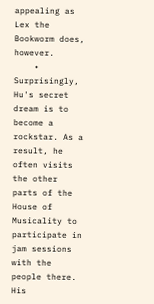appealing as Lex the Bookworm does, however.
    • Surprisingly, Hu's secret dream is to become a rockstar. As a result, he often visits the other parts of the House of Musicality to participate in jam sessions with the people there. His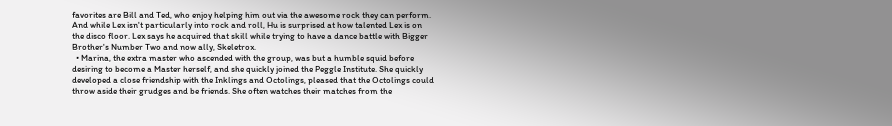favorites are Bill and Ted, who enjoy helping him out via the awesome rock they can perform. And while Lex isn't particularly into rock and roll, Hu is surprised at how talented Lex is on the disco floor. Lex says he acquired that skill while trying to have a dance battle with Bigger Brother's Number Two and now ally, Skeletrox.
  • Marina, the extra master who ascended with the group, was but a humble squid before desiring to become a Master herself, and she quickly joined the Peggle Institute. She quickly developed a close friendship with the Inklings and Octolings, pleased that the Octolings could throw aside their grudges and be friends. She often watches their matches from the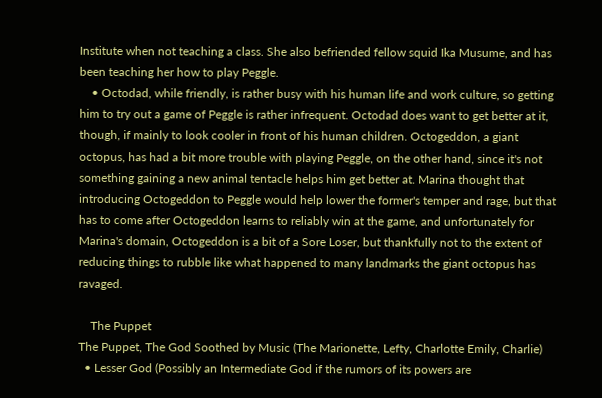Institute when not teaching a class. She also befriended fellow squid Ika Musume, and has been teaching her how to play Peggle.
    • Octodad, while friendly, is rather busy with his human life and work culture, so getting him to try out a game of Peggle is rather infrequent. Octodad does want to get better at it, though, if mainly to look cooler in front of his human children. Octogeddon, a giant octopus, has had a bit more trouble with playing Peggle, on the other hand, since it's not something gaining a new animal tentacle helps him get better at. Marina thought that introducing Octogeddon to Peggle would help lower the former's temper and rage, but that has to come after Octogeddon learns to reliably win at the game, and unfortunately for Marina's domain, Octogeddon is a bit of a Sore Loser, but thankfully not to the extent of reducing things to rubble like what happened to many landmarks the giant octopus has ravaged.

    The Puppet
The Puppet, The God Soothed by Music (The Marionette, Lefty, Charlotte Emily, Charlie)
  • Lesser God (Possibly an Intermediate God if the rumors of its powers are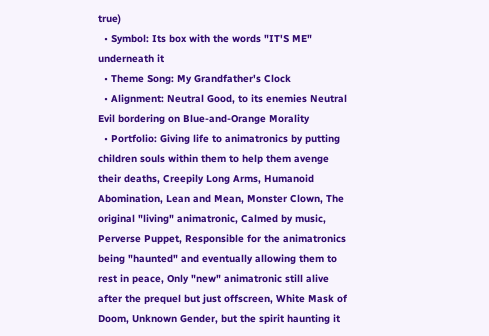true)
  • Symbol: Its box with the words "IT'S ME" underneath it
  • Theme Song: My Grandfather's Clock
  • Alignment: Neutral Good, to its enemies Neutral Evil bordering on Blue-and-Orange Morality
  • Portfolio: Giving life to animatronics by putting children souls within them to help them avenge their deaths, Creepily Long Arms, Humanoid Abomination, Lean and Mean, Monster Clown, The original "living" animatronic, Calmed by music, Perverse Puppet, Responsible for the animatronics being "haunted" and eventually allowing them to rest in peace, Only "new" animatronic still alive after the prequel but just offscreen, White Mask of Doom, Unknown Gender, but the spirit haunting it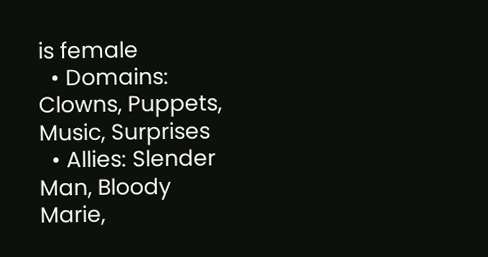is female
  • Domains: Clowns, Puppets, Music, Surprises
  • Allies: Slender Man, Bloody Marie,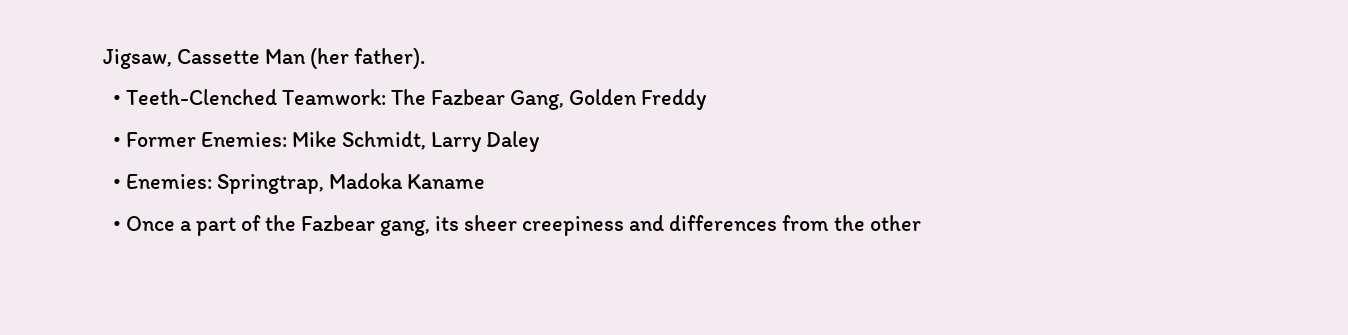Jigsaw, Cassette Man (her father).
  • Teeth-Clenched Teamwork: The Fazbear Gang, Golden Freddy
  • Former Enemies: Mike Schmidt, Larry Daley
  • Enemies: Springtrap, Madoka Kaname
  • Once a part of the Fazbear gang, its sheer creepiness and differences from the other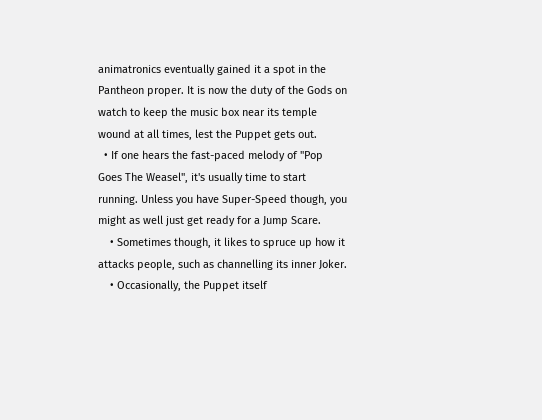animatronics eventually gained it a spot in the Pantheon proper. It is now the duty of the Gods on watch to keep the music box near its temple wound at all times, lest the Puppet gets out.
  • If one hears the fast-paced melody of "Pop Goes The Weasel", it's usually time to start running. Unless you have Super-Speed though, you might as well just get ready for a Jump Scare.
    • Sometimes though, it likes to spruce up how it attacks people, such as channelling its inner Joker.
    • Occasionally, the Puppet itself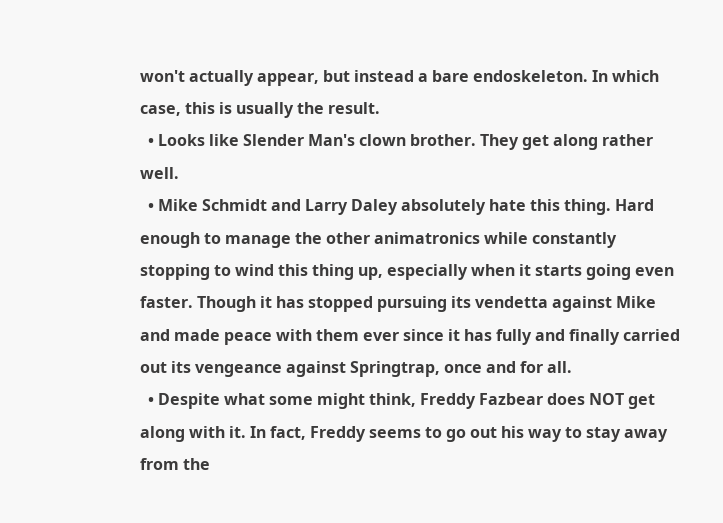won't actually appear, but instead a bare endoskeleton. In which case, this is usually the result.
  • Looks like Slender Man's clown brother. They get along rather well.
  • Mike Schmidt and Larry Daley absolutely hate this thing. Hard enough to manage the other animatronics while constantly stopping to wind this thing up, especially when it starts going even faster. Though it has stopped pursuing its vendetta against Mike and made peace with them ever since it has fully and finally carried out its vengeance against Springtrap, once and for all.
  • Despite what some might think, Freddy Fazbear does NOT get along with it. In fact, Freddy seems to go out his way to stay away from the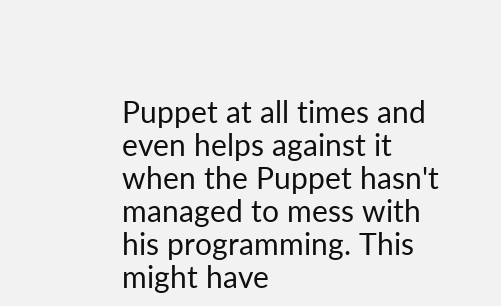Puppet at all times and even helps against it when the Puppet hasn't managed to mess with his programming. This might have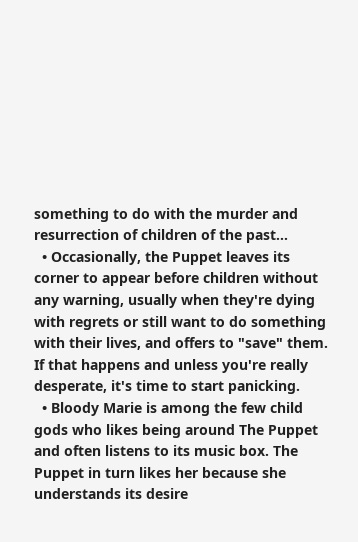something to do with the murder and resurrection of children of the past...
  • Occasionally, the Puppet leaves its corner to appear before children without any warning, usually when they're dying with regrets or still want to do something with their lives, and offers to "save" them. If that happens and unless you're really desperate, it's time to start panicking.
  • Bloody Marie is among the few child gods who likes being around The Puppet and often listens to its music box. The Puppet in turn likes her because she understands its desire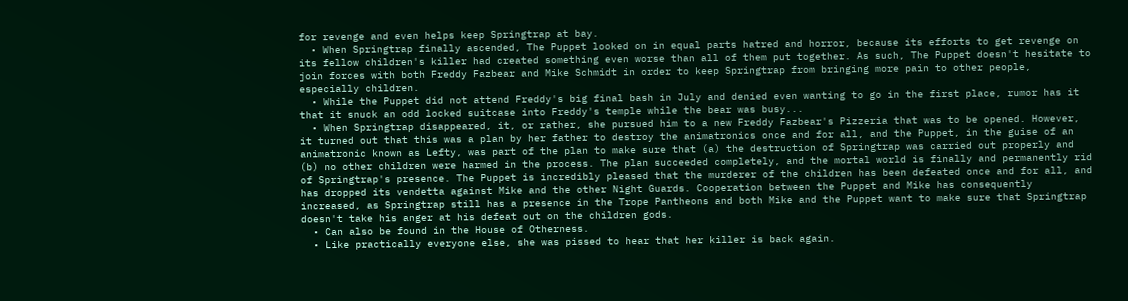for revenge and even helps keep Springtrap at bay.
  • When Springtrap finally ascended, The Puppet looked on in equal parts hatred and horror, because its efforts to get revenge on its fellow children's killer had created something even worse than all of them put together. As such, The Puppet doesn't hesitate to join forces with both Freddy Fazbear and Mike Schmidt in order to keep Springtrap from bringing more pain to other people, especially children.
  • While the Puppet did not attend Freddy's big final bash in July and denied even wanting to go in the first place, rumor has it that it snuck an odd locked suitcase into Freddy's temple while the bear was busy...
  • When Springtrap disappeared, it, or rather, she pursued him to a new Freddy Fazbear's Pizzeria that was to be opened. However, it turned out that this was a plan by her father to destroy the animatronics once and for all, and the Puppet, in the guise of an animatronic known as Lefty, was part of the plan to make sure that (a) the destruction of Springtrap was carried out properly and (b) no other children were harmed in the process. The plan succeeded completely, and the mortal world is finally and permanently rid of Springtrap's presence. The Puppet is incredibly pleased that the murderer of the children has been defeated once and for all, and has dropped its vendetta against Mike and the other Night Guards. Cooperation between the Puppet and Mike has consequently increased, as Springtrap still has a presence in the Trope Pantheons and both Mike and the Puppet want to make sure that Springtrap doesn't take his anger at his defeat out on the children gods.
  • Can also be found in the House of Otherness.
  • Like practically everyone else, she was pissed to hear that her killer is back again.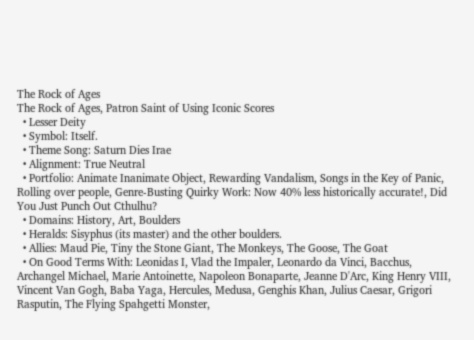The Rock of Ages
The Rock of Ages, Patron Saint of Using Iconic Scores
  • Lesser Deity
  • Symbol: Itself.
  • Theme Song: Saturn Dies Irae
  • Alignment: True Neutral
  • Portfolio: Animate Inanimate Object, Rewarding Vandalism, Songs in the Key of Panic, Rolling over people, Genre-Busting Quirky Work: Now 40% less historically accurate!, Did You Just Punch Out Cthulhu?
  • Domains: History, Art, Boulders
  • Heralds: Sisyphus (its master) and the other boulders.
  • Allies: Maud Pie, Tiny the Stone Giant, The Monkeys, The Goose, The Goat
  • On Good Terms With: Leonidas I, Vlad the Impaler, Leonardo da Vinci, Bacchus, Archangel Michael, Marie Antoinette, Napoleon Bonaparte, Jeanne D'Arc, King Henry VIII, Vincent Van Gogh, Baba Yaga, Hercules, Medusa, Genghis Khan, Julius Caesar, Grigori Rasputin, The Flying Spahgetti Monster,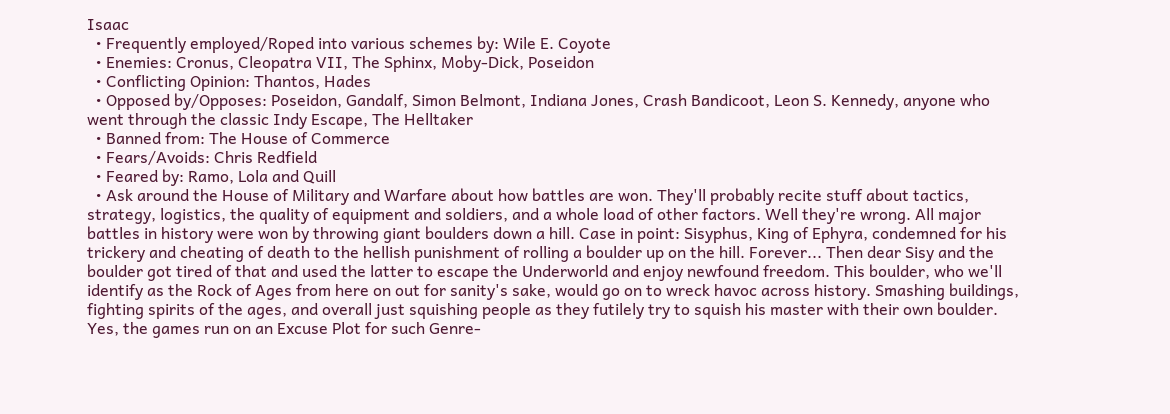Isaac
  • Frequently employed/Roped into various schemes by: Wile E. Coyote
  • Enemies: Cronus, Cleopatra VII, The Sphinx, Moby-Dick, Poseidon
  • Conflicting Opinion: Thantos, Hades
  • Opposed by/Opposes: Poseidon, Gandalf, Simon Belmont, Indiana Jones, Crash Bandicoot, Leon S. Kennedy, anyone who went through the classic Indy Escape, The Helltaker
  • Banned from: The House of Commerce
  • Fears/Avoids: Chris Redfield
  • Feared by: Ramo, Lola and Quill
  • Ask around the House of Military and Warfare about how battles are won. They'll probably recite stuff about tactics, strategy, logistics, the quality of equipment and soldiers, and a whole load of other factors. Well they're wrong. All major battles in history were won by throwing giant boulders down a hill. Case in point: Sisyphus, King of Ephyra, condemned for his trickery and cheating of death to the hellish punishment of rolling a boulder up on the hill. Forever... Then dear Sisy and the boulder got tired of that and used the latter to escape the Underworld and enjoy newfound freedom. This boulder, who we'll identify as the Rock of Ages from here on out for sanity's sake, would go on to wreck havoc across history. Smashing buildings, fighting spirits of the ages, and overall just squishing people as they futilely try to squish his master with their own boulder. Yes, the games run on an Excuse Plot for such Genre-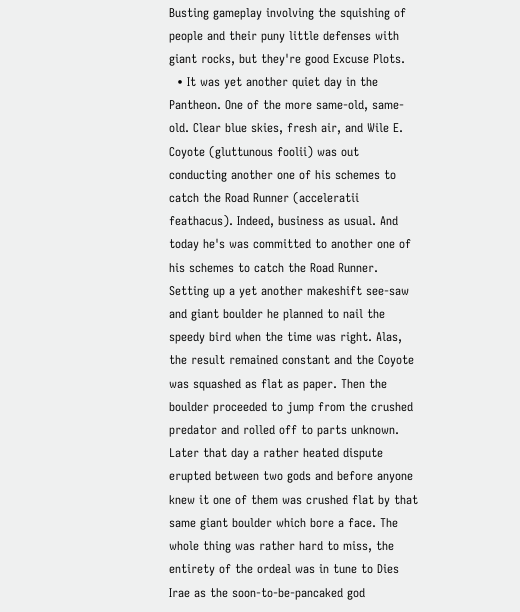Busting gameplay involving the squishing of people and their puny little defenses with giant rocks, but they're good Excuse Plots.
  • It was yet another quiet day in the Pantheon. One of the more same-old, same-old. Clear blue skies, fresh air, and Wile E. Coyote (gluttunous foolii) was out conducting another one of his schemes to catch the Road Runner (acceleratii feathacus). Indeed, business as usual. And today he's was committed to another one of his schemes to catch the Road Runner. Setting up a yet another makeshift see-saw and giant boulder he planned to nail the speedy bird when the time was right. Alas, the result remained constant and the Coyote was squashed as flat as paper. Then the boulder proceeded to jump from the crushed predator and rolled off to parts unknown. Later that day a rather heated dispute erupted between two gods and before anyone knew it one of them was crushed flat by that same giant boulder which bore a face. The whole thing was rather hard to miss, the entirety of the ordeal was in tune to Dies Irae as the soon-to-be-pancaked god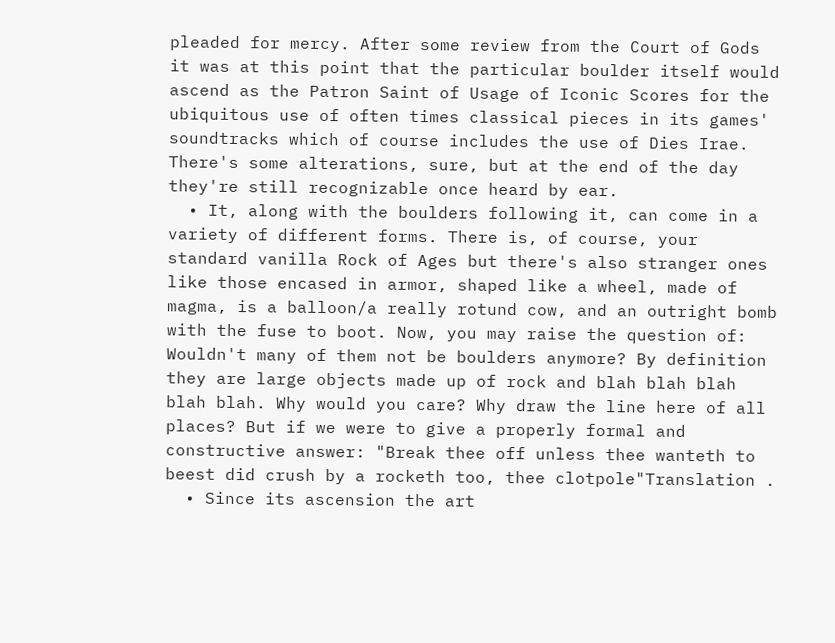pleaded for mercy. After some review from the Court of Gods it was at this point that the particular boulder itself would ascend as the Patron Saint of Usage of Iconic Scores for the ubiquitous use of often times classical pieces in its games' soundtracks which of course includes the use of Dies Irae. There's some alterations, sure, but at the end of the day they're still recognizable once heard by ear.
  • It, along with the boulders following it, can come in a variety of different forms. There is, of course, your standard vanilla Rock of Ages but there's also stranger ones like those encased in armor, shaped like a wheel, made of magma, is a balloon/a really rotund cow, and an outright bomb with the fuse to boot. Now, you may raise the question of: Wouldn't many of them not be boulders anymore? By definition they are large objects made up of rock and blah blah blah blah blah. Why would you care? Why draw the line here of all places? But if we were to give a properly formal and constructive answer: "Break thee off unless thee wanteth to beest did crush by a rocketh too, thee clotpole"Translation .
  • Since its ascension the art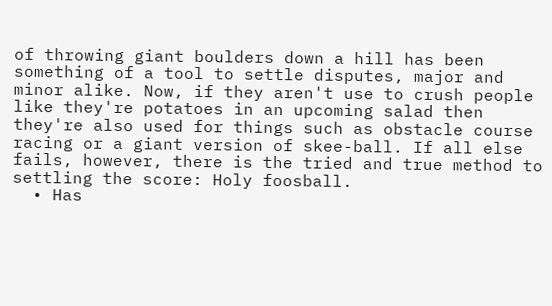of throwing giant boulders down a hill has been something of a tool to settle disputes, major and minor alike. Now, if they aren't use to crush people like they're potatoes in an upcoming salad then they're also used for things such as obstacle course racing or a giant version of skee-ball. If all else fails, however, there is the tried and true method to settling the score: Holy foosball.
  • Has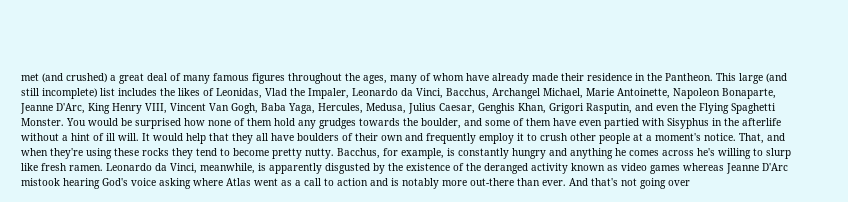met (and crushed) a great deal of many famous figures throughout the ages, many of whom have already made their residence in the Pantheon. This large (and still incomplete) list includes the likes of Leonidas, Vlad the Impaler, Leonardo da Vinci, Bacchus, Archangel Michael, Marie Antoinette, Napoleon Bonaparte, Jeanne D'Arc, King Henry VIII, Vincent Van Gogh, Baba Yaga, Hercules, Medusa, Julius Caesar, Genghis Khan, Grigori Rasputin, and even the Flying Spaghetti Monster. You would be surprised how none of them hold any grudges towards the boulder, and some of them have even partied with Sisyphus in the afterlife without a hint of ill will. It would help that they all have boulders of their own and frequently employ it to crush other people at a moment's notice. That, and when they're using these rocks they tend to become pretty nutty. Bacchus, for example, is constantly hungry and anything he comes across he's willing to slurp like fresh ramen. Leonardo da Vinci, meanwhile, is apparently disgusted by the existence of the deranged activity known as video games whereas Jeanne D'Arc mistook hearing God's voice asking where Atlas went as a call to action and is notably more out-there than ever. And that's not going over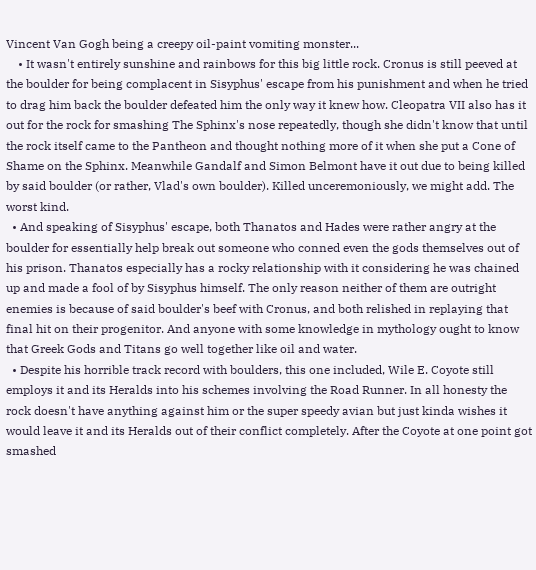Vincent Van Gogh being a creepy oil-paint vomiting monster...
    • It wasn't entirely sunshine and rainbows for this big little rock. Cronus is still peeved at the boulder for being complacent in Sisyphus' escape from his punishment and when he tried to drag him back the boulder defeated him the only way it knew how. Cleopatra VII also has it out for the rock for smashing The Sphinx's nose repeatedly, though she didn't know that until the rock itself came to the Pantheon and thought nothing more of it when she put a Cone of Shame on the Sphinx. Meanwhile Gandalf and Simon Belmont have it out due to being killed by said boulder (or rather, Vlad's own boulder). Killed unceremoniously, we might add. The worst kind.
  • And speaking of Sisyphus' escape, both Thanatos and Hades were rather angry at the boulder for essentially help break out someone who conned even the gods themselves out of his prison. Thanatos especially has a rocky relationship with it considering he was chained up and made a fool of by Sisyphus himself. The only reason neither of them are outright enemies is because of said boulder's beef with Cronus, and both relished in replaying that final hit on their progenitor. And anyone with some knowledge in mythology ought to know that Greek Gods and Titans go well together like oil and water.
  • Despite his horrible track record with boulders, this one included, Wile E. Coyote still employs it and its Heralds into his schemes involving the Road Runner. In all honesty the rock doesn't have anything against him or the super speedy avian but just kinda wishes it would leave it and its Heralds out of their conflict completely. After the Coyote at one point got smashed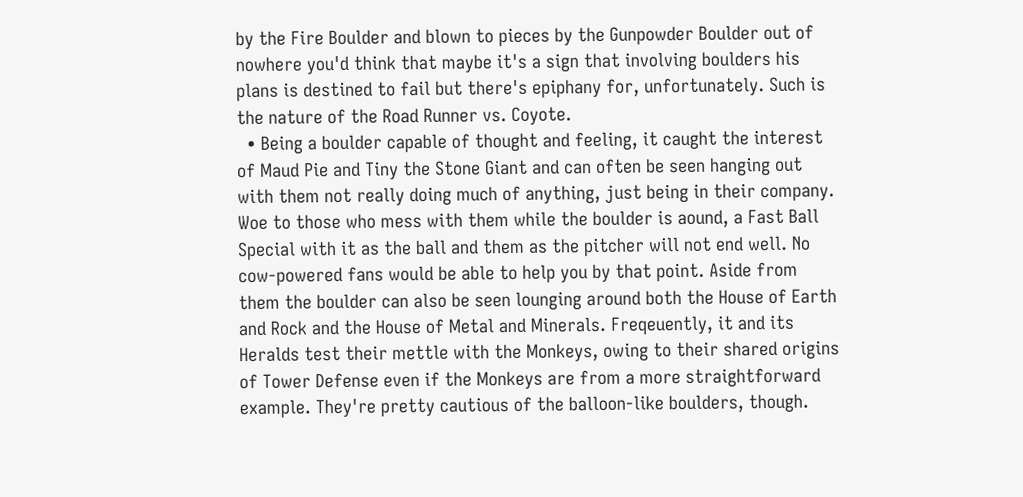by the Fire Boulder and blown to pieces by the Gunpowder Boulder out of nowhere you'd think that maybe it's a sign that involving boulders his plans is destined to fail but there's epiphany for, unfortunately. Such is the nature of the Road Runner vs. Coyote.
  • Being a boulder capable of thought and feeling, it caught the interest of Maud Pie and Tiny the Stone Giant and can often be seen hanging out with them not really doing much of anything, just being in their company. Woe to those who mess with them while the boulder is aound, a Fast Ball Special with it as the ball and them as the pitcher will not end well. No cow-powered fans would be able to help you by that point. Aside from them the boulder can also be seen lounging around both the House of Earth and Rock and the House of Metal and Minerals. Freqeuently, it and its Heralds test their mettle with the Monkeys, owing to their shared origins of Tower Defense even if the Monkeys are from a more straightforward example. They're pretty cautious of the balloon-like boulders, though.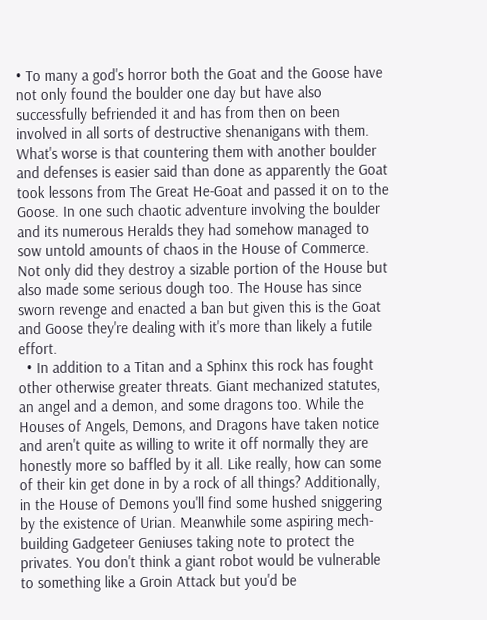• To many a god's horror both the Goat and the Goose have not only found the boulder one day but have also successfully befriended it and has from then on been involved in all sorts of destructive shenanigans with them. What's worse is that countering them with another boulder and defenses is easier said than done as apparently the Goat took lessons from The Great He-Goat and passed it on to the Goose. In one such chaotic adventure involving the boulder and its numerous Heralds they had somehow managed to sow untold amounts of chaos in the House of Commerce. Not only did they destroy a sizable portion of the House but also made some serious dough too. The House has since sworn revenge and enacted a ban but given this is the Goat and Goose they're dealing with it's more than likely a futile effort.
  • In addition to a Titan and a Sphinx this rock has fought other otherwise greater threats. Giant mechanized statutes, an angel and a demon, and some dragons too. While the Houses of Angels, Demons, and Dragons have taken notice and aren't quite as willing to write it off normally they are honestly more so baffled by it all. Like really, how can some of their kin get done in by a rock of all things? Additionally, in the House of Demons you'll find some hushed sniggering by the existence of Urian. Meanwhile some aspiring mech-building Gadgeteer Geniuses taking note to protect the privates. You don't think a giant robot would be vulnerable to something like a Groin Attack but you'd be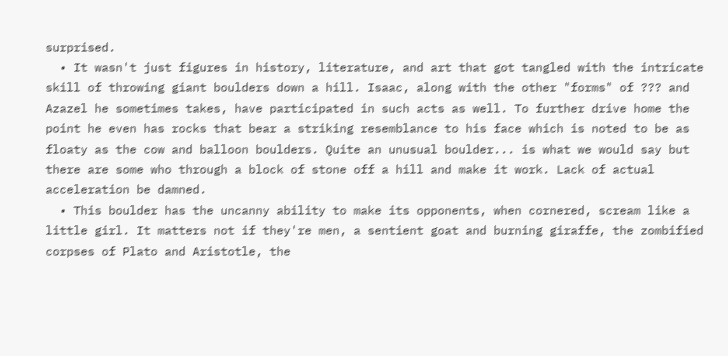surprised.
  • It wasn't just figures in history, literature, and art that got tangled with the intricate skill of throwing giant boulders down a hill. Isaac, along with the other "forms" of ??? and Azazel he sometimes takes, have participated in such acts as well. To further drive home the point he even has rocks that bear a striking resemblance to his face which is noted to be as floaty as the cow and balloon boulders. Quite an unusual boulder... is what we would say but there are some who through a block of stone off a hill and make it work. Lack of actual acceleration be damned.
  • This boulder has the uncanny ability to make its opponents, when cornered, scream like a little girl. It matters not if they're men, a sentient goat and burning giraffe, the zombified corpses of Plato and Aristotle, the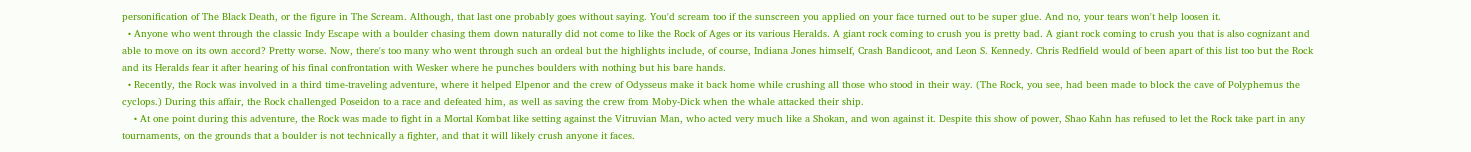personification of The Black Death, or the figure in The Scream. Although, that last one probably goes without saying. You'd scream too if the sunscreen you applied on your face turned out to be super glue. And no, your tears won't help loosen it.
  • Anyone who went through the classic Indy Escape with a boulder chasing them down naturally did not come to like the Rock of Ages or its various Heralds. A giant rock coming to crush you is pretty bad. A giant rock coming to crush you that is also cognizant and able to move on its own accord? Pretty worse. Now, there's too many who went through such an ordeal but the highlights include, of course, Indiana Jones himself, Crash Bandicoot, and Leon S. Kennedy. Chris Redfield would of been apart of this list too but the Rock and its Heralds fear it after hearing of his final confrontation with Wesker where he punches boulders with nothing but his bare hands.
  • Recently, the Rock was involved in a third time-traveling adventure, where it helped Elpenor and the crew of Odysseus make it back home while crushing all those who stood in their way. (The Rock, you see, had been made to block the cave of Polyphemus the cyclops.) During this affair, the Rock challenged Poseidon to a race and defeated him, as well as saving the crew from Moby-Dick when the whale attacked their ship.
    • At one point during this adventure, the Rock was made to fight in a Mortal Kombat like setting against the Vitruvian Man, who acted very much like a Shokan, and won against it. Despite this show of power, Shao Kahn has refused to let the Rock take part in any tournaments, on the grounds that a boulder is not technically a fighter, and that it will likely crush anyone it faces.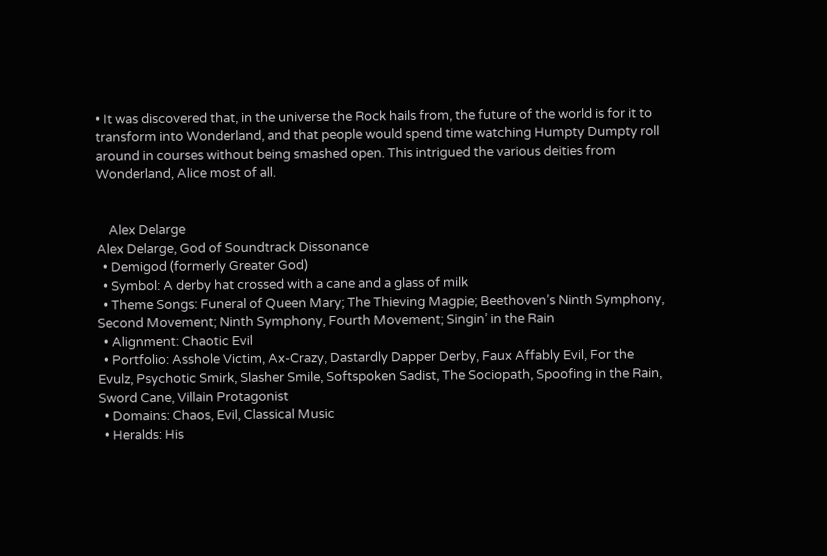• It was discovered that, in the universe the Rock hails from, the future of the world is for it to transform into Wonderland, and that people would spend time watching Humpty Dumpty roll around in courses without being smashed open. This intrigued the various deities from Wonderland, Alice most of all.


    Alex Delarge
Alex Delarge, God of Soundtrack Dissonance
  • Demigod (formerly Greater God)
  • Symbol: A derby hat crossed with a cane and a glass of milk
  • Theme Songs: Funeral of Queen Mary; The Thieving Magpie; Beethoven’s Ninth Symphony, Second Movement; Ninth Symphony, Fourth Movement; Singin’ in the Rain
  • Alignment: Chaotic Evil
  • Portfolio: Asshole Victim, Ax-Crazy, Dastardly Dapper Derby, Faux Affably Evil, For the Evulz, Psychotic Smirk, Slasher Smile, Softspoken Sadist, The Sociopath, Spoofing in the Rain, Sword Cane, Villain Protagonist
  • Domains: Chaos, Evil, Classical Music
  • Heralds: His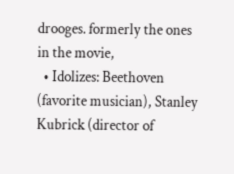drooges. formerly the ones in the movie,
  • Idolizes: Beethoven (favorite musician), Stanley Kubrick (director of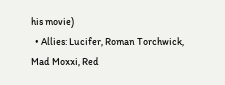his movie)
  • Allies: Lucifer, Roman Torchwick, Mad Moxxi, Red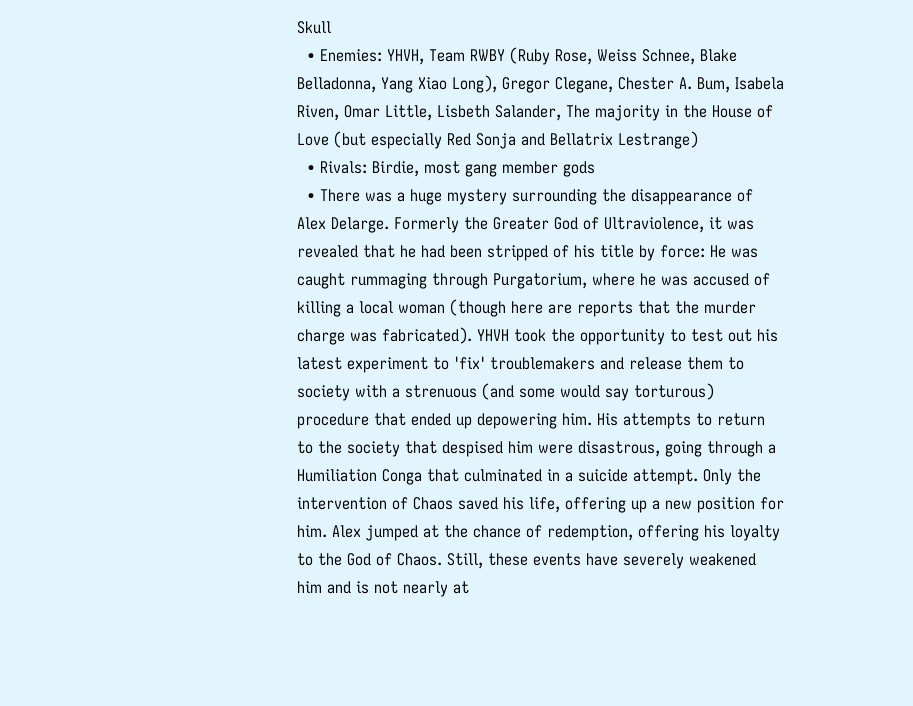Skull
  • Enemies: YHVH, Team RWBY (Ruby Rose, Weiss Schnee, Blake Belladonna, Yang Xiao Long), Gregor Clegane, Chester A. Bum, Isabela Riven, Omar Little, Lisbeth Salander, The majority in the House of Love (but especially Red Sonja and Bellatrix Lestrange)
  • Rivals: Birdie, most gang member gods
  • There was a huge mystery surrounding the disappearance of Alex Delarge. Formerly the Greater God of Ultraviolence, it was revealed that he had been stripped of his title by force: He was caught rummaging through Purgatorium, where he was accused of killing a local woman (though here are reports that the murder charge was fabricated). YHVH took the opportunity to test out his latest experiment to 'fix' troublemakers and release them to society with a strenuous (and some would say torturous) procedure that ended up depowering him. His attempts to return to the society that despised him were disastrous, going through a Humiliation Conga that culminated in a suicide attempt. Only the intervention of Chaos saved his life, offering up a new position for him. Alex jumped at the chance of redemption, offering his loyalty to the God of Chaos. Still, these events have severely weakened him and is not nearly at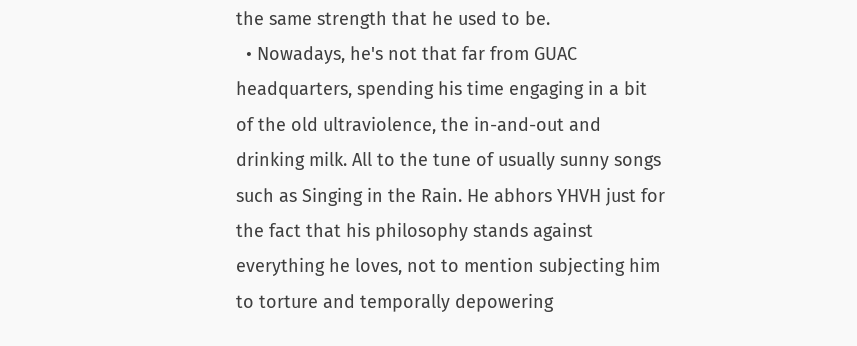the same strength that he used to be.
  • Nowadays, he's not that far from GUAC headquarters, spending his time engaging in a bit of the old ultraviolence, the in-and-out and drinking milk. All to the tune of usually sunny songs such as Singing in the Rain. He abhors YHVH just for the fact that his philosophy stands against everything he loves, not to mention subjecting him to torture and temporally depowering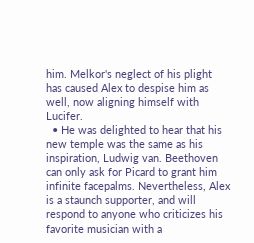him. Melkor's neglect of his plight has caused Alex to despise him as well, now aligning himself with Lucifer.
  • He was delighted to hear that his new temple was the same as his inspiration, Ludwig van. Beethoven can only ask for Picard to grant him infinite facepalms. Nevertheless, Alex is a staunch supporter, and will respond to anyone who criticizes his favorite musician with a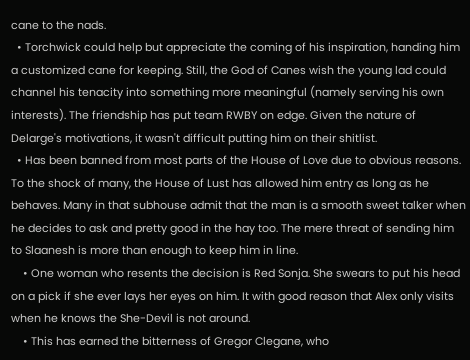cane to the nads.
  • Torchwick could help but appreciate the coming of his inspiration, handing him a customized cane for keeping. Still, the God of Canes wish the young lad could channel his tenacity into something more meaningful (namely serving his own interests). The friendship has put team RWBY on edge. Given the nature of Delarge's motivations, it wasn't difficult putting him on their shitlist.
  • Has been banned from most parts of the House of Love due to obvious reasons. To the shock of many, the House of Lust has allowed him entry as long as he behaves. Many in that subhouse admit that the man is a smooth sweet talker when he decides to ask and pretty good in the hay too. The mere threat of sending him to Slaanesh is more than enough to keep him in line.
    • One woman who resents the decision is Red Sonja. She swears to put his head on a pick if she ever lays her eyes on him. It with good reason that Alex only visits when he knows the She-Devil is not around.
    • This has earned the bitterness of Gregor Clegane, who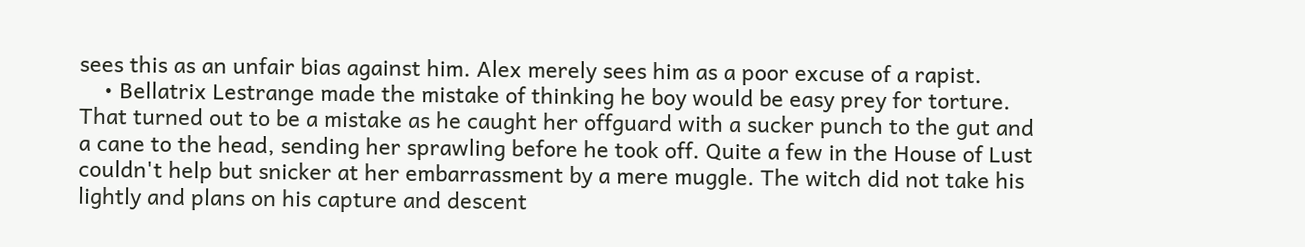sees this as an unfair bias against him. Alex merely sees him as a poor excuse of a rapist.
    • Bellatrix Lestrange made the mistake of thinking he boy would be easy prey for torture. That turned out to be a mistake as he caught her offguard with a sucker punch to the gut and a cane to the head, sending her sprawling before he took off. Quite a few in the House of Lust couldn't help but snicker at her embarrassment by a mere muggle. The witch did not take his lightly and plans on his capture and descent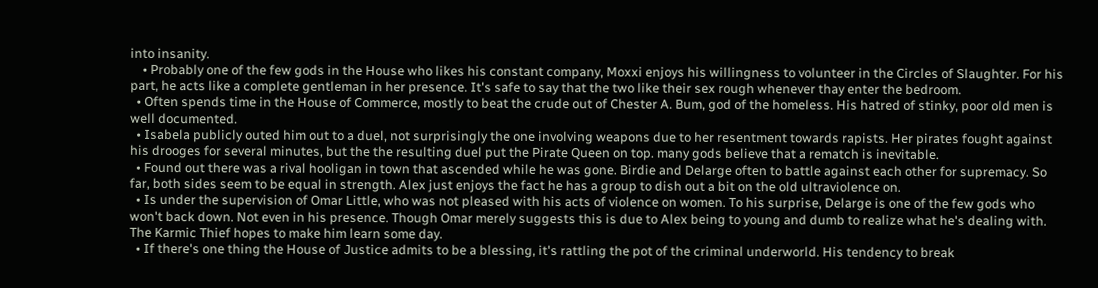into insanity.
    • Probably one of the few gods in the House who likes his constant company, Moxxi enjoys his willingness to volunteer in the Circles of Slaughter. For his part, he acts like a complete gentleman in her presence. It's safe to say that the two like their sex rough whenever thay enter the bedroom.
  • Often spends time in the House of Commerce, mostly to beat the crude out of Chester A. Bum, god of the homeless. His hatred of stinky, poor old men is well documented.
  • Isabela publicly outed him out to a duel, not surprisingly the one involving weapons due to her resentment towards rapists. Her pirates fought against his drooges for several minutes, but the the resulting duel put the Pirate Queen on top. many gods believe that a rematch is inevitable.
  • Found out there was a rival hooligan in town that ascended while he was gone. Birdie and Delarge often to battle against each other for supremacy. So far, both sides seem to be equal in strength. Alex just enjoys the fact he has a group to dish out a bit on the old ultraviolence on.
  • Is under the supervision of Omar Little, who was not pleased with his acts of violence on women. To his surprise, Delarge is one of the few gods who won't back down. Not even in his presence. Though Omar merely suggests this is due to Alex being to young and dumb to realize what he's dealing with. The Karmic Thief hopes to make him learn some day.
  • If there's one thing the House of Justice admits to be a blessing, it's rattling the pot of the criminal underworld. His tendency to break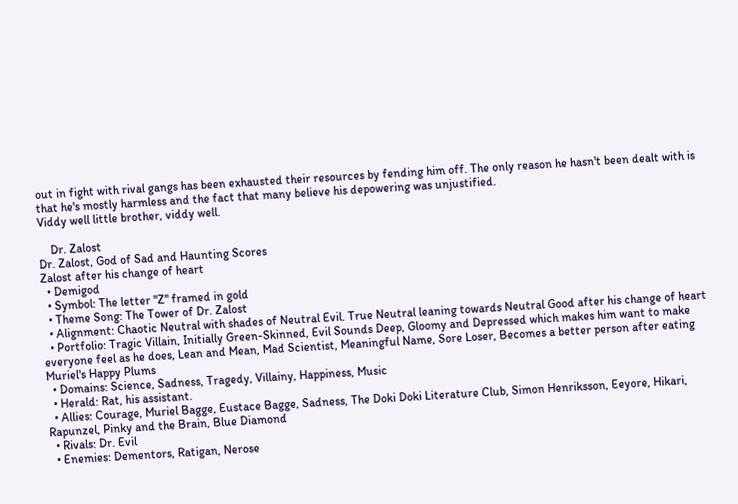out in fight with rival gangs has been exhausted their resources by fending him off. The only reason he hasn't been dealt with is that he's mostly harmless and the fact that many believe his depowering was unjustified.
Viddy well little brother, viddy well.

    Dr. Zalost
Dr. Zalost, God of Sad and Haunting Scores
Zalost after his change of heart
  • Demigod
  • Symbol: The letter "Z" framed in gold
  • Theme Song: The Tower of Dr. Zalost
  • Alignment: Chaotic Neutral with shades of Neutral Evil. True Neutral leaning towards Neutral Good after his change of heart
  • Portfolio: Tragic Villain, Initially Green-Skinned, Evil Sounds Deep, Gloomy and Depressed which makes him want to make everyone feel as he does, Lean and Mean, Mad Scientist, Meaningful Name, Sore Loser, Becomes a better person after eating Muriel's Happy Plums
  • Domains: Science, Sadness, Tragedy, Villainy, Happiness, Music
  • Herald: Rat, his assistant.
  • Allies: Courage, Muriel Bagge, Eustace Bagge, Sadness, The Doki Doki Literature Club, Simon Henriksson, Eeyore, Hikari, Rapunzel, Pinky and the Brain, Blue Diamond
  • Rivals: Dr. Evil
  • Enemies: Dementors, Ratigan, Nerose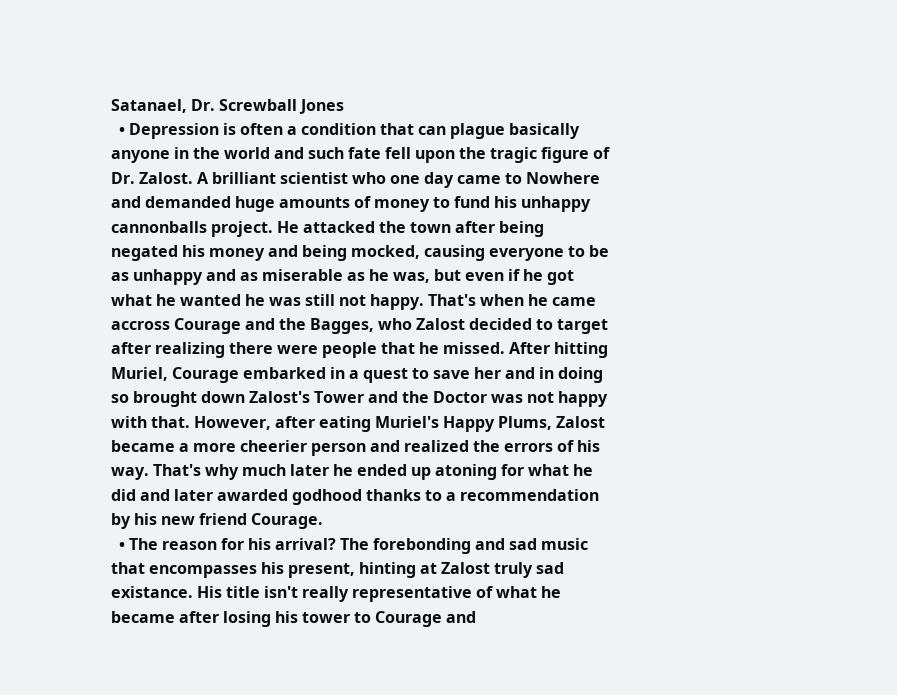Satanael, Dr. Screwball Jones
  • Depression is often a condition that can plague basically anyone in the world and such fate fell upon the tragic figure of Dr. Zalost. A brilliant scientist who one day came to Nowhere and demanded huge amounts of money to fund his unhappy cannonballs project. He attacked the town after being negated his money and being mocked, causing everyone to be as unhappy and as miserable as he was, but even if he got what he wanted he was still not happy. That's when he came accross Courage and the Bagges, who Zalost decided to target after realizing there were people that he missed. After hitting Muriel, Courage embarked in a quest to save her and in doing so brought down Zalost's Tower and the Doctor was not happy with that. However, after eating Muriel's Happy Plums, Zalost became a more cheerier person and realized the errors of his way. That's why much later he ended up atoning for what he did and later awarded godhood thanks to a recommendation by his new friend Courage.
  • The reason for his arrival? The forebonding and sad music that encompasses his present, hinting at Zalost truly sad existance. His title isn't really representative of what he became after losing his tower to Courage and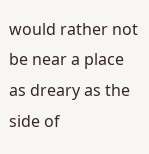would rather not be near a place as dreary as the side of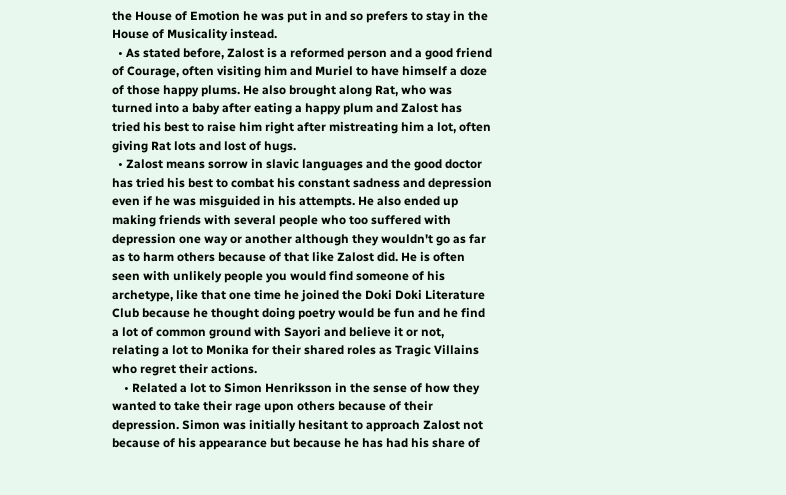the House of Emotion he was put in and so prefers to stay in the House of Musicality instead.
  • As stated before, Zalost is a reformed person and a good friend of Courage, often visiting him and Muriel to have himself a doze of those happy plums. He also brought along Rat, who was turned into a baby after eating a happy plum and Zalost has tried his best to raise him right after mistreating him a lot, often giving Rat lots and lost of hugs.
  • Zalost means sorrow in slavic languages and the good doctor has tried his best to combat his constant sadness and depression even if he was misguided in his attempts. He also ended up making friends with several people who too suffered with depression one way or another although they wouldn't go as far as to harm others because of that like Zalost did. He is often seen with unlikely people you would find someone of his archetype, like that one time he joined the Doki Doki Literature Club because he thought doing poetry would be fun and he find a lot of common ground with Sayori and believe it or not, relating a lot to Monika for their shared roles as Tragic Villains who regret their actions.
    • Related a lot to Simon Henriksson in the sense of how they wanted to take their rage upon others because of their depression. Simon was initially hesitant to approach Zalost not because of his appearance but because he has had his share of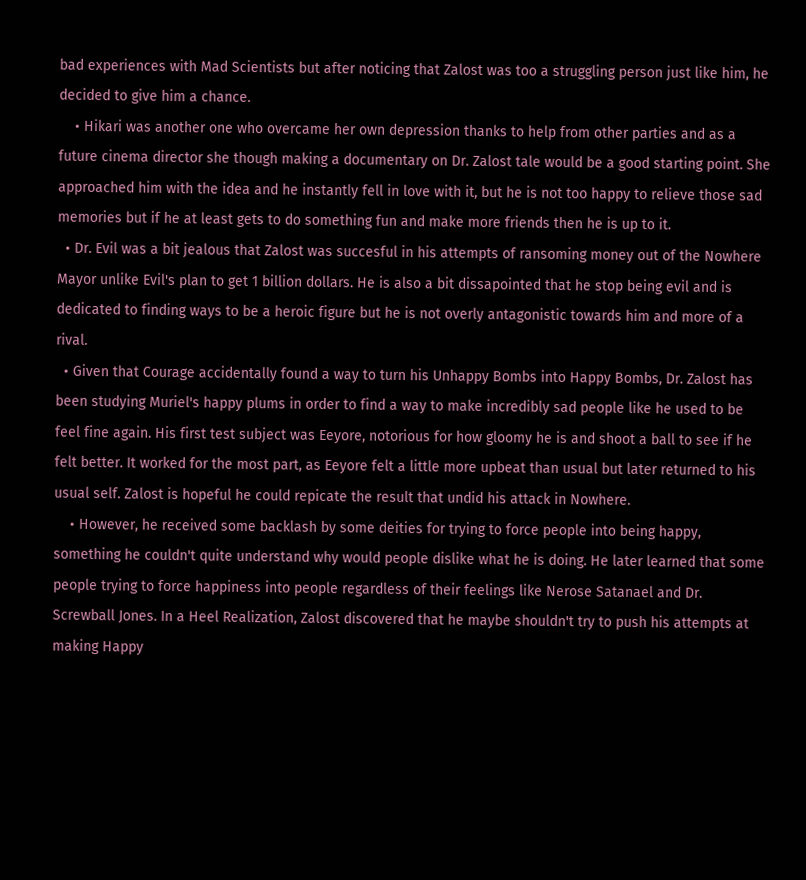bad experiences with Mad Scientists but after noticing that Zalost was too a struggling person just like him, he decided to give him a chance.
    • Hikari was another one who overcame her own depression thanks to help from other parties and as a future cinema director she though making a documentary on Dr. Zalost tale would be a good starting point. She approached him with the idea and he instantly fell in love with it, but he is not too happy to relieve those sad memories but if he at least gets to do something fun and make more friends then he is up to it.
  • Dr. Evil was a bit jealous that Zalost was succesful in his attempts of ransoming money out of the Nowhere Mayor unlike Evil's plan to get 1 billion dollars. He is also a bit dissapointed that he stop being evil and is dedicated to finding ways to be a heroic figure but he is not overly antagonistic towards him and more of a rival.
  • Given that Courage accidentally found a way to turn his Unhappy Bombs into Happy Bombs, Dr. Zalost has been studying Muriel's happy plums in order to find a way to make incredibly sad people like he used to be feel fine again. His first test subject was Eeyore, notorious for how gloomy he is and shoot a ball to see if he felt better. It worked for the most part, as Eeyore felt a little more upbeat than usual but later returned to his usual self. Zalost is hopeful he could repicate the result that undid his attack in Nowhere.
    • However, he received some backlash by some deities for trying to force people into being happy, something he couldn't quite understand why would people dislike what he is doing. He later learned that some people trying to force happiness into people regardless of their feelings like Nerose Satanael and Dr. Screwball Jones. In a Heel Realization, Zalost discovered that he maybe shouldn't try to push his attempts at making Happy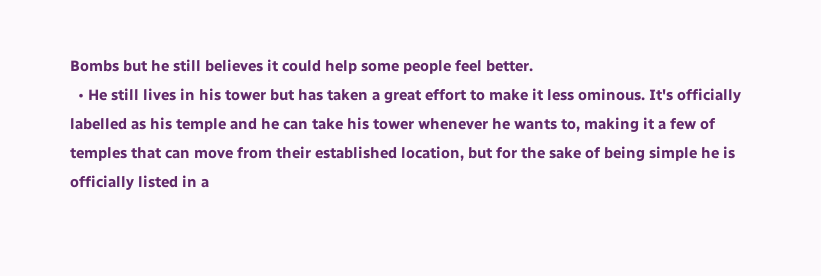Bombs but he still believes it could help some people feel better.
  • He still lives in his tower but has taken a great effort to make it less ominous. It's officially labelled as his temple and he can take his tower whenever he wants to, making it a few of temples that can move from their established location, but for the sake of being simple he is officially listed in a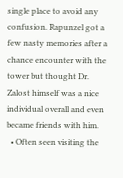single place to avoid any confusion. Rapunzel got a few nasty memories after a chance encounter with the tower but thought Dr. Zalost himself was a nice individual overall and even became friends with him.
  • Often seen visiting the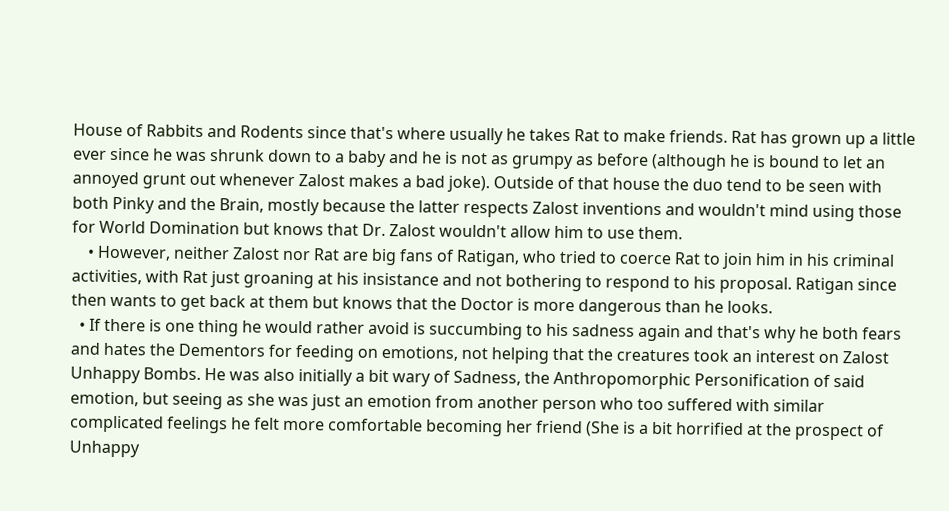House of Rabbits and Rodents since that's where usually he takes Rat to make friends. Rat has grown up a little ever since he was shrunk down to a baby and he is not as grumpy as before (although he is bound to let an annoyed grunt out whenever Zalost makes a bad joke). Outside of that house the duo tend to be seen with both Pinky and the Brain, mostly because the latter respects Zalost inventions and wouldn't mind using those for World Domination but knows that Dr. Zalost wouldn't allow him to use them.
    • However, neither Zalost nor Rat are big fans of Ratigan, who tried to coerce Rat to join him in his criminal activities, with Rat just groaning at his insistance and not bothering to respond to his proposal. Ratigan since then wants to get back at them but knows that the Doctor is more dangerous than he looks.
  • If there is one thing he would rather avoid is succumbing to his sadness again and that's why he both fears and hates the Dementors for feeding on emotions, not helping that the creatures took an interest on Zalost Unhappy Bombs. He was also initially a bit wary of Sadness, the Anthropomorphic Personification of said emotion, but seeing as she was just an emotion from another person who too suffered with similar complicated feelings he felt more comfortable becoming her friend (She is a bit horrified at the prospect of Unhappy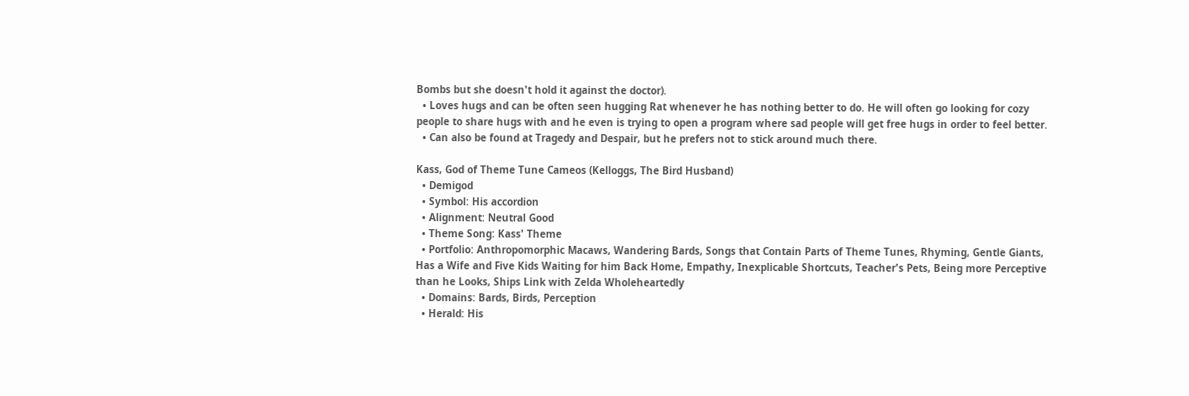Bombs but she doesn't hold it against the doctor).
  • Loves hugs and can be often seen hugging Rat whenever he has nothing better to do. He will often go looking for cozy people to share hugs with and he even is trying to open a program where sad people will get free hugs in order to feel better.
  • Can also be found at Tragedy and Despair, but he prefers not to stick around much there.

Kass, God of Theme Tune Cameos (Kelloggs, The Bird Husband)
  • Demigod
  • Symbol: His accordion
  • Alignment: Neutral Good
  • Theme Song: Kass' Theme
  • Portfolio: Anthropomorphic Macaws, Wandering Bards, Songs that Contain Parts of Theme Tunes, Rhyming, Gentle Giants, Has a Wife and Five Kids Waiting for him Back Home, Empathy, Inexplicable Shortcuts, Teacher's Pets, Being more Perceptive than he Looks, Ships Link with Zelda Wholeheartedly
  • Domains: Bards, Birds, Perception
  • Herald: His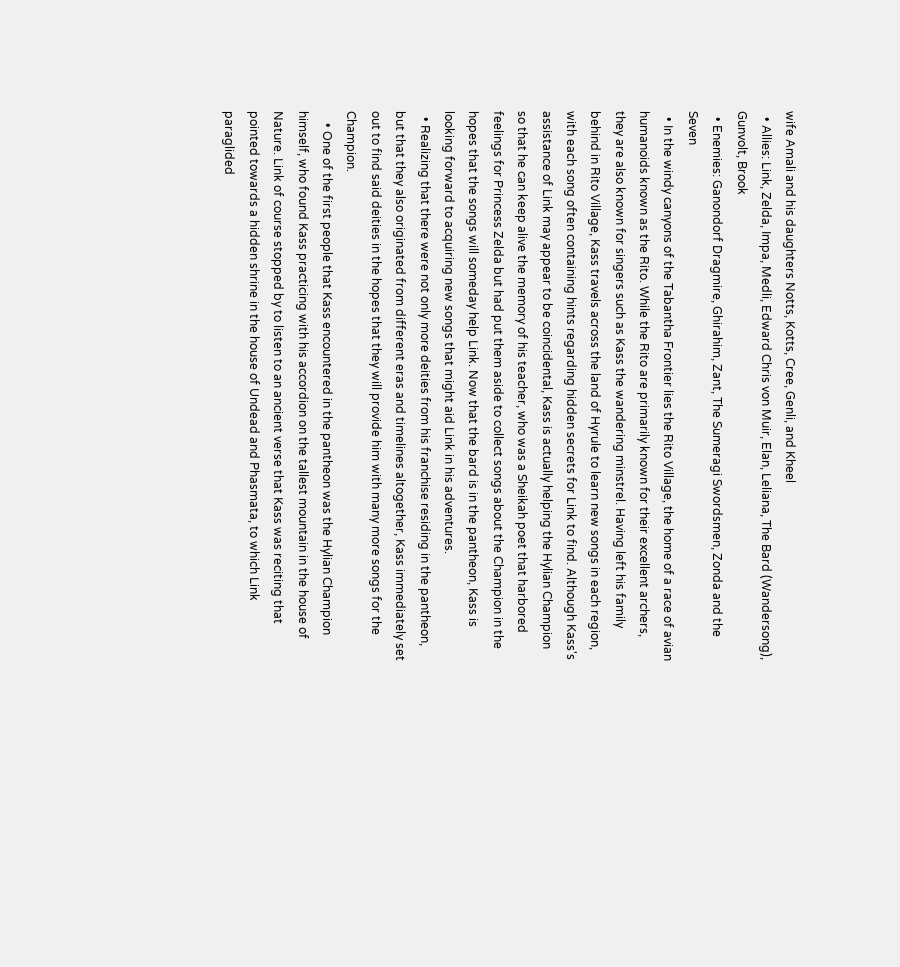wife Amali and his daughters Notts, Kotts, Cree, Genli, and Kheel
  • Allies: Link, Zelda, Impa, Medli, Edward Chris von Muir, Elan, Leliana, The Bard (Wandersong), Gunvolt, Brook
  • Enemies: Ganondorf Dragmire, Ghirahim, Zant, The Sumeragi Swordsmen, Zonda and the Seven
  • In the windy canyons of the Tabantha Frontier lies the Rito Village, the home of a race of avian humanoids known as the Rito. While the Rito are primarily known for their excellent archers, they are also known for singers such as Kass the wandering minstrel. Having left his family behind in Rito Village, Kass travels across the land of Hyrule to learn new songs in each region, with each song often containing hints regarding hidden secrets for Link to find. Although Kass's assistance of Link may appear to be coincidental, Kass is actually helping the Hylian Champion so that he can keep alive the memory of his teacher, who was a Sheikah poet that harbored feelings for Princess Zelda but had put them aside to collect songs about the Champion in the hopes that the songs will someday help Link. Now that the bard is in the pantheon, Kass is looking forward to acquiring new songs that might aid Link in his adventures.
  • Realizing that there were not only more deities from his franchise residing in the pantheon, but that they also originated from different eras and timelines altogether, Kass immediately set out to find said deities in the hopes that they will provide him with many more songs for the Champion.
    • One of the first people that Kass encountered in the pantheon was the Hylian Champion himself, who found Kass practicing with his accordion on the tallest mountain in the house of Nature. Link of course stopped by to listen to an ancient verse that Kass was reciting that pointed towards a hidden shrine in the house of Undead and Phasmata, to which Link paraglided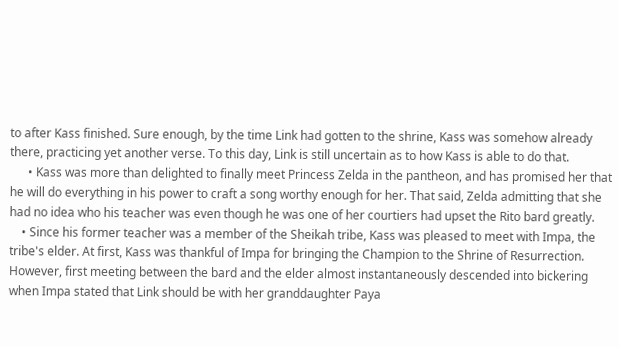to after Kass finished. Sure enough, by the time Link had gotten to the shrine, Kass was somehow already there, practicing yet another verse. To this day, Link is still uncertain as to how Kass is able to do that.
      • Kass was more than delighted to finally meet Princess Zelda in the pantheon, and has promised her that he will do everything in his power to craft a song worthy enough for her. That said, Zelda admitting that she had no idea who his teacher was even though he was one of her courtiers had upset the Rito bard greatly.
    • Since his former teacher was a member of the Sheikah tribe, Kass was pleased to meet with Impa, the tribe's elder. At first, Kass was thankful of Impa for bringing the Champion to the Shrine of Resurrection. However, first meeting between the bard and the elder almost instantaneously descended into bickering when Impa stated that Link should be with her granddaughter Paya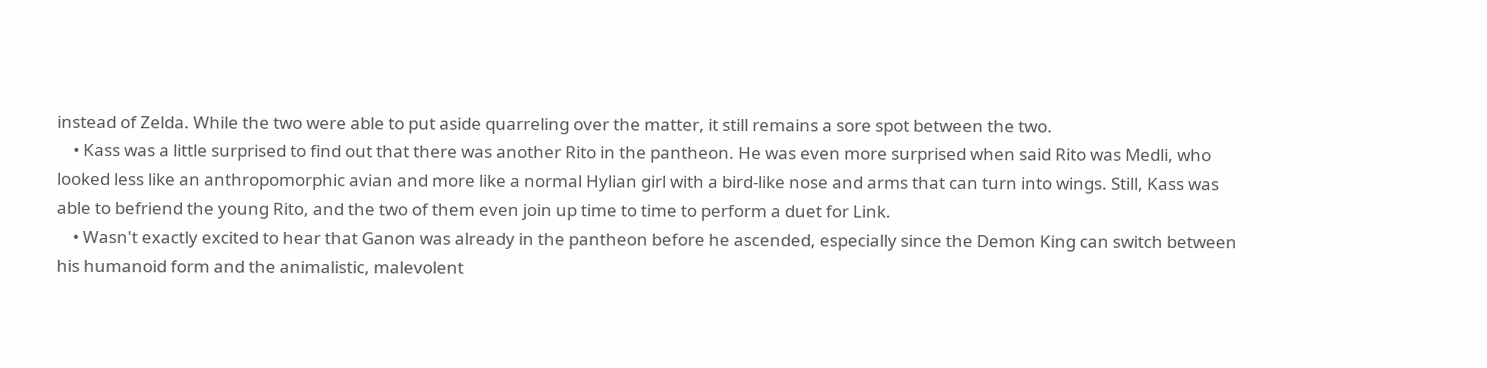instead of Zelda. While the two were able to put aside quarreling over the matter, it still remains a sore spot between the two.
    • Kass was a little surprised to find out that there was another Rito in the pantheon. He was even more surprised when said Rito was Medli, who looked less like an anthropomorphic avian and more like a normal Hylian girl with a bird-like nose and arms that can turn into wings. Still, Kass was able to befriend the young Rito, and the two of them even join up time to time to perform a duet for Link.
    • Wasn't exactly excited to hear that Ganon was already in the pantheon before he ascended, especially since the Demon King can switch between his humanoid form and the animalistic, malevolent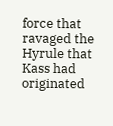force that ravaged the Hyrule that Kass had originated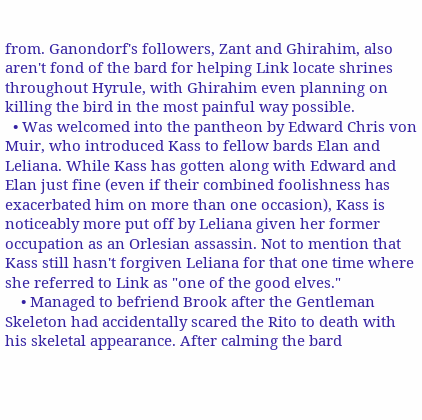from. Ganondorf's followers, Zant and Ghirahim, also aren't fond of the bard for helping Link locate shrines throughout Hyrule, with Ghirahim even planning on killing the bird in the most painful way possible.
  • Was welcomed into the pantheon by Edward Chris von Muir, who introduced Kass to fellow bards Elan and Leliana. While Kass has gotten along with Edward and Elan just fine (even if their combined foolishness has exacerbated him on more than one occasion), Kass is noticeably more put off by Leliana given her former occupation as an Orlesian assassin. Not to mention that Kass still hasn't forgiven Leliana for that one time where she referred to Link as "one of the good elves."
    • Managed to befriend Brook after the Gentleman Skeleton had accidentally scared the Rito to death with his skeletal appearance. After calming the bard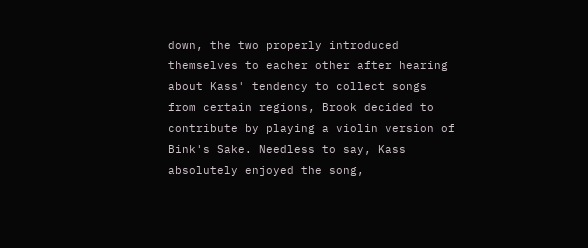down, the two properly introduced themselves to eacher other after hearing about Kass' tendency to collect songs from certain regions, Brook decided to contribute by playing a violin version of Bink's Sake. Needless to say, Kass absolutely enjoyed the song,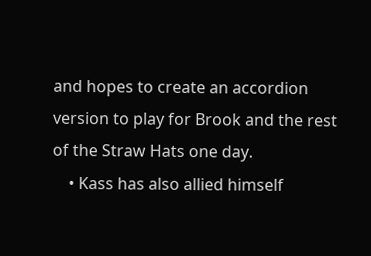and hopes to create an accordion version to play for Brook and the rest of the Straw Hats one day.
    • Kass has also allied himself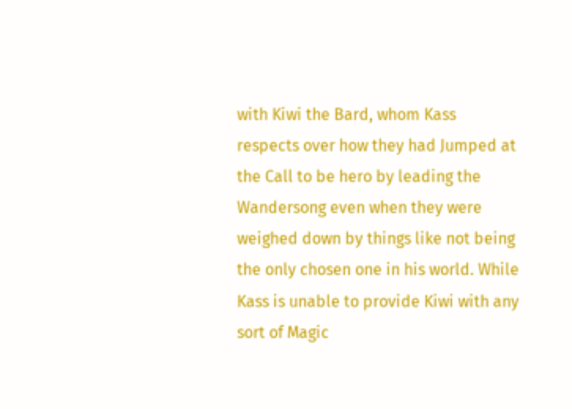with Kiwi the Bard, whom Kass respects over how they had Jumped at the Call to be hero by leading the Wandersong even when they were weighed down by things like not being the only chosen one in his world. While Kass is unable to provide Kiwi with any sort of Magic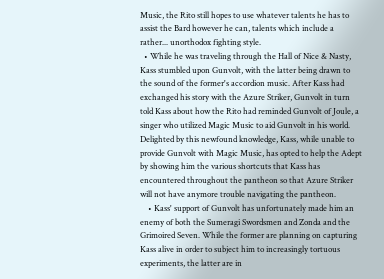Music, the Rito still hopes to use whatever talents he has to assist the Bard however he can, talents which include a rather... unorthodox fighting style.
  • While he was traveling through the Hall of Nice & Nasty, Kass stumbled upon Gunvolt, with the latter being drawn to the sound of the former's accordion music. After Kass had exchanged his story with the Azure Striker, Gunvolt in turn told Kass about how the Rito had reminded Gunvolt of Joule, a singer who utilized Magic Music to aid Gunvolt in his world. Delighted by this newfound knowledge, Kass, while unable to provide Gunvolt with Magic Music, has opted to help the Adept by showing him the various shortcuts that Kass has encountered throughout the pantheon so that Azure Striker will not have anymore trouble navigating the pantheon.
    • Kass' support of Gunvolt has unfortunately made him an enemy of both the Sumeragi Swordsmen and Zonda and the Grimoired Seven. While the former are planning on capturing Kass alive in order to subject him to increasingly tortuous experiments, the latter are in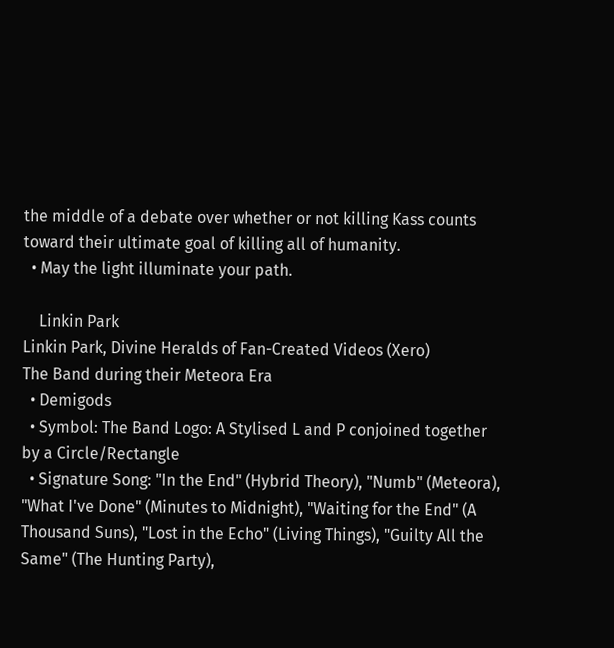the middle of a debate over whether or not killing Kass counts toward their ultimate goal of killing all of humanity.
  • May the light illuminate your path.

    Linkin Park
Linkin Park, Divine Heralds of Fan-Created Videos (Xero)
The Band during their Meteora Era
  • Demigods
  • Symbol: The Band Logo: A Stylised L and P conjoined together by a Circle/Rectangle
  • Signature Song: "In the End" (Hybrid Theory), "Numb" (Meteora), "What I've Done" (Minutes to Midnight), "Waiting for the End" (A Thousand Suns), "Lost in the Echo" (Living Things), "Guilty All the Same" (The Hunting Party),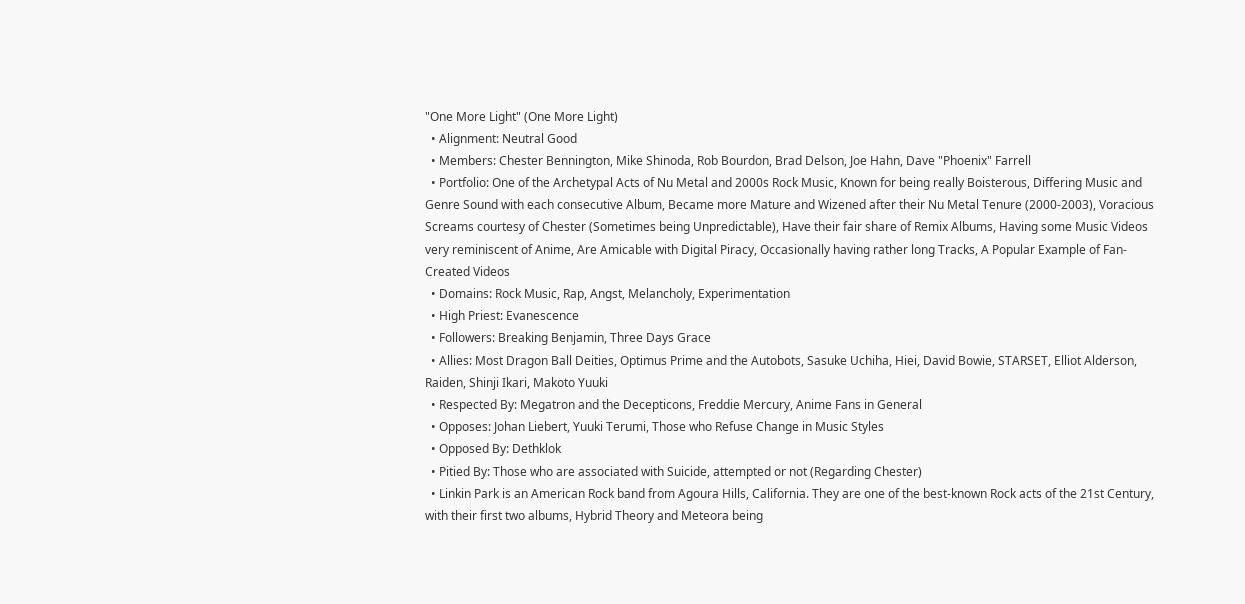"One More Light" (One More Light)
  • Alignment: Neutral Good
  • Members: Chester Bennington, Mike Shinoda, Rob Bourdon, Brad Delson, Joe Hahn, Dave "Phoenix" Farrell
  • Portfolio: One of the Archetypal Acts of Nu Metal and 2000s Rock Music, Known for being really Boisterous, Differing Music and Genre Sound with each consecutive Album, Became more Mature and Wizened after their Nu Metal Tenure (2000-2003), Voracious Screams courtesy of Chester (Sometimes being Unpredictable), Have their fair share of Remix Albums, Having some Music Videos very reminiscent of Anime, Are Amicable with Digital Piracy, Occasionally having rather long Tracks, A Popular Example of Fan-Created Videos
  • Domains: Rock Music, Rap, Angst, Melancholy, Experimentation
  • High Priest: Evanescence
  • Followers: Breaking Benjamin, Three Days Grace
  • Allies: Most Dragon Ball Deities, Optimus Prime and the Autobots, Sasuke Uchiha, Hiei, David Bowie, STARSET, Elliot Alderson, Raiden, Shinji Ikari, Makoto Yuuki
  • Respected By: Megatron and the Decepticons, Freddie Mercury, Anime Fans in General
  • Opposes: Johan Liebert, Yuuki Terumi, Those who Refuse Change in Music Styles
  • Opposed By: Dethklok
  • Pitied By: Those who are associated with Suicide, attempted or not (Regarding Chester)
  • Linkin Park is an American Rock band from Agoura Hills, California. They are one of the best-known Rock acts of the 21st Century, with their first two albums, Hybrid Theory and Meteora being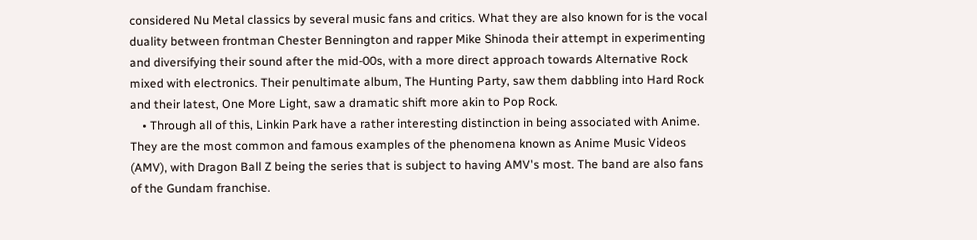considered Nu Metal classics by several music fans and critics. What they are also known for is the vocal duality between frontman Chester Bennington and rapper Mike Shinoda their attempt in experimenting and diversifying their sound after the mid-00s, with a more direct approach towards Alternative Rock mixed with electronics. Their penultimate album, The Hunting Party, saw them dabbling into Hard Rock and their latest, One More Light, saw a dramatic shift more akin to Pop Rock.
    • Through all of this, Linkin Park have a rather interesting distinction in being associated with Anime. They are the most common and famous examples of the phenomena known as Anime Music Videos (AMV), with Dragon Ball Z being the series that is subject to having AMV's most. The band are also fans of the Gundam franchise.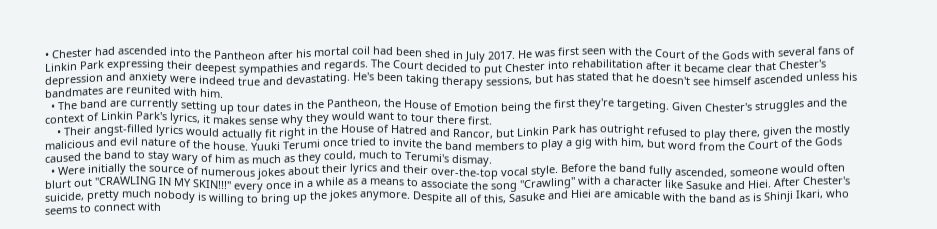• Chester had ascended into the Pantheon after his mortal coil had been shed in July 2017. He was first seen with the Court of the Gods with several fans of Linkin Park expressing their deepest sympathies and regards. The Court decided to put Chester into rehabilitation after it became clear that Chester's depression and anxiety were indeed true and devastating. He's been taking therapy sessions, but has stated that he doesn't see himself ascended unless his bandmates are reunited with him.
  • The band are currently setting up tour dates in the Pantheon, the House of Emotion being the first they're targeting. Given Chester's struggles and the context of Linkin Park's lyrics, it makes sense why they would want to tour there first.
    • Their angst-filled lyrics would actually fit right in the House of Hatred and Rancor, but Linkin Park has outright refused to play there, given the mostly malicious and evil nature of the house. Yuuki Terumi once tried to invite the band members to play a gig with him, but word from the Court of the Gods caused the band to stay wary of him as much as they could, much to Terumi's dismay.
  • Were initially the source of numerous jokes about their lyrics and their over-the-top vocal style. Before the band fully ascended, someone would often blurt out "CRAWLING IN MY SKIN!!!" every once in a while as a means to associate the song "Crawling" with a character like Sasuke and Hiei. After Chester's suicide, pretty much nobody is willing to bring up the jokes anymore. Despite all of this, Sasuke and Hiei are amicable with the band as is Shinji Ikari, who seems to connect with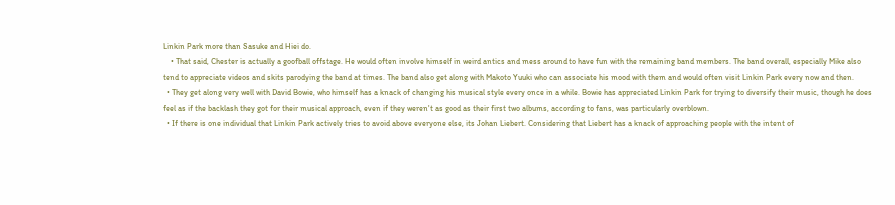Linkin Park more than Sasuke and Hiei do.
    • That said, Chester is actually a goofball offstage. He would often involve himself in weird antics and mess around to have fun with the remaining band members. The band overall, especially Mike also tend to appreciate videos and skits parodying the band at times. The band also get along with Makoto Yuuki who can associate his mood with them and would often visit Linkin Park every now and then.
  • They get along very well with David Bowie, who himself has a knack of changing his musical style every once in a while. Bowie has appreciated Linkin Park for trying to diversify their music, though he does feel as if the backlash they got for their musical approach, even if they weren't as good as their first two albums, according to fans, was particularly overblown.
  • If there is one individual that Linkin Park actively tries to avoid above everyone else, its Johan Liebert. Considering that Liebert has a knack of approaching people with the intent of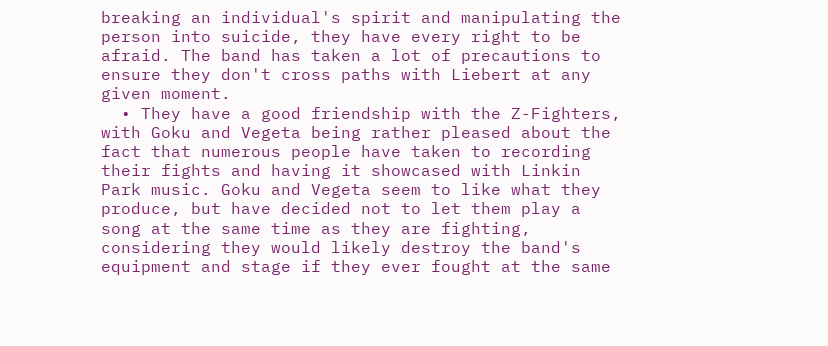breaking an individual's spirit and manipulating the person into suicide, they have every right to be afraid. The band has taken a lot of precautions to ensure they don't cross paths with Liebert at any given moment.
  • They have a good friendship with the Z-Fighters, with Goku and Vegeta being rather pleased about the fact that numerous people have taken to recording their fights and having it showcased with Linkin Park music. Goku and Vegeta seem to like what they produce, but have decided not to let them play a song at the same time as they are fighting, considering they would likely destroy the band's equipment and stage if they ever fought at the same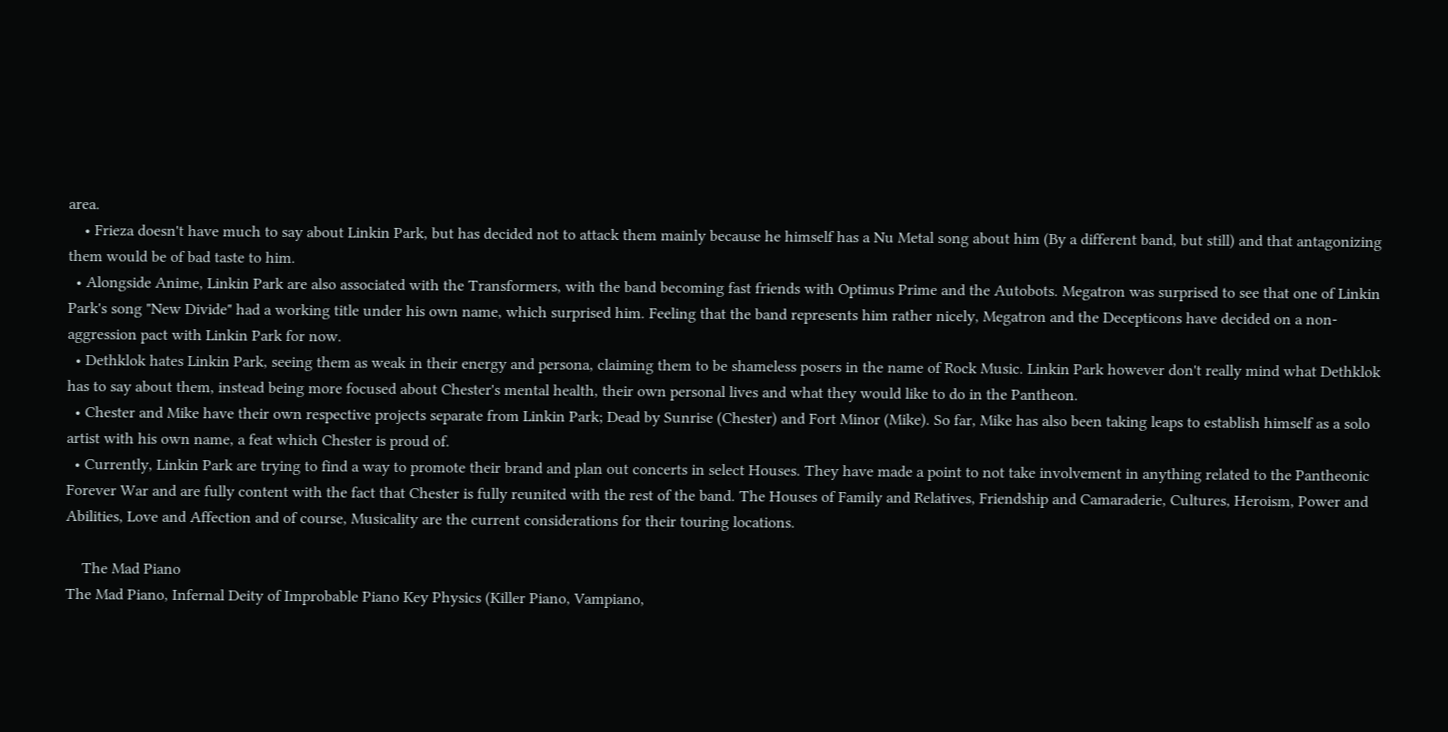area.
    • Frieza doesn't have much to say about Linkin Park, but has decided not to attack them mainly because he himself has a Nu Metal song about him (By a different band, but still) and that antagonizing them would be of bad taste to him.
  • Alongside Anime, Linkin Park are also associated with the Transformers, with the band becoming fast friends with Optimus Prime and the Autobots. Megatron was surprised to see that one of Linkin Park's song "New Divide" had a working title under his own name, which surprised him. Feeling that the band represents him rather nicely, Megatron and the Decepticons have decided on a non-aggression pact with Linkin Park for now.
  • Dethklok hates Linkin Park, seeing them as weak in their energy and persona, claiming them to be shameless posers in the name of Rock Music. Linkin Park however don't really mind what Dethklok has to say about them, instead being more focused about Chester's mental health, their own personal lives and what they would like to do in the Pantheon.
  • Chester and Mike have their own respective projects separate from Linkin Park; Dead by Sunrise (Chester) and Fort Minor (Mike). So far, Mike has also been taking leaps to establish himself as a solo artist with his own name, a feat which Chester is proud of.
  • Currently, Linkin Park are trying to find a way to promote their brand and plan out concerts in select Houses. They have made a point to not take involvement in anything related to the Pantheonic Forever War and are fully content with the fact that Chester is fully reunited with the rest of the band. The Houses of Family and Relatives, Friendship and Camaraderie, Cultures, Heroism, Power and Abilities, Love and Affection and of course, Musicality are the current considerations for their touring locations.

    The Mad Piano
The Mad Piano, Infernal Deity of Improbable Piano Key Physics (Killer Piano, Vampiano,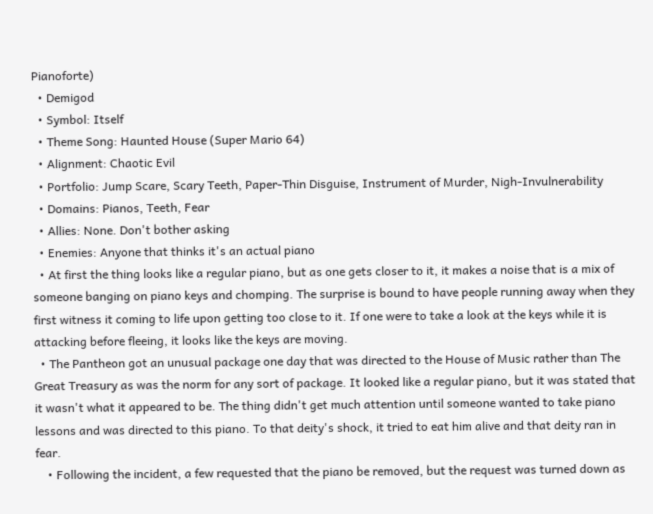Pianoforte)
  • Demigod
  • Symbol: Itself
  • Theme Song: Haunted House (Super Mario 64)
  • Alignment: Chaotic Evil
  • Portfolio: Jump Scare, Scary Teeth, Paper-Thin Disguise, Instrument of Murder, Nigh-Invulnerability
  • Domains: Pianos, Teeth, Fear
  • Allies: None. Don't bother asking
  • Enemies: Anyone that thinks it's an actual piano
  • At first the thing looks like a regular piano, but as one gets closer to it, it makes a noise that is a mix of someone banging on piano keys and chomping. The surprise is bound to have people running away when they first witness it coming to life upon getting too close to it. If one were to take a look at the keys while it is attacking before fleeing, it looks like the keys are moving.
  • The Pantheon got an unusual package one day that was directed to the House of Music rather than The Great Treasury as was the norm for any sort of package. It looked like a regular piano, but it was stated that it wasn't what it appeared to be. The thing didn't get much attention until someone wanted to take piano lessons and was directed to this piano. To that deity's shock, it tried to eat him alive and that deity ran in fear.
    • Following the incident, a few requested that the piano be removed, but the request was turned down as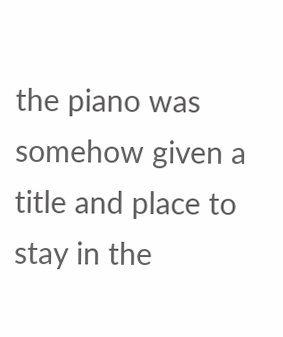the piano was somehow given a title and place to stay in the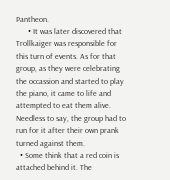Pantheon.
      • It was later discovered that Trollkaiger was responsible for this turn of events. As for that group, as they were celebrating the occassion and started to play the piano, it came to life and attempted to eat them alive. Needless to say, the group had to run for it after their own prank turned against them.
  • Some think that a red coin is attached behind it. The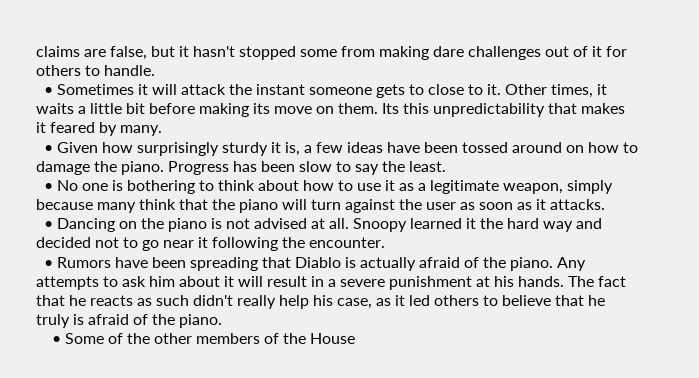claims are false, but it hasn't stopped some from making dare challenges out of it for others to handle.
  • Sometimes it will attack the instant someone gets to close to it. Other times, it waits a little bit before making its move on them. Its this unpredictability that makes it feared by many.
  • Given how surprisingly sturdy it is, a few ideas have been tossed around on how to damage the piano. Progress has been slow to say the least.
  • No one is bothering to think about how to use it as a legitimate weapon, simply because many think that the piano will turn against the user as soon as it attacks.
  • Dancing on the piano is not advised at all. Snoopy learned it the hard way and decided not to go near it following the encounter.
  • Rumors have been spreading that Diablo is actually afraid of the piano. Any attempts to ask him about it will result in a severe punishment at his hands. The fact that he reacts as such didn't really help his case, as it led others to believe that he truly is afraid of the piano.
    • Some of the other members of the House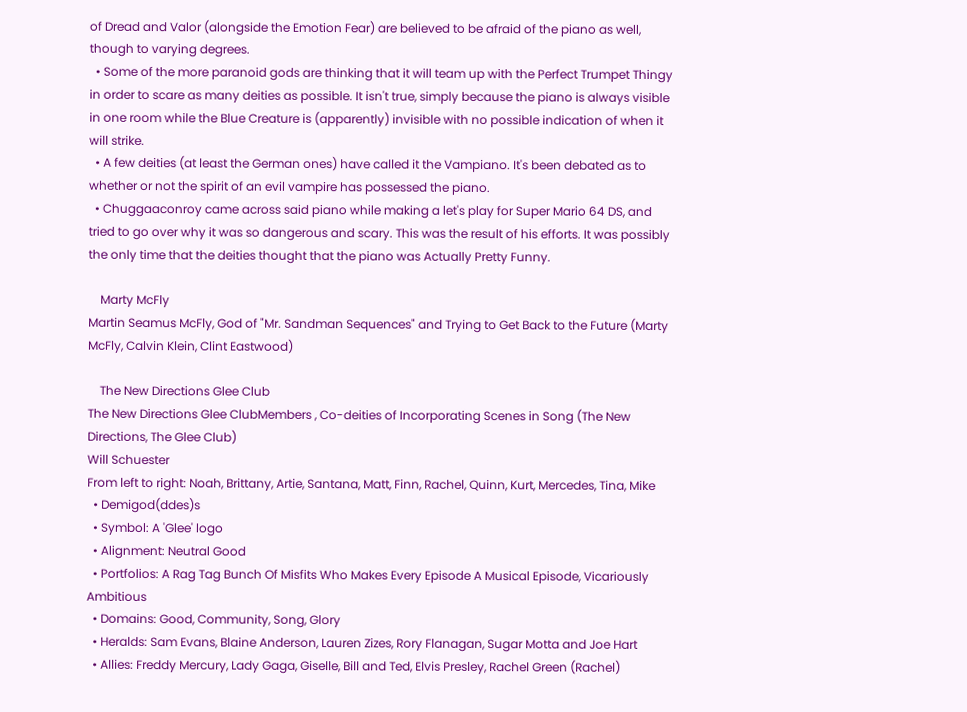of Dread and Valor (alongside the Emotion Fear) are believed to be afraid of the piano as well, though to varying degrees.
  • Some of the more paranoid gods are thinking that it will team up with the Perfect Trumpet Thingy in order to scare as many deities as possible. It isn't true, simply because the piano is always visible in one room while the Blue Creature is (apparently) invisible with no possible indication of when it will strike.
  • A few deities (at least the German ones) have called it the Vampiano. It's been debated as to whether or not the spirit of an evil vampire has possessed the piano.
  • Chuggaaconroy came across said piano while making a let's play for Super Mario 64 DS, and tried to go over why it was so dangerous and scary. This was the result of his efforts. It was possibly the only time that the deities thought that the piano was Actually Pretty Funny.

    Marty McFly
Martin Seamus McFly, God of "Mr. Sandman Sequences" and Trying to Get Back to the Future (Marty McFly, Calvin Klein, Clint Eastwood)

    The New Directions Glee Club
The New Directions Glee ClubMembers , Co-deities of Incorporating Scenes in Song (The New Directions, The Glee Club)
Will Schuester
From left to right: Noah, Brittany, Artie, Santana, Matt, Finn, Rachel, Quinn, Kurt, Mercedes, Tina, Mike
  • Demigod(ddes)s
  • Symbol: A 'Glee' logo
  • Alignment: Neutral Good
  • Portfolios: A Rag Tag Bunch Of Misfits Who Makes Every Episode A Musical Episode, Vicariously Ambitious
  • Domains: Good, Community, Song, Glory
  • Heralds: Sam Evans, Blaine Anderson, Lauren Zizes, Rory Flanagan, Sugar Motta and Joe Hart
  • Allies: Freddy Mercury, Lady Gaga, Giselle, Bill and Ted, Elvis Presley, Rachel Green (Rachel)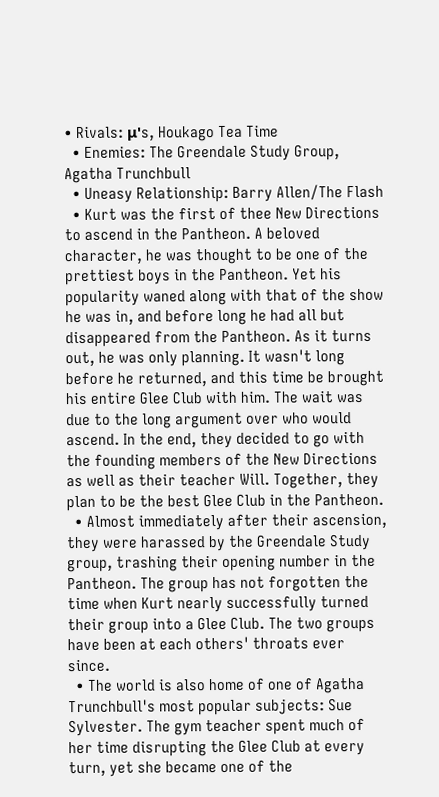• Rivals: μ's, Houkago Tea Time
  • Enemies: The Greendale Study Group, Agatha Trunchbull
  • Uneasy Relationship: Barry Allen/The Flash
  • Kurt was the first of thee New Directions to ascend in the Pantheon. A beloved character, he was thought to be one of the prettiest boys in the Pantheon. Yet his popularity waned along with that of the show he was in, and before long he had all but disappeared from the Pantheon. As it turns out, he was only planning. It wasn't long before he returned, and this time be brought his entire Glee Club with him. The wait was due to the long argument over who would ascend. In the end, they decided to go with the founding members of the New Directions as well as their teacher Will. Together, they plan to be the best Glee Club in the Pantheon.
  • Almost immediately after their ascension, they were harassed by the Greendale Study group, trashing their opening number in the Pantheon. The group has not forgotten the time when Kurt nearly successfully turned their group into a Glee Club. The two groups have been at each others' throats ever since.
  • The world is also home of one of Agatha Trunchbull's most popular subjects: Sue Sylvester. The gym teacher spent much of her time disrupting the Glee Club at every turn, yet she became one of the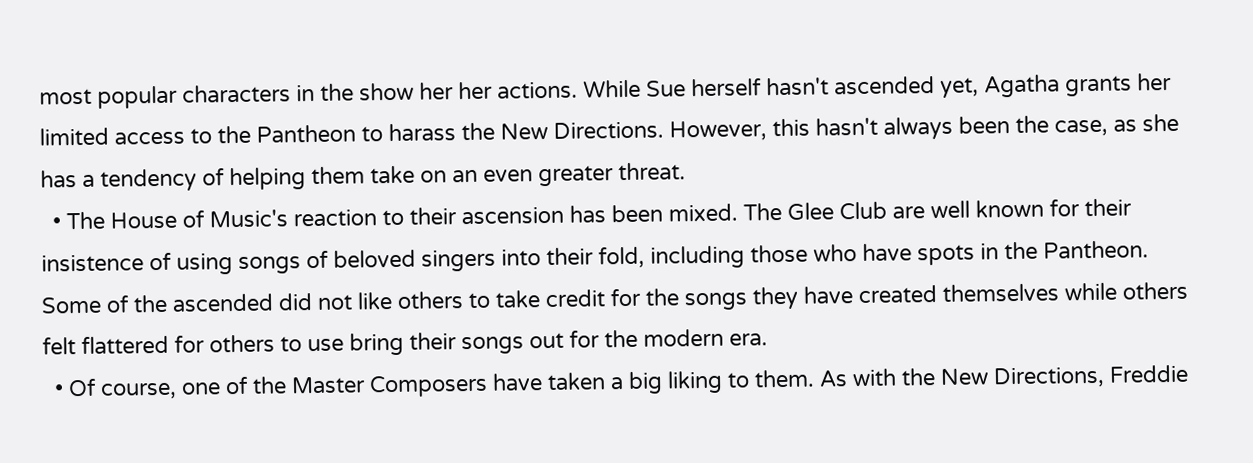most popular characters in the show her her actions. While Sue herself hasn't ascended yet, Agatha grants her limited access to the Pantheon to harass the New Directions. However, this hasn't always been the case, as she has a tendency of helping them take on an even greater threat.
  • The House of Music's reaction to their ascension has been mixed. The Glee Club are well known for their insistence of using songs of beloved singers into their fold, including those who have spots in the Pantheon. Some of the ascended did not like others to take credit for the songs they have created themselves while others felt flattered for others to use bring their songs out for the modern era.
  • Of course, one of the Master Composers have taken a big liking to them. As with the New Directions, Freddie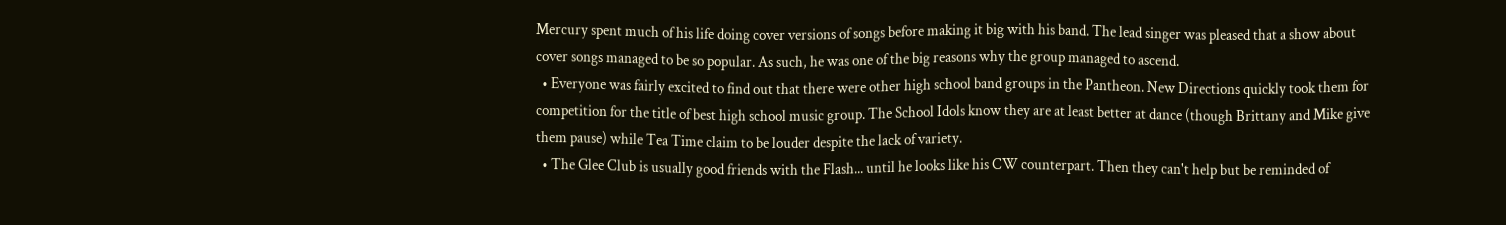Mercury spent much of his life doing cover versions of songs before making it big with his band. The lead singer was pleased that a show about cover songs managed to be so popular. As such, he was one of the big reasons why the group managed to ascend.
  • Everyone was fairly excited to find out that there were other high school band groups in the Pantheon. New Directions quickly took them for competition for the title of best high school music group. The School Idols know they are at least better at dance (though Brittany and Mike give them pause) while Tea Time claim to be louder despite the lack of variety.
  • The Glee Club is usually good friends with the Flash... until he looks like his CW counterpart. Then they can't help but be reminded of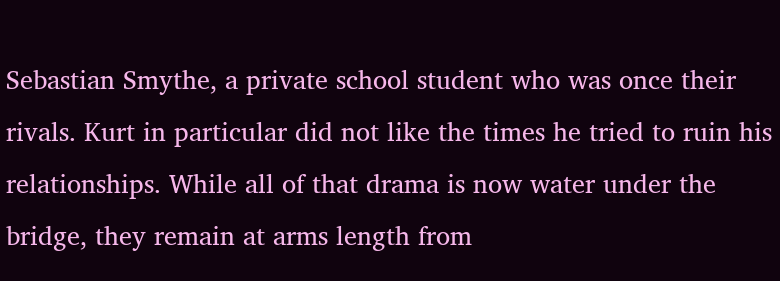Sebastian Smythe, a private school student who was once their rivals. Kurt in particular did not like the times he tried to ruin his relationships. While all of that drama is now water under the bridge, they remain at arms length from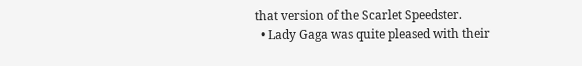that version of the Scarlet Speedster.
  • Lady Gaga was quite pleased with their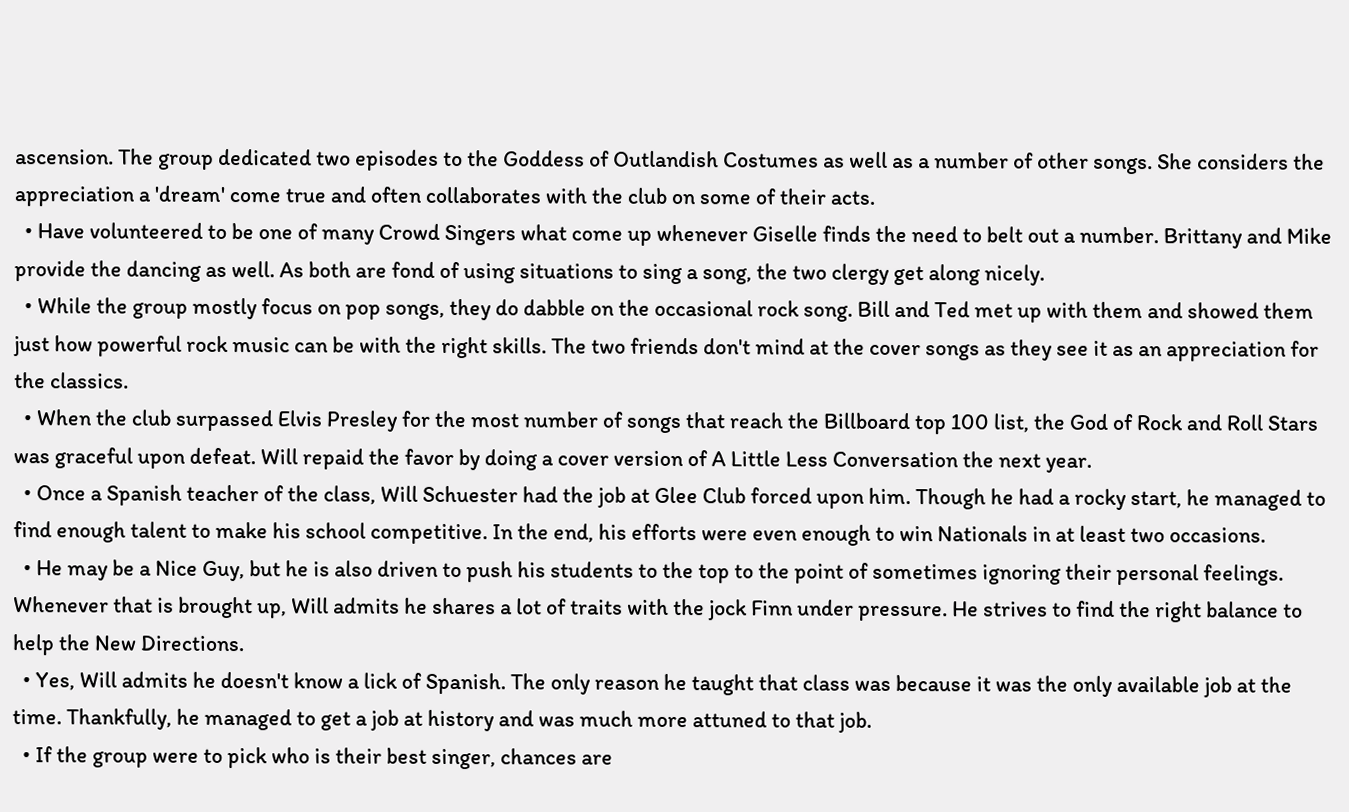ascension. The group dedicated two episodes to the Goddess of Outlandish Costumes as well as a number of other songs. She considers the appreciation a 'dream' come true and often collaborates with the club on some of their acts.
  • Have volunteered to be one of many Crowd Singers what come up whenever Giselle finds the need to belt out a number. Brittany and Mike provide the dancing as well. As both are fond of using situations to sing a song, the two clergy get along nicely.
  • While the group mostly focus on pop songs, they do dabble on the occasional rock song. Bill and Ted met up with them and showed them just how powerful rock music can be with the right skills. The two friends don't mind at the cover songs as they see it as an appreciation for the classics.
  • When the club surpassed Elvis Presley for the most number of songs that reach the Billboard top 100 list, the God of Rock and Roll Stars was graceful upon defeat. Will repaid the favor by doing a cover version of A Little Less Conversation the next year.
  • Once a Spanish teacher of the class, Will Schuester had the job at Glee Club forced upon him. Though he had a rocky start, he managed to find enough talent to make his school competitive. In the end, his efforts were even enough to win Nationals in at least two occasions.
  • He may be a Nice Guy, but he is also driven to push his students to the top to the point of sometimes ignoring their personal feelings. Whenever that is brought up, Will admits he shares a lot of traits with the jock Finn under pressure. He strives to find the right balance to help the New Directions.
  • Yes, Will admits he doesn't know a lick of Spanish. The only reason he taught that class was because it was the only available job at the time. Thankfully, he managed to get a job at history and was much more attuned to that job.
  • If the group were to pick who is their best singer, chances are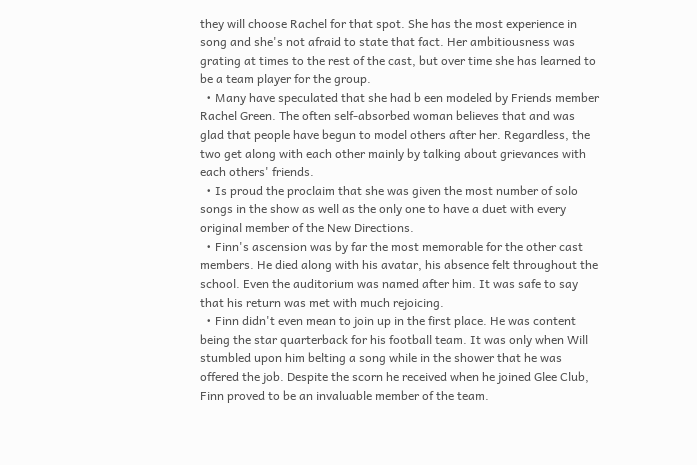they will choose Rachel for that spot. She has the most experience in song and she's not afraid to state that fact. Her ambitiousness was grating at times to the rest of the cast, but over time she has learned to be a team player for the group.
  • Many have speculated that she had b een modeled by Friends member Rachel Green. The often self-absorbed woman believes that and was glad that people have begun to model others after her. Regardless, the two get along with each other mainly by talking about grievances with each others' friends.
  • Is proud the proclaim that she was given the most number of solo songs in the show as well as the only one to have a duet with every original member of the New Directions.
  • Finn's ascension was by far the most memorable for the other cast members. He died along with his avatar, his absence felt throughout the school. Even the auditorium was named after him. It was safe to say that his return was met with much rejoicing.
  • Finn didn't even mean to join up in the first place. He was content being the star quarterback for his football team. It was only when Will stumbled upon him belting a song while in the shower that he was offered the job. Despite the scorn he received when he joined Glee Club, Finn proved to be an invaluable member of the team.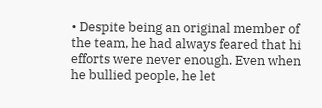• Despite being an original member of the team, he had always feared that hi efforts were never enough. Even when he bullied people, he let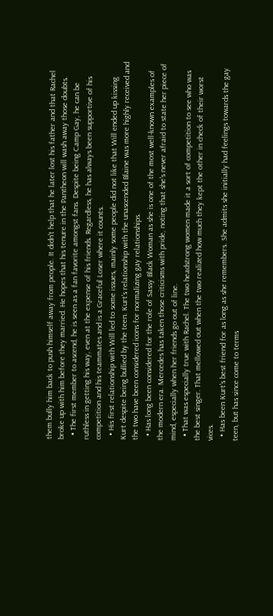them bully him back to push himself away from people. It didn't help that he later lost his father and that Rachel broke up with him before they married. He hopes that his tenure in the Pantheon will wash away those doubts.
  • The first member to ascend, he is seen as a fan favorite amongst fans. Despite being Camp Gay, he can be ruthless in getting his way, even at the expense of his friends. Regardless, he has always been supportive of his competition and his teammates and is a Graceful Loser where it counts.
  • His first relationship with Will led to some issues, mainly some people did not like that Will ended up kissing Kurt despite being bullied by the teen. Kurt's relationship with the unascended Blaine was more highly received and the two have been considered icons for normalizing gay relationships.
  • Has long been considered for the role of Sassy Black Woman as she is one of the most well-known examples of the modern era. Mercedes has taken those criticisms with pride, noting that she's never afraid to state her piece of mind, especially when her friends go out of line.
  • That was especially true with Rachel. The two headstrong women made it a sort of competition to see who was the best singer. That mellowed out when the two realized how much they kept the other in check of their worst vices.
  • Has been Kurt's best friend for as long as she remembers. She admits she initially had feelings towards the gay teen, but has since come to terms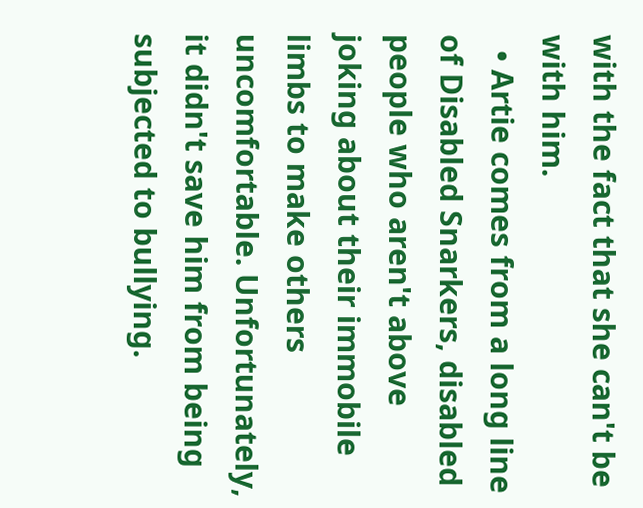with the fact that she can't be with him.
  • Artie comes from a long line of Disabled Snarkers, disabled people who aren't above joking about their immobile limbs to make others uncomfortable. Unfortunately, it didn't save him from being subjected to bullying.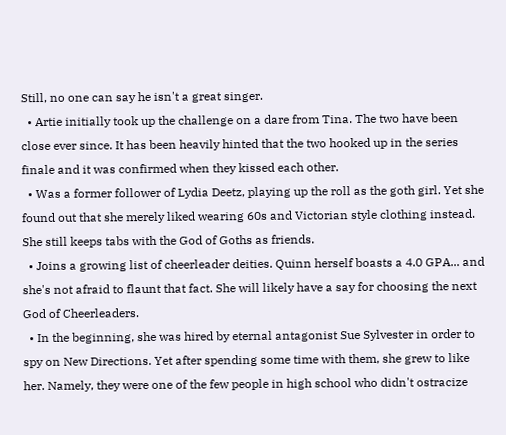Still, no one can say he isn't a great singer.
  • Artie initially took up the challenge on a dare from Tina. The two have been close ever since. It has been heavily hinted that the two hooked up in the series finale and it was confirmed when they kissed each other.
  • Was a former follower of Lydia Deetz, playing up the roll as the goth girl. Yet she found out that she merely liked wearing 60s and Victorian style clothing instead. She still keeps tabs with the God of Goths as friends.
  • Joins a growing list of cheerleader deities. Quinn herself boasts a 4.0 GPA... and she's not afraid to flaunt that fact. She will likely have a say for choosing the next God of Cheerleaders.
  • In the beginning, she was hired by eternal antagonist Sue Sylvester in order to spy on New Directions. Yet after spending some time with them, she grew to like her. Namely, they were one of the few people in high school who didn't ostracize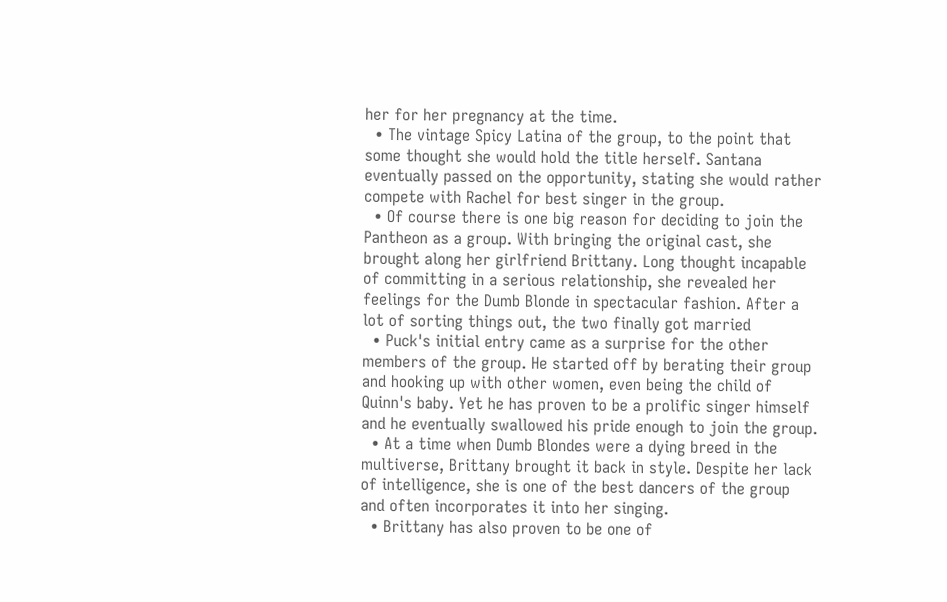her for her pregnancy at the time.
  • The vintage Spicy Latina of the group, to the point that some thought she would hold the title herself. Santana eventually passed on the opportunity, stating she would rather compete with Rachel for best singer in the group.
  • Of course there is one big reason for deciding to join the Pantheon as a group. With bringing the original cast, she brought along her girlfriend Brittany. Long thought incapable of committing in a serious relationship, she revealed her feelings for the Dumb Blonde in spectacular fashion. After a lot of sorting things out, the two finally got married
  • Puck's initial entry came as a surprise for the other members of the group. He started off by berating their group and hooking up with other women, even being the child of Quinn's baby. Yet he has proven to be a prolific singer himself and he eventually swallowed his pride enough to join the group.
  • At a time when Dumb Blondes were a dying breed in the multiverse, Brittany brought it back in style. Despite her lack of intelligence, she is one of the best dancers of the group and often incorporates it into her singing.
  • Brittany has also proven to be one of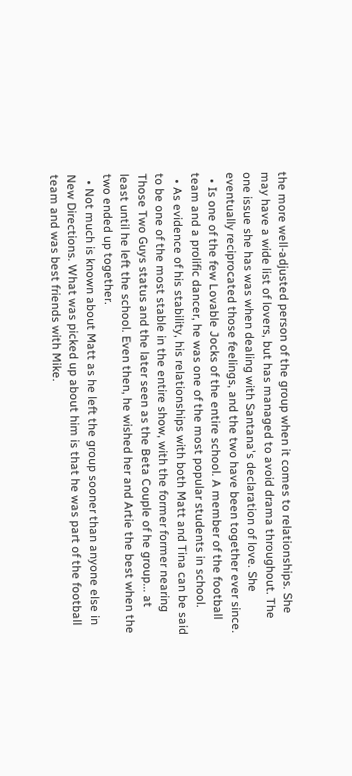the more well-adjusted person of the group when it comes to relationships. She may have a wide list of lovers, but has managed to avoid drama throughout. The one issue she has was when dealing with Santana's declaration of love. She eventually reciprocated those feelings, and the two have been together ever since.
  • Is one of the few Lovable Jocks of the entire school. A member of the football team and a prolific dancer, he was one of the most popular students in school.
  • As evidence of his stability, his relationships with both Matt and Tina can be said to be one of the most stable in the entire show, with the former former nearing Those Two Guys status and the later seen as the Beta Couple of he group... at least until he left the school. Even then, he wished her and Artie the best when the two ended up together.
  • Not much is known about Matt as he left the group sooner than anyone else in New Directions. What was picked up about him is that he was part of the football team and was best friends with Mike.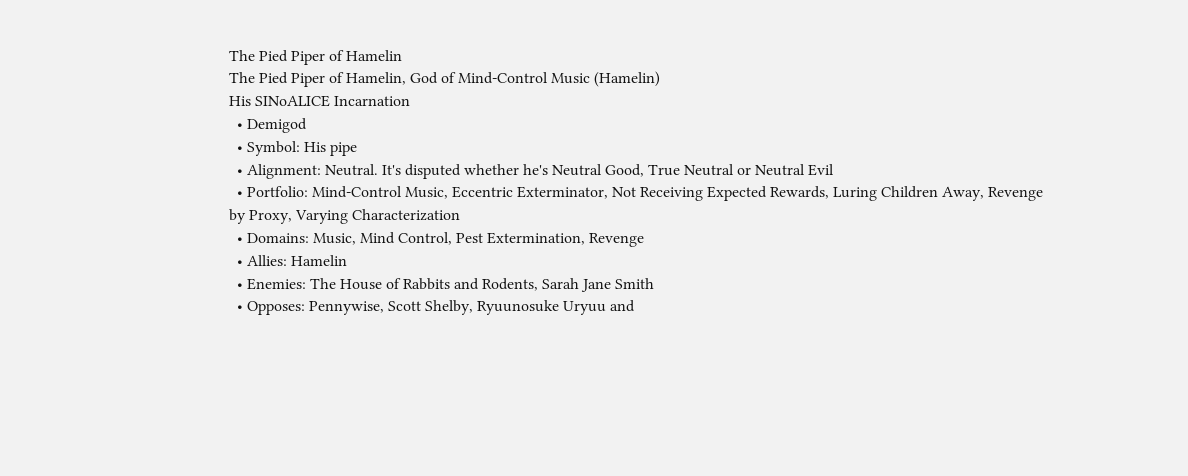The Pied Piper of Hamelin
The Pied Piper of Hamelin, God of Mind-Control Music (Hamelin)
His SINoALICE Incarnation
  • Demigod
  • Symbol: His pipe
  • Alignment: Neutral. It's disputed whether he's Neutral Good, True Neutral or Neutral Evil
  • Portfolio: Mind-Control Music, Eccentric Exterminator, Not Receiving Expected Rewards, Luring Children Away, Revenge by Proxy, Varying Characterization
  • Domains: Music, Mind Control, Pest Extermination, Revenge
  • Allies: Hamelin
  • Enemies: The House of Rabbits and Rodents, Sarah Jane Smith
  • Opposes: Pennywise, Scott Shelby, Ryuunosuke Uryuu and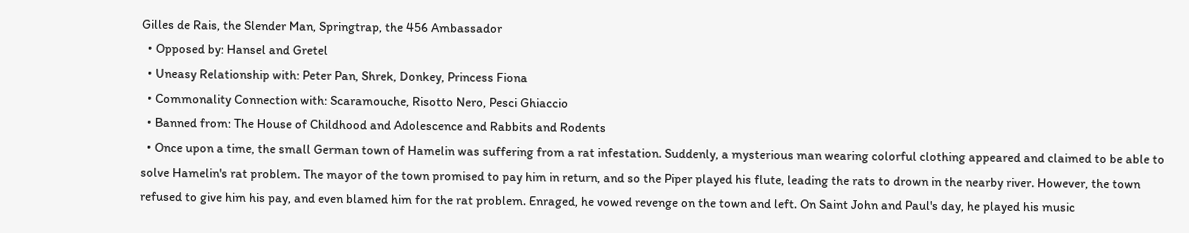Gilles de Rais, the Slender Man, Springtrap, the 456 Ambassador
  • Opposed by: Hansel and Gretel
  • Uneasy Relationship with: Peter Pan, Shrek, Donkey, Princess Fiona
  • Commonality Connection with: Scaramouche, Risotto Nero, Pesci Ghiaccio
  • Banned from: The House of Childhood and Adolescence and Rabbits and Rodents
  • Once upon a time, the small German town of Hamelin was suffering from a rat infestation. Suddenly, a mysterious man wearing colorful clothing appeared and claimed to be able to solve Hamelin's rat problem. The mayor of the town promised to pay him in return, and so the Piper played his flute, leading the rats to drown in the nearby river. However, the town refused to give him his pay, and even blamed him for the rat problem. Enraged, he vowed revenge on the town and left. On Saint John and Paul's day, he played his music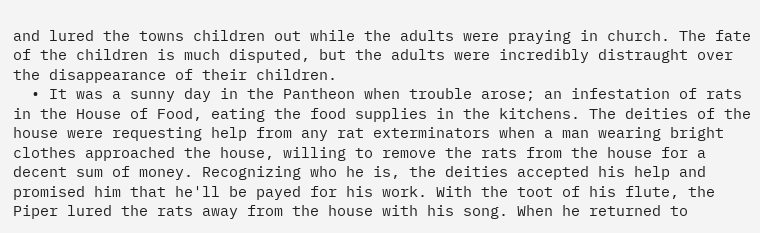and lured the towns children out while the adults were praying in church. The fate of the children is much disputed, but the adults were incredibly distraught over the disappearance of their children.
  • It was a sunny day in the Pantheon when trouble arose; an infestation of rats in the House of Food, eating the food supplies in the kitchens. The deities of the house were requesting help from any rat exterminators when a man wearing bright clothes approached the house, willing to remove the rats from the house for a decent sum of money. Recognizing who he is, the deities accepted his help and promised him that he'll be payed for his work. With the toot of his flute, the Piper lured the rats away from the house with his song. When he returned to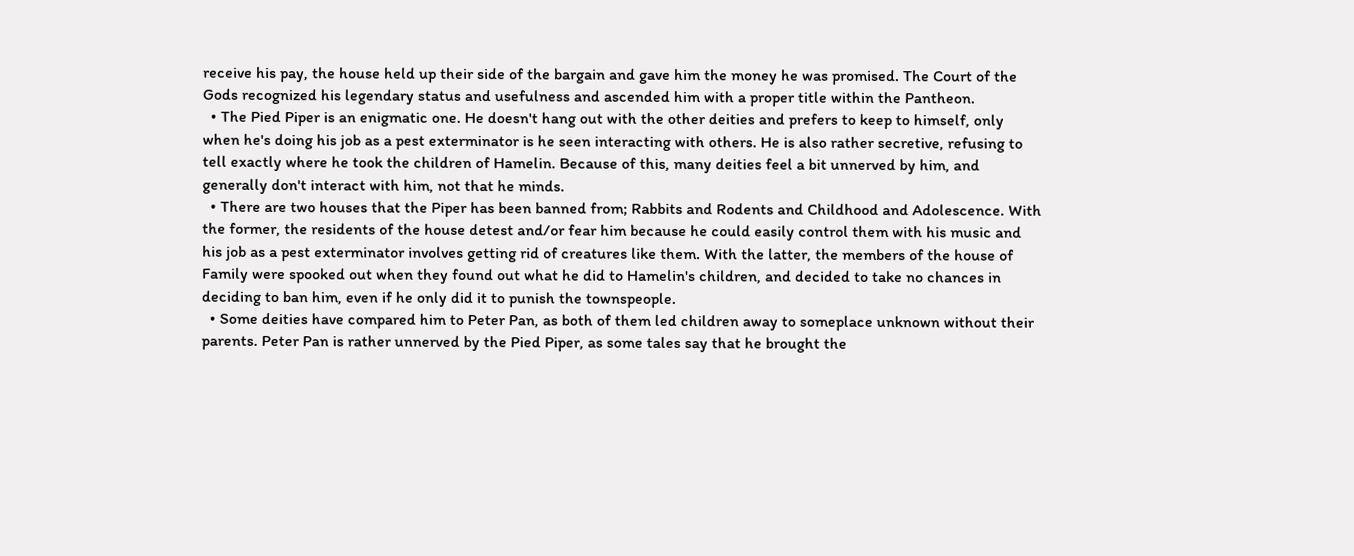receive his pay, the house held up their side of the bargain and gave him the money he was promised. The Court of the Gods recognized his legendary status and usefulness and ascended him with a proper title within the Pantheon.
  • The Pied Piper is an enigmatic one. He doesn't hang out with the other deities and prefers to keep to himself, only when he's doing his job as a pest exterminator is he seen interacting with others. He is also rather secretive, refusing to tell exactly where he took the children of Hamelin. Because of this, many deities feel a bit unnerved by him, and generally don't interact with him, not that he minds.
  • There are two houses that the Piper has been banned from; Rabbits and Rodents and Childhood and Adolescence. With the former, the residents of the house detest and/or fear him because he could easily control them with his music and his job as a pest exterminator involves getting rid of creatures like them. With the latter, the members of the house of Family were spooked out when they found out what he did to Hamelin's children, and decided to take no chances in deciding to ban him, even if he only did it to punish the townspeople.
  • Some deities have compared him to Peter Pan, as both of them led children away to someplace unknown without their parents. Peter Pan is rather unnerved by the Pied Piper, as some tales say that he brought the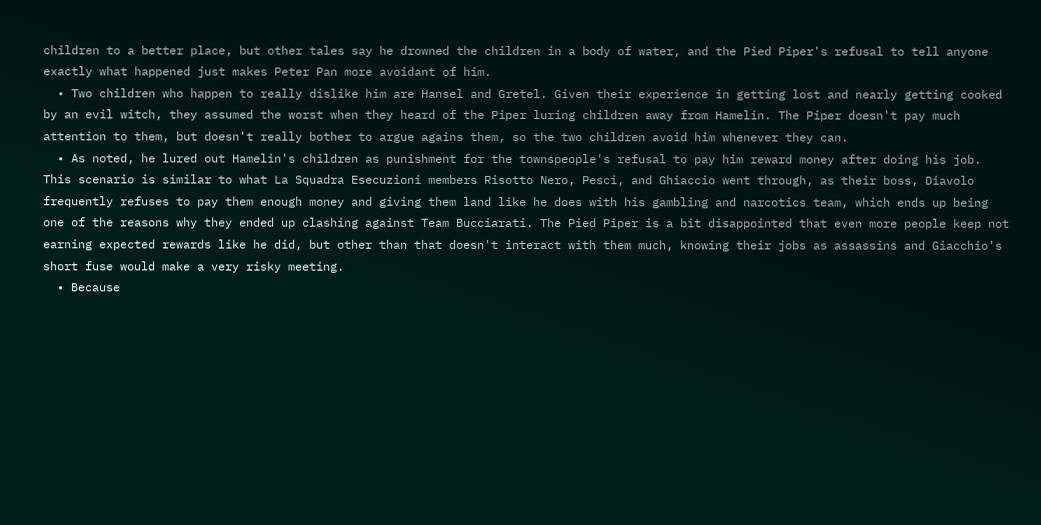children to a better place, but other tales say he drowned the children in a body of water, and the Pied Piper's refusal to tell anyone exactly what happened just makes Peter Pan more avoidant of him.
  • Two children who happen to really dislike him are Hansel and Gretel. Given their experience in getting lost and nearly getting cooked by an evil witch, they assumed the worst when they heard of the Piper luring children away from Hamelin. The Piper doesn't pay much attention to them, but doesn't really bother to argue agains them, so the two children avoid him whenever they can.
  • As noted, he lured out Hamelin's children as punishment for the townspeople's refusal to pay him reward money after doing his job. This scenario is similar to what La Squadra Esecuzioni members Risotto Nero, Pesci, and Ghiaccio went through, as their boss, Diavolo frequently refuses to pay them enough money and giving them land like he does with his gambling and narcotics team, which ends up being one of the reasons why they ended up clashing against Team Bucciarati. The Pied Piper is a bit disappointed that even more people keep not earning expected rewards like he did, but other than that doesn't interact with them much, knowing their jobs as assassins and Giacchio's short fuse would make a very risky meeting.
  • Because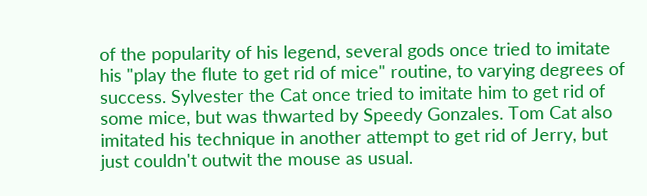of the popularity of his legend, several gods once tried to imitate his "play the flute to get rid of mice" routine, to varying degrees of success. Sylvester the Cat once tried to imitate him to get rid of some mice, but was thwarted by Speedy Gonzales. Tom Cat also imitated his technique in another attempt to get rid of Jerry, but just couldn't outwit the mouse as usual.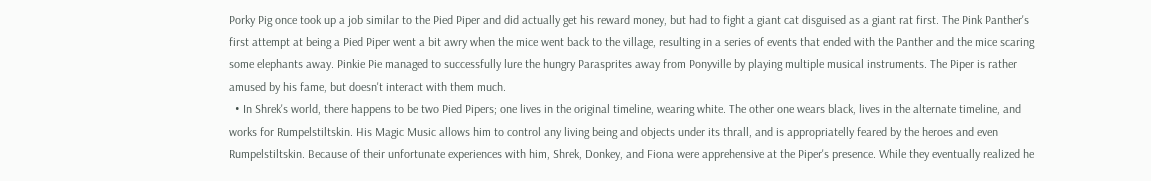Porky Pig once took up a job similar to the Pied Piper and did actually get his reward money, but had to fight a giant cat disguised as a giant rat first. The Pink Panther's first attempt at being a Pied Piper went a bit awry when the mice went back to the village, resulting in a series of events that ended with the Panther and the mice scaring some elephants away. Pinkie Pie managed to successfully lure the hungry Parasprites away from Ponyville by playing multiple musical instruments. The Piper is rather amused by his fame, but doesn't interact with them much.
  • In Shrek's world, there happens to be two Pied Pipers; one lives in the original timeline, wearing white. The other one wears black, lives in the alternate timeline, and works for Rumpelstiltskin. His Magic Music allows him to control any living being and objects under its thrall, and is appropriatelly feared by the heroes and even Rumpelstiltskin. Because of their unfortunate experiences with him, Shrek, Donkey, and Fiona were apprehensive at the Piper's presence. While they eventually realized he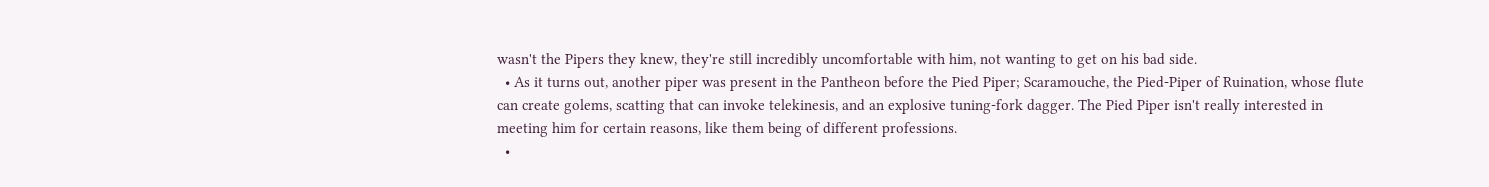wasn't the Pipers they knew, they're still incredibly uncomfortable with him, not wanting to get on his bad side.
  • As it turns out, another piper was present in the Pantheon before the Pied Piper; Scaramouche, the Pied-Piper of Ruination, whose flute can create golems, scatting that can invoke telekinesis, and an explosive tuning-fork dagger. The Pied Piper isn't really interested in meeting him for certain reasons, like them being of different professions.
  •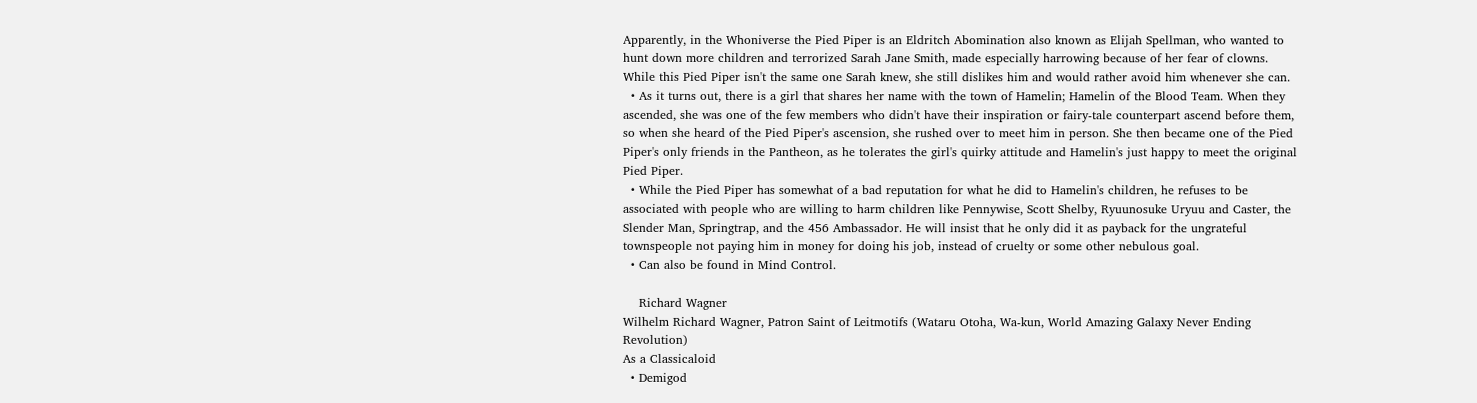Apparently, in the Whoniverse the Pied Piper is an Eldritch Abomination also known as Elijah Spellman, who wanted to hunt down more children and terrorized Sarah Jane Smith, made especially harrowing because of her fear of clowns. While this Pied Piper isn't the same one Sarah knew, she still dislikes him and would rather avoid him whenever she can.
  • As it turns out, there is a girl that shares her name with the town of Hamelin; Hamelin of the Blood Team. When they ascended, she was one of the few members who didn't have their inspiration or fairy-tale counterpart ascend before them, so when she heard of the Pied Piper's ascension, she rushed over to meet him in person. She then became one of the Pied Piper's only friends in the Pantheon, as he tolerates the girl's quirky attitude and Hamelin's just happy to meet the original Pied Piper.
  • While the Pied Piper has somewhat of a bad reputation for what he did to Hamelin's children, he refuses to be associated with people who are willing to harm children like Pennywise, Scott Shelby, Ryuunosuke Uryuu and Caster, the Slender Man, Springtrap, and the 456 Ambassador. He will insist that he only did it as payback for the ungrateful townspeople not paying him in money for doing his job, instead of cruelty or some other nebulous goal.
  • Can also be found in Mind Control.

    Richard Wagner
Wilhelm Richard Wagner, Patron Saint of Leitmotifs (Wataru Otoha, Wa-kun, World Amazing Galaxy Never Ending Revolution)
As a Classicaloid
  • Demigod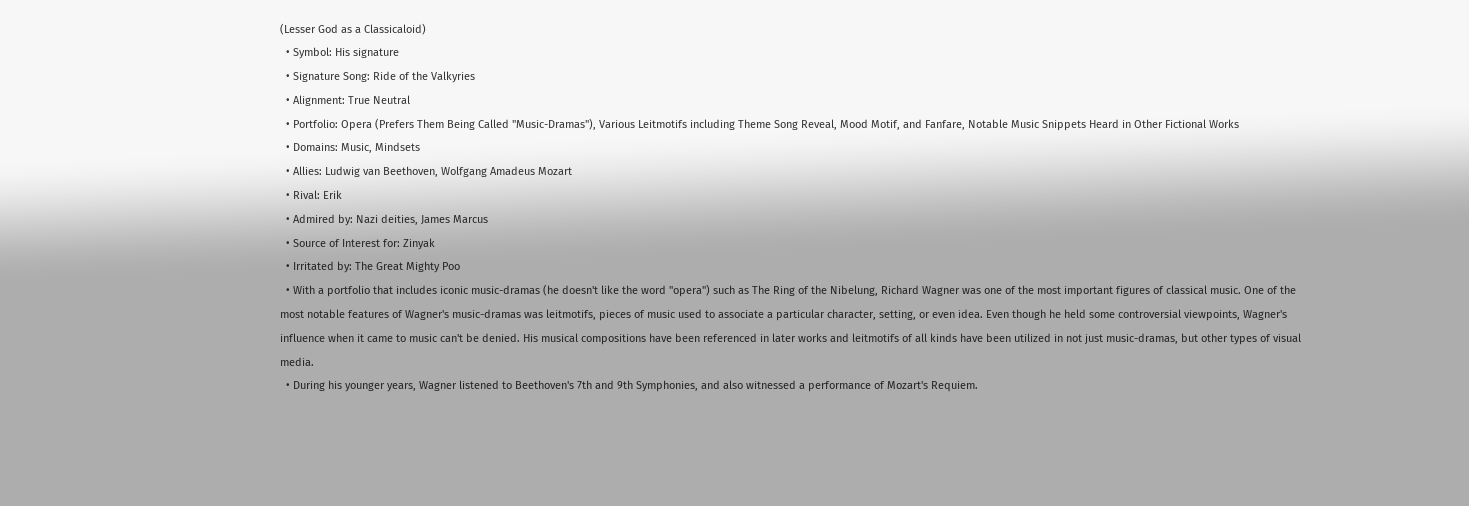(Lesser God as a Classicaloid)
  • Symbol: His signature
  • Signature Song: Ride of the Valkyries
  • Alignment: True Neutral
  • Portfolio: Opera (Prefers Them Being Called "Music-Dramas"), Various Leitmotifs including Theme Song Reveal, Mood Motif, and Fanfare, Notable Music Snippets Heard in Other Fictional Works
  • Domains: Music, Mindsets
  • Allies: Ludwig van Beethoven, Wolfgang Amadeus Mozart
  • Rival: Erik
  • Admired by: Nazi deities, James Marcus
  • Source of Interest for: Zinyak
  • Irritated by: The Great Mighty Poo
  • With a portfolio that includes iconic music-dramas (he doesn't like the word "opera") such as The Ring of the Nibelung, Richard Wagner was one of the most important figures of classical music. One of the most notable features of Wagner's music-dramas was leitmotifs, pieces of music used to associate a particular character, setting, or even idea. Even though he held some controversial viewpoints, Wagner's influence when it came to music can't be denied. His musical compositions have been referenced in later works and leitmotifs of all kinds have been utilized in not just music-dramas, but other types of visual media.
  • During his younger years, Wagner listened to Beethoven's 7th and 9th Symphonies, and also witnessed a performance of Mozart's Requiem.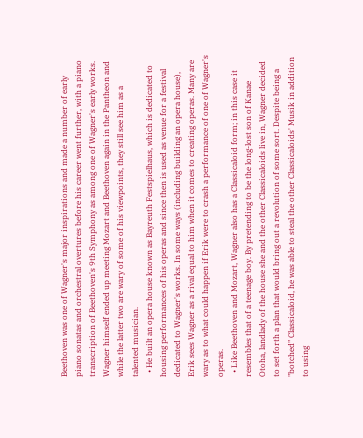Beethoven was one of Wagner's major inspirations and made a number of early piano sonatas and orchestral overtures before his career went further, with a piano transcription of Beethoven's 9th Symphony as among one of Wagner's early works. Wagner himself ended up meeting Mozart and Beethoven again in the Pantheon and while the latter two are wary of some of his viewpoints, they still see him as a talented musician.
  • He built an opera house known as Bayreuth Festspielhaus, which is dedicated to housing performances of his operas and since then is used as venue for a festival dedicated to Wagner's works. In some ways (including building an opera house), Erik sees Wagner as a rival equal to him when it comes to creating operas. Many are wary as to what could happen if Erik were to crash a performance of one of Wagner's operas.
  • Like Beethoven and Mozart, Wagner also has a Classicaloid form; in this case it resembles that of a teenage boy. By pretending to be the long-lost son of Kanae Otoha, landlady of the house she and the other Classicaloids live in, Wagner decided to set forth a plan that would bring out a revolution of some sort. Despite being a "botched" Classicaloid, he was able to steal the other Classicaloids' Musik in addition to using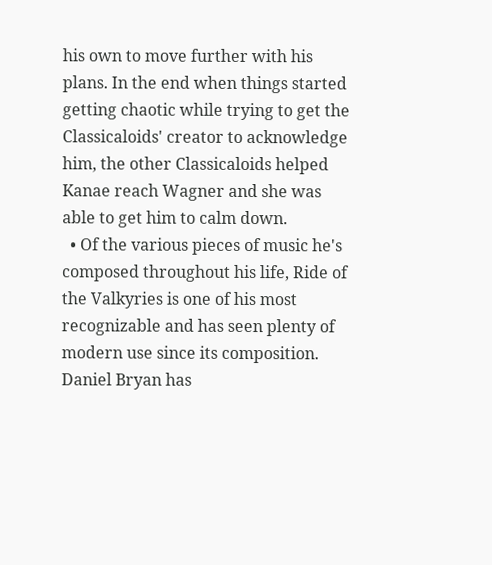his own to move further with his plans. In the end when things started getting chaotic while trying to get the Classicaloids' creator to acknowledge him, the other Classicaloids helped Kanae reach Wagner and she was able to get him to calm down.
  • Of the various pieces of music he's composed throughout his life, Ride of the Valkyries is one of his most recognizable and has seen plenty of modern use since its composition. Daniel Bryan has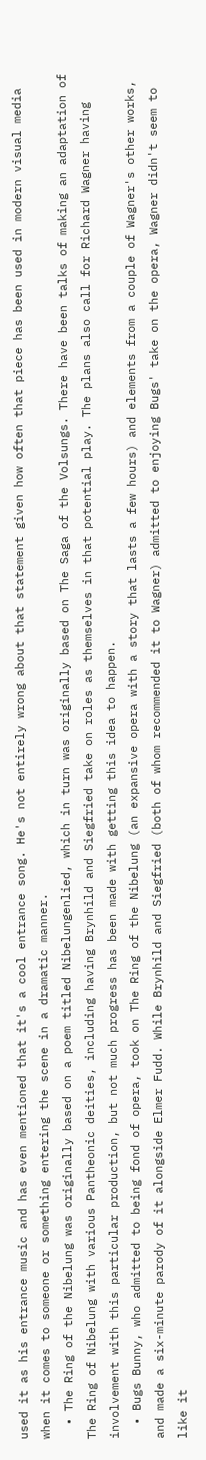used it as his entrance music and has even mentioned that it's a cool entrance song. He's not entirely wrong about that statement given how often that piece has been used in modern visual media when it comes to someone or something entering the scene in a dramatic manner.
  • The Ring of the Nibelung was originally based on a poem titled Nibelungenlied, which in turn was originally based on The Saga of the Volsungs. There have been talks of making an adaptation of The Ring of Nibelung with various Pantheonic deities, including having Brynhild and Siegfried take on roles as themselves in that potential play. The plans also call for Richard Wagner having involvement with this particular production, but not much progress has been made with getting this idea to happen.
  • Bugs Bunny, who admitted to being fond of opera, took on The Ring of the Nibelung (an expansive opera with a story that lasts a few hours) and elements from a couple of Wagner's other works, and made a six-minute parody of it alongside Elmer Fudd. While Brynhild and Siegfried (both of whom recommended it to Wagner) admitted to enjoying Bugs' take on the opera, Wagner didn't seem to like it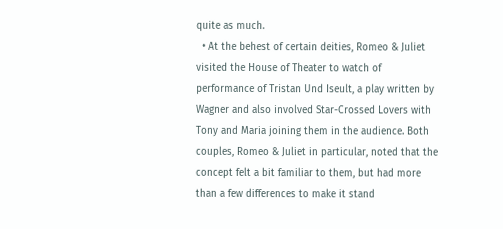quite as much.
  • At the behest of certain deities, Romeo & Juliet visited the House of Theater to watch of performance of Tristan Und Iseult, a play written by Wagner and also involved Star-Crossed Lovers with Tony and Maria joining them in the audience. Both couples, Romeo & Juliet in particular, noted that the concept felt a bit familiar to them, but had more than a few differences to make it stand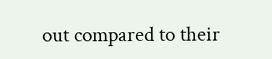out compared to their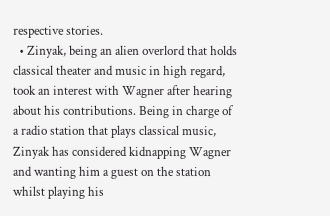respective stories.
  • Zinyak, being an alien overlord that holds classical theater and music in high regard, took an interest with Wagner after hearing about his contributions. Being in charge of a radio station that plays classical music, Zinyak has considered kidnapping Wagner and wanting him a guest on the station whilst playing his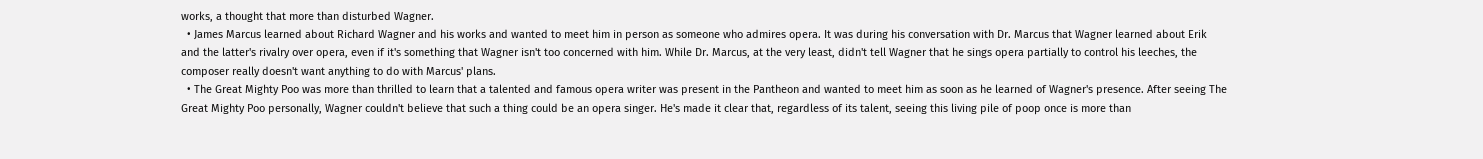works, a thought that more than disturbed Wagner.
  • James Marcus learned about Richard Wagner and his works and wanted to meet him in person as someone who admires opera. It was during his conversation with Dr. Marcus that Wagner learned about Erik and the latter's rivalry over opera, even if it's something that Wagner isn't too concerned with him. While Dr. Marcus, at the very least, didn't tell Wagner that he sings opera partially to control his leeches, the composer really doesn't want anything to do with Marcus' plans.
  • The Great Mighty Poo was more than thrilled to learn that a talented and famous opera writer was present in the Pantheon and wanted to meet him as soon as he learned of Wagner's presence. After seeing The Great Mighty Poo personally, Wagner couldn't believe that such a thing could be an opera singer. He's made it clear that, regardless of its talent, seeing this living pile of poop once is more than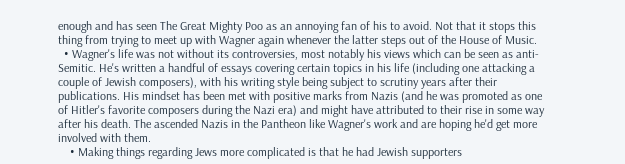enough and has seen The Great Mighty Poo as an annoying fan of his to avoid. Not that it stops this thing from trying to meet up with Wagner again whenever the latter steps out of the House of Music.
  • Wagner's life was not without its controversies, most notably his views which can be seen as anti-Semitic. He's written a handful of essays covering certain topics in his life (including one attacking a couple of Jewish composers), with his writing style being subject to scrutiny years after their publications. His mindset has been met with positive marks from Nazis (and he was promoted as one of Hitler's favorite composers during the Nazi era) and might have attributed to their rise in some way after his death. The ascended Nazis in the Pantheon like Wagner's work and are hoping he'd get more involved with them.
    • Making things regarding Jews more complicated is that he had Jewish supporters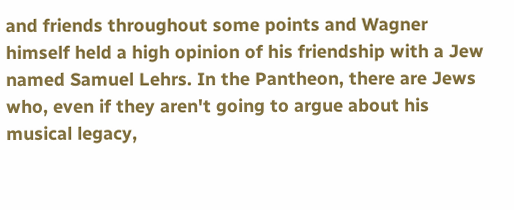and friends throughout some points and Wagner himself held a high opinion of his friendship with a Jew named Samuel Lehrs. In the Pantheon, there are Jews who, even if they aren't going to argue about his musical legacy,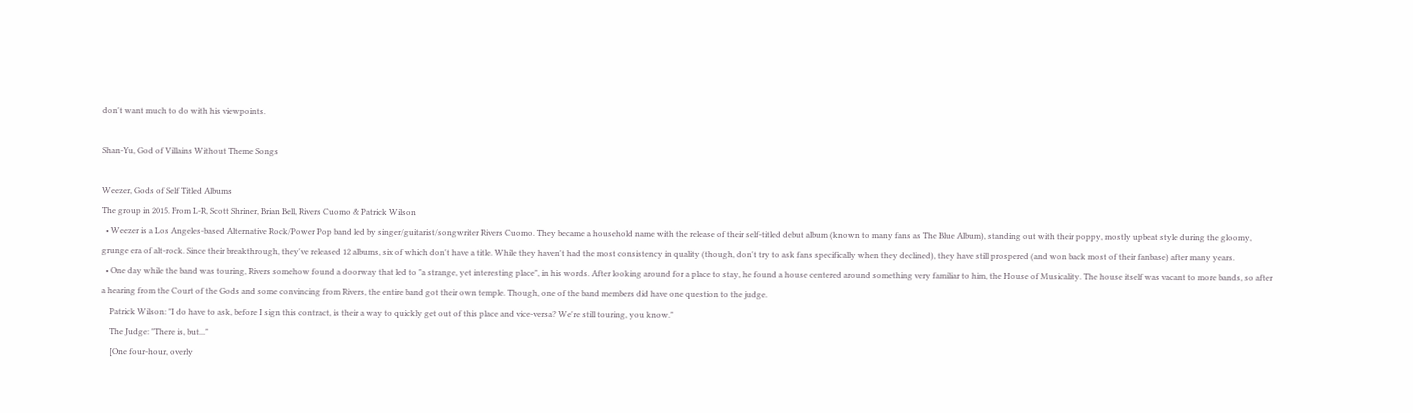don't want much to do with his viewpoints.

Shan-Yu, God of Villains Without Theme Songs

Weezer, Gods of Self Titled Albums
The group in 2015. From L-R, Scott Shriner, Brian Bell, Rivers Cuomo & Patrick Wilson
  • Weezer is a Los Angeles-based Alternative Rock/Power Pop band led by singer/guitarist/songwriter Rivers Cuomo. They became a household name with the release of their self-titled debut album (known to many fans as The Blue Album), standing out with their poppy, mostly upbeat style during the gloomy, grunge era of alt-rock. Since their breakthrough, they've released 12 albums, six of which don't have a title. While they haven't had the most consistency in quality (though, don't try to ask fans specifically when they declined), they have still prospered (and won back most of their fanbase) after many years.
  • One day while the band was touring, Rivers somehow found a doorway that led to "a strange, yet interesting place", in his words. After looking around for a place to stay, he found a house centered around something very familiar to him, the House of Musicality. The house itself was vacant to more bands, so after a hearing from the Court of the Gods and some convincing from Rivers, the entire band got their own temple. Though, one of the band members did have one question to the judge.
    Patrick Wilson: "I do have to ask, before I sign this contract, is their a way to quickly get out of this place and vice-versa? We're still touring, you know."
    The Judge: "There is, but..."
    [One four-hour, overly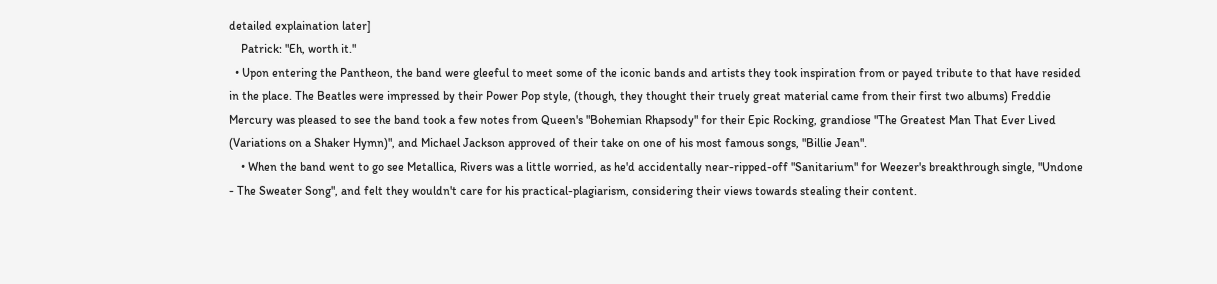detailed explaination later]
    Patrick: "Eh, worth it."
  • Upon entering the Pantheon, the band were gleeful to meet some of the iconic bands and artists they took inspiration from or payed tribute to that have resided in the place. The Beatles were impressed by their Power Pop style, (though, they thought their truely great material came from their first two albums) Freddie Mercury was pleased to see the band took a few notes from Queen's "Bohemian Rhapsody" for their Epic Rocking, grandiose "The Greatest Man That Ever Lived (Variations on a Shaker Hymn)", and Michael Jackson approved of their take on one of his most famous songs, "Billie Jean".
    • When the band went to go see Metallica, Rivers was a little worried, as he'd accidentally near-ripped-off "Sanitarium" for Weezer's breakthrough single, "Undone - The Sweater Song", and felt they wouldn't care for his practical-plagiarism, considering their views towards stealing their content.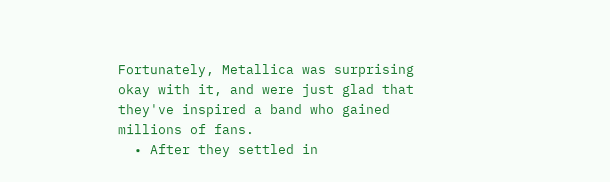Fortunately, Metallica was surprising okay with it, and were just glad that they've inspired a band who gained millions of fans.
  • After they settled in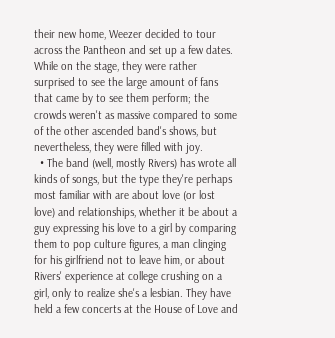their new home, Weezer decided to tour across the Pantheon and set up a few dates. While on the stage, they were rather surprised to see the large amount of fans that came by to see them perform; the crowds weren't as massive compared to some of the other ascended band's shows, but nevertheless, they were filled with joy.
  • The band (well, mostly Rivers) has wrote all kinds of songs, but the type they're perhaps most familiar with are about love (or lost love) and relationships, whether it be about a guy expressing his love to a girl by comparing them to pop culture figures, a man clinging for his girlfriend not to leave him, or about Rivers' experience at college crushing on a girl, only to realize she's a lesbian. They have held a few concerts at the House of Love and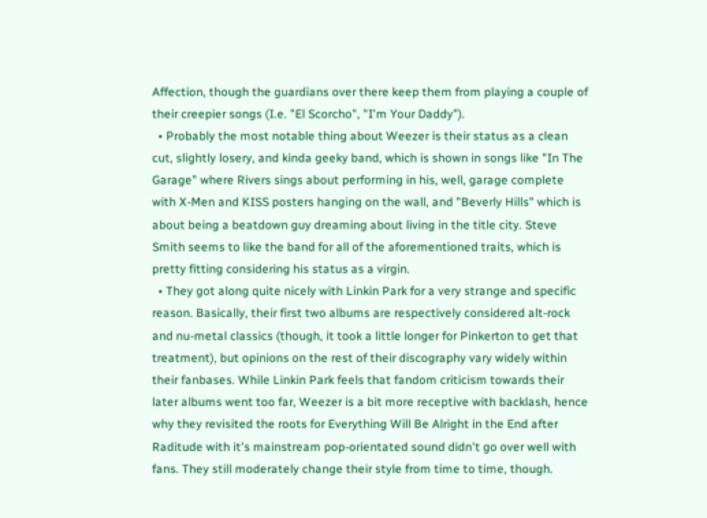Affection, though the guardians over there keep them from playing a couple of their creepier songs (I.e. "El Scorcho", "I'm Your Daddy").
  • Probably the most notable thing about Weezer is their status as a clean cut, slightly losery, and kinda geeky band, which is shown in songs like "In The Garage" where Rivers sings about performing in his, well, garage complete with X-Men and KISS posters hanging on the wall, and "Beverly Hills" which is about being a beatdown guy dreaming about living in the title city. Steve Smith seems to like the band for all of the aforementioned traits, which is pretty fitting considering his status as a virgin.
  • They got along quite nicely with Linkin Park for a very strange and specific reason. Basically, their first two albums are respectively considered alt-rock and nu-metal classics (though, it took a little longer for Pinkerton to get that treatment), but opinions on the rest of their discography vary widely within their fanbases. While Linkin Park feels that fandom criticism towards their later albums went too far, Weezer is a bit more receptive with backlash, hence why they revisited the roots for Everything Will Be Alright in the End after Raditude with it's mainstream pop-orientated sound didn't go over well with fans. They still moderately change their style from time to time, though.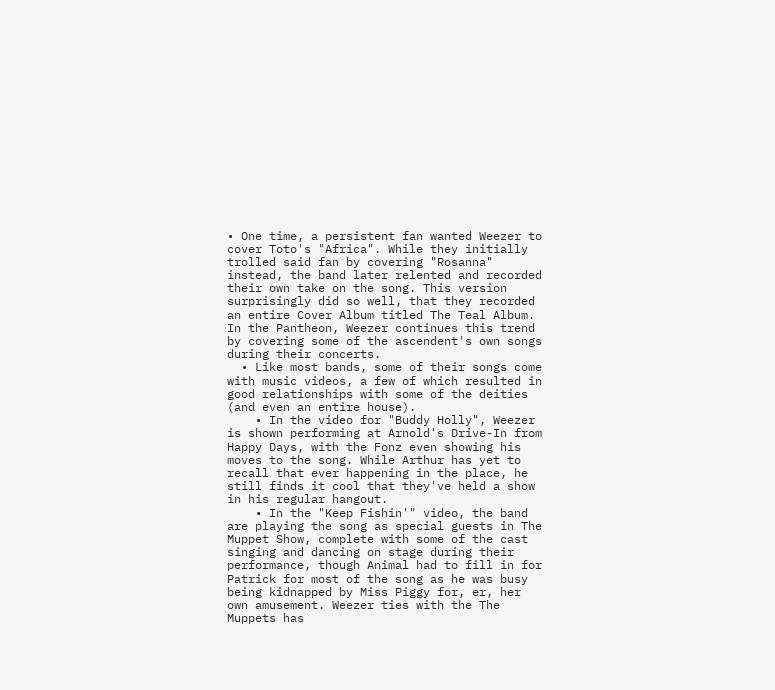• One time, a persistent fan wanted Weezer to cover Toto's "Africa". While they initially trolled said fan by covering "Rosanna" instead, the band later relented and recorded their own take on the song. This version surprisingly did so well, that they recorded an entire Cover Album titled The Teal Album. In the Pantheon, Weezer continues this trend by covering some of the ascendent's own songs during their concerts.
  • Like most bands, some of their songs come with music videos, a few of which resulted in good relationships with some of the deities (and even an entire house).
    • In the video for "Buddy Holly", Weezer is shown performing at Arnold's Drive-In from Happy Days, with the Fonz even showing his moves to the song. While Arthur has yet to recall that ever happening in the place, he still finds it cool that they've held a show in his regular hangout.
    • In the "Keep Fishin'" video, the band are playing the song as special guests in The Muppet Show, complete with some of the cast singing and dancing on stage during their performance, though Animal had to fill in for Patrick for most of the song as he was busy being kidnapped by Miss Piggy for, er, her own amusement. Weezer ties with the The Muppets has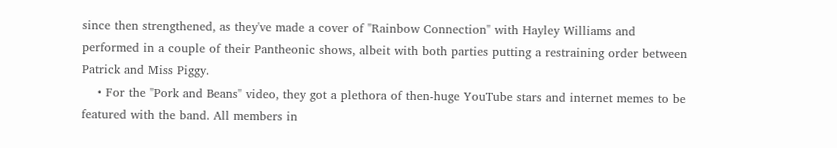since then strengthened, as they've made a cover of "Rainbow Connection" with Hayley Williams and performed in a couple of their Pantheonic shows, albeit with both parties putting a restraining order between Patrick and Miss Piggy.
    • For the "Pork and Beans" video, they got a plethora of then-huge YouTube stars and internet memes to be featured with the band. All members in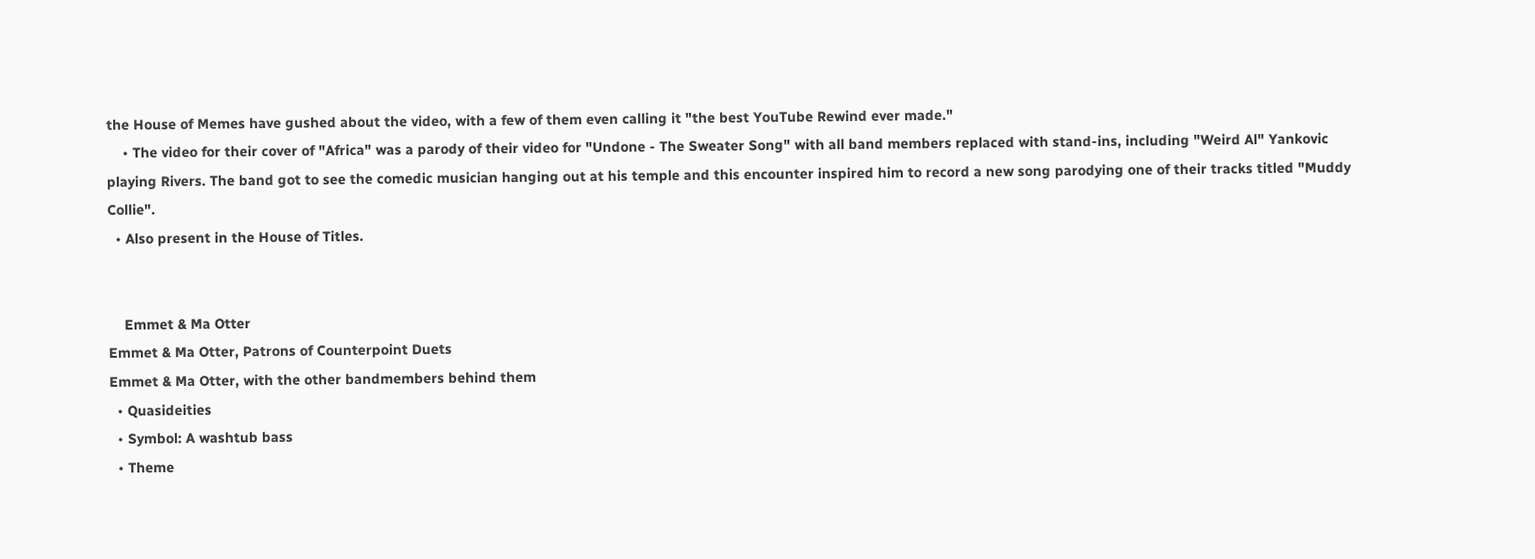the House of Memes have gushed about the video, with a few of them even calling it "the best YouTube Rewind ever made."
    • The video for their cover of "Africa" was a parody of their video for "Undone - The Sweater Song" with all band members replaced with stand-ins, including "Weird Al" Yankovic playing Rivers. The band got to see the comedic musician hanging out at his temple and this encounter inspired him to record a new song parodying one of their tracks titled "Muddy Collie".
  • Also present in the House of Titles.


    Emmet & Ma Otter
Emmet & Ma Otter, Patrons of Counterpoint Duets
Emmet & Ma Otter, with the other bandmembers behind them
  • Quasideities
  • Symbol: A washtub bass
  • Theme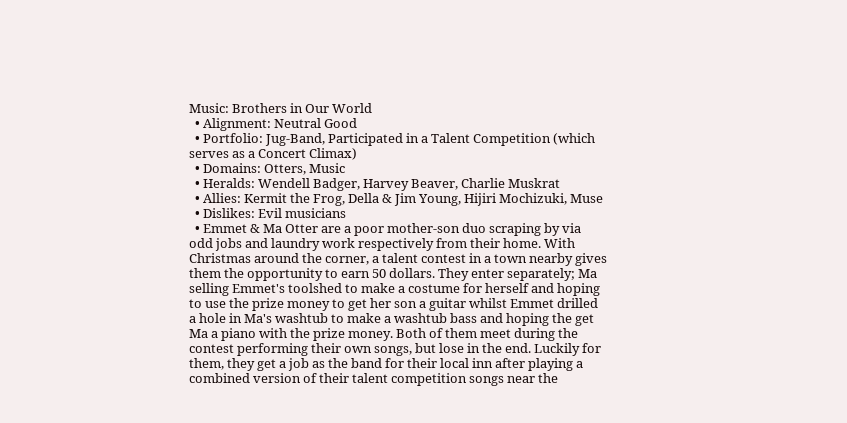Music: Brothers in Our World
  • Alignment: Neutral Good
  • Portfolio: Jug-Band, Participated in a Talent Competition (which serves as a Concert Climax)
  • Domains: Otters, Music
  • Heralds: Wendell Badger, Harvey Beaver, Charlie Muskrat
  • Allies: Kermit the Frog, Della & Jim Young, Hijiri Mochizuki, Muse
  • Dislikes: Evil musicians
  • Emmet & Ma Otter are a poor mother-son duo scraping by via odd jobs and laundry work respectively from their home. With Christmas around the corner, a talent contest in a town nearby gives them the opportunity to earn 50 dollars. They enter separately; Ma selling Emmet's toolshed to make a costume for herself and hoping to use the prize money to get her son a guitar whilst Emmet drilled a hole in Ma's washtub to make a washtub bass and hoping the get Ma a piano with the prize money. Both of them meet during the contest performing their own songs, but lose in the end. Luckily for them, they get a job as the band for their local inn after playing a combined version of their talent competition songs near the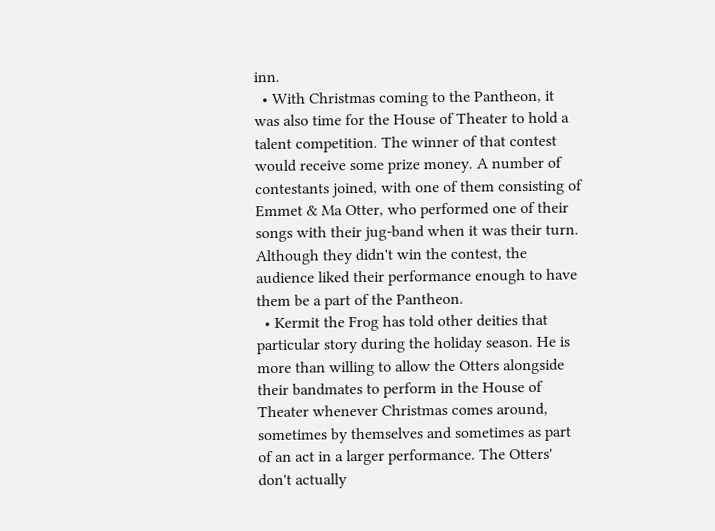inn.
  • With Christmas coming to the Pantheon, it was also time for the House of Theater to hold a talent competition. The winner of that contest would receive some prize money. A number of contestants joined, with one of them consisting of Emmet & Ma Otter, who performed one of their songs with their jug-band when it was their turn. Although they didn't win the contest, the audience liked their performance enough to have them be a part of the Pantheon.
  • Kermit the Frog has told other deities that particular story during the holiday season. He is more than willing to allow the Otters alongside their bandmates to perform in the House of Theater whenever Christmas comes around, sometimes by themselves and sometimes as part of an act in a larger performance. The Otters' don't actually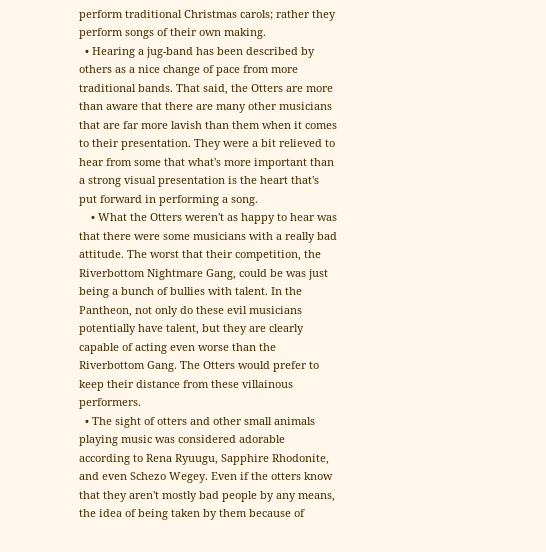perform traditional Christmas carols; rather they perform songs of their own making.
  • Hearing a jug-band has been described by others as a nice change of pace from more traditional bands. That said, the Otters are more than aware that there are many other musicians that are far more lavish than them when it comes to their presentation. They were a bit relieved to hear from some that what's more important than a strong visual presentation is the heart that's put forward in performing a song.
    • What the Otters weren't as happy to hear was that there were some musicians with a really bad attitude. The worst that their competition, the Riverbottom Nightmare Gang, could be was just being a bunch of bullies with talent. In the Pantheon, not only do these evil musicians potentially have talent, but they are clearly capable of acting even worse than the Riverbottom Gang. The Otters would prefer to keep their distance from these villainous performers.
  • The sight of otters and other small animals playing music was considered adorable according to Rena Ryuugu, Sapphire Rhodonite, and even Schezo Wegey. Even if the otters know that they aren't mostly bad people by any means, the idea of being taken by them because of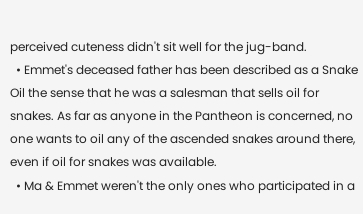perceived cuteness didn't sit well for the jug-band.
  • Emmet's deceased father has been described as a Snake Oil the sense that he was a salesman that sells oil for snakes. As far as anyone in the Pantheon is concerned, no one wants to oil any of the ascended snakes around there, even if oil for snakes was available.
  • Ma & Emmet weren't the only ones who participated in a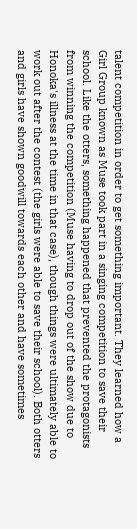talent competition in order to get something important. They learned how a Girl Group known as Muse took part in a singing competition to save their school. Like the otters, something happened that prevented the protagonists from winning the competition (Muse having to drop out of the show due to Honoka's illness at the time in that case), though things were ultimately able to work out after the contest (the girls were able to save their school). Both otters and girls have shown goodwill towards each other and have sometimes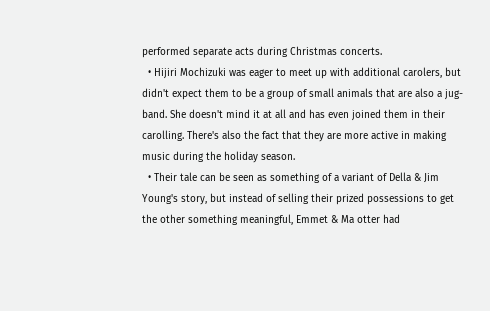performed separate acts during Christmas concerts.
  • Hijiri Mochizuki was eager to meet up with additional carolers, but didn't expect them to be a group of small animals that are also a jug-band. She doesn't mind it at all and has even joined them in their carolling. There's also the fact that they are more active in making music during the holiday season.
  • Their tale can be seen as something of a variant of Della & Jim Young's story, but instead of selling their prized possessions to get the other something meaningful, Emmet & Ma otter had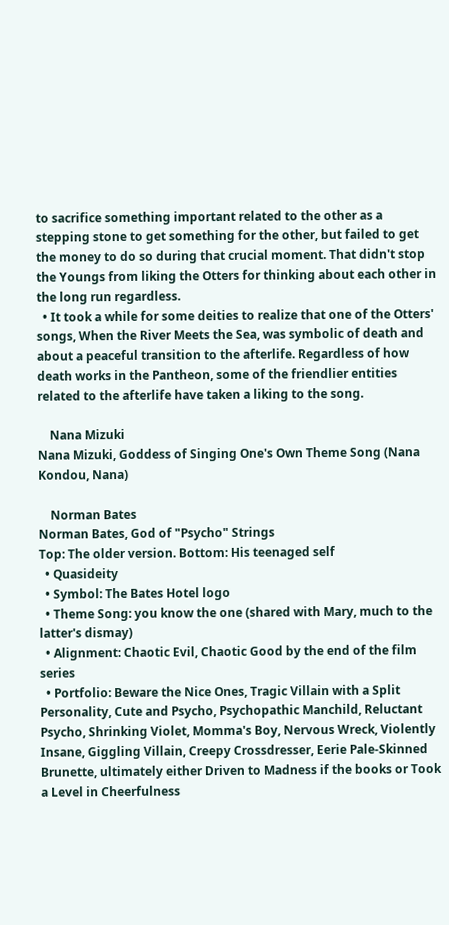to sacrifice something important related to the other as a stepping stone to get something for the other, but failed to get the money to do so during that crucial moment. That didn't stop the Youngs from liking the Otters for thinking about each other in the long run regardless.
  • It took a while for some deities to realize that one of the Otters' songs, When the River Meets the Sea, was symbolic of death and about a peaceful transition to the afterlife. Regardless of how death works in the Pantheon, some of the friendlier entities related to the afterlife have taken a liking to the song.

    Nana Mizuki
Nana Mizuki, Goddess of Singing One's Own Theme Song (Nana Kondou, Nana)

    Norman Bates
Norman Bates, God of "Psycho" Strings
Top: The older version. Bottom: His teenaged self
  • Quasideity
  • Symbol: The Bates Hotel logo
  • Theme Song: you know the one (shared with Mary, much to the latter's dismay)
  • Alignment: Chaotic Evil, Chaotic Good by the end of the film series
  • Portfolio: Beware the Nice Ones, Tragic Villain with a Split Personality, Cute and Psycho, Psychopathic Manchild, Reluctant Psycho, Shrinking Violet, Momma's Boy, Nervous Wreck, Violently Insane, Giggling Villain, Creepy Crossdresser, Eerie Pale-Skinned Brunette, ultimately either Driven to Madness if the books or Took a Level in Cheerfulness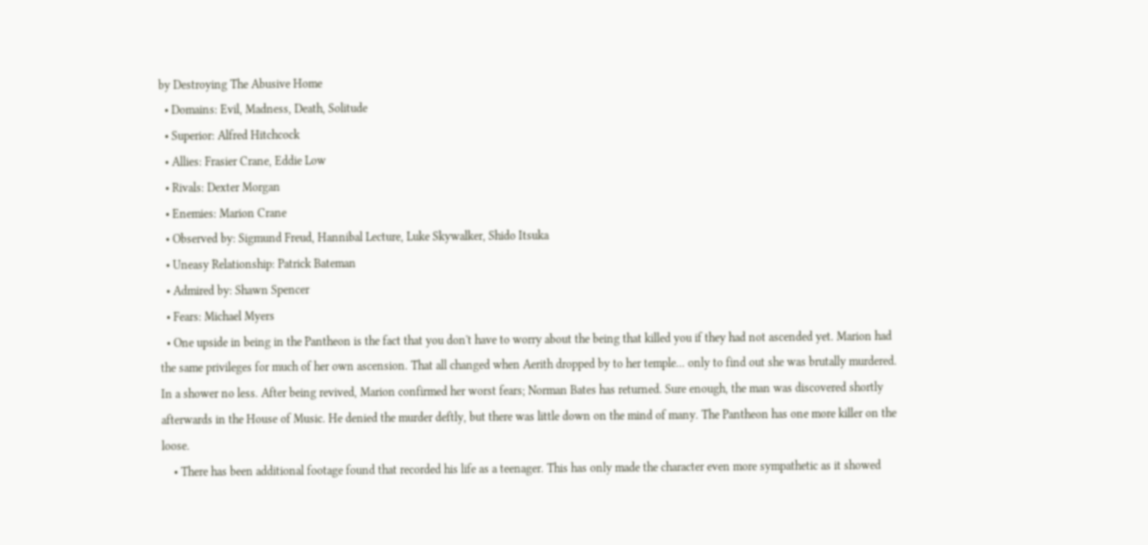by Destroying The Abusive Home
  • Domains: Evil, Madness, Death, Solitude
  • Superior: Alfred Hitchcock
  • Allies: Frasier Crane, Eddie Low
  • Rivals: Dexter Morgan
  • Enemies: Marion Crane
  • Observed by: Sigmund Freud, Hannibal Lecture, Luke Skywalker, Shido Itsuka
  • Uneasy Relationship: Patrick Bateman
  • Admired by: Shawn Spencer
  • Fears: Michael Myers
  • One upside in being in the Pantheon is the fact that you don't have to worry about the being that killed you if they had not ascended yet. Marion had the same privileges for much of her own ascension. That all changed when Aerith dropped by to her temple... only to find out she was brutally murdered. In a shower no less. After being revived, Marion confirmed her worst fears; Norman Bates has returned. Sure enough, the man was discovered shortly afterwards in the House of Music. He denied the murder deftly, but there was little down on the mind of many. The Pantheon has one more killer on the loose.
    • There has been additional footage found that recorded his life as a teenager. This has only made the character even more sympathetic as it showed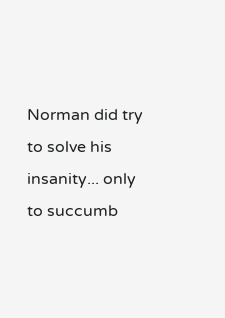Norman did try to solve his insanity... only to succumb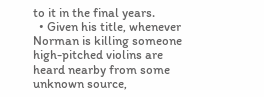to it in the final years.
  • Given his title, whenever Norman is killing someone high-pitched violins are heard nearby from some unknown source,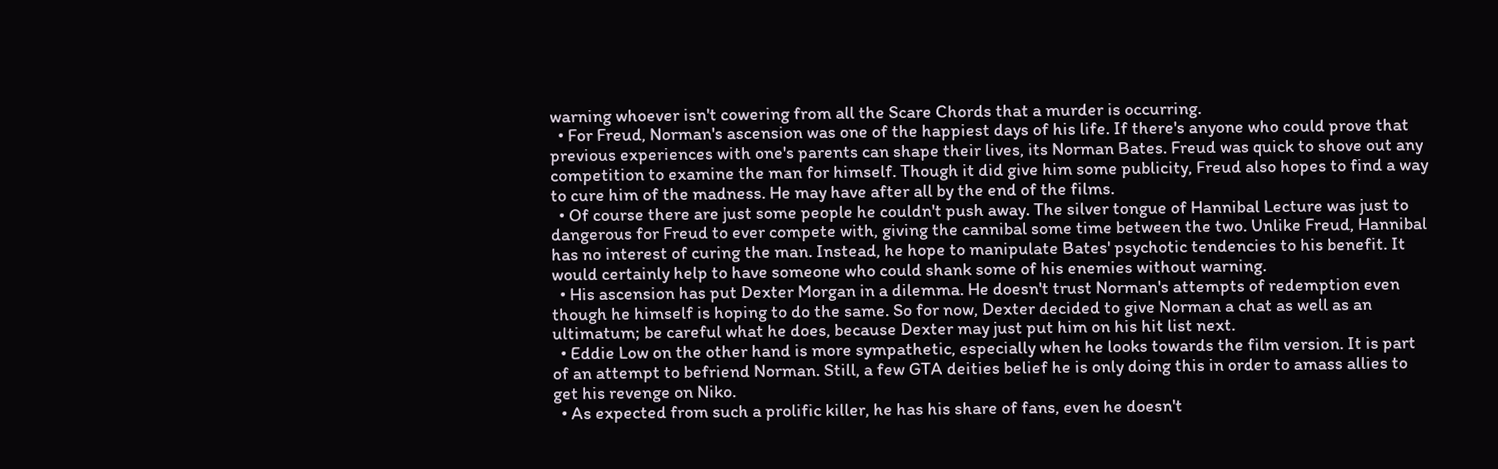warning whoever isn't cowering from all the Scare Chords that a murder is occurring.
  • For Freud, Norman's ascension was one of the happiest days of his life. If there's anyone who could prove that previous experiences with one's parents can shape their lives, its Norman Bates. Freud was quick to shove out any competition to examine the man for himself. Though it did give him some publicity, Freud also hopes to find a way to cure him of the madness. He may have after all by the end of the films.
  • Of course there are just some people he couldn't push away. The silver tongue of Hannibal Lecture was just to dangerous for Freud to ever compete with, giving the cannibal some time between the two. Unlike Freud, Hannibal has no interest of curing the man. Instead, he hope to manipulate Bates' psychotic tendencies to his benefit. It would certainly help to have someone who could shank some of his enemies without warning.
  • His ascension has put Dexter Morgan in a dilemma. He doesn't trust Norman's attempts of redemption even though he himself is hoping to do the same. So for now, Dexter decided to give Norman a chat as well as an ultimatum; be careful what he does, because Dexter may just put him on his hit list next.
  • Eddie Low on the other hand is more sympathetic, especially when he looks towards the film version. It is part of an attempt to befriend Norman. Still, a few GTA deities belief he is only doing this in order to amass allies to get his revenge on Niko.
  • As expected from such a prolific killer, he has his share of fans, even he doesn't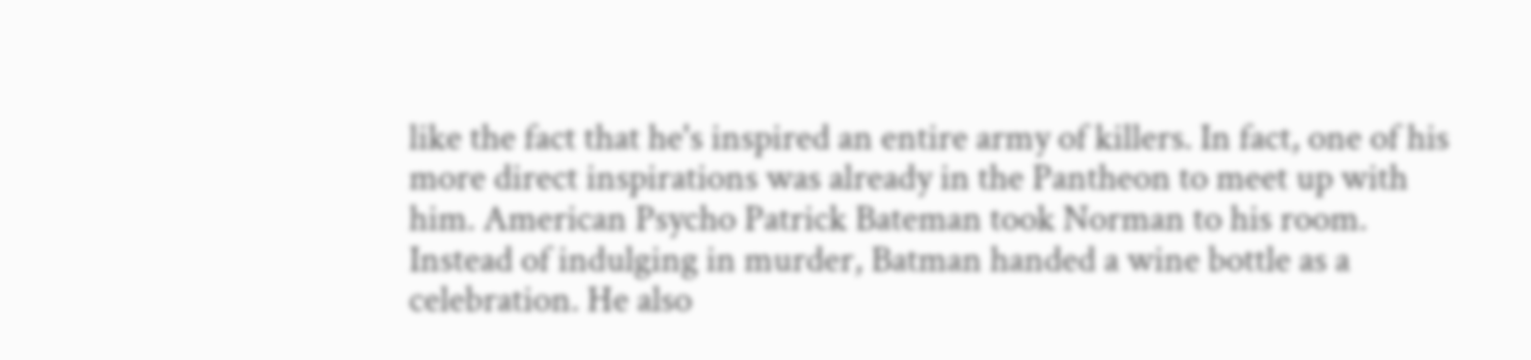like the fact that he's inspired an entire army of killers. In fact, one of his more direct inspirations was already in the Pantheon to meet up with him. American Psycho Patrick Bateman took Norman to his room. Instead of indulging in murder, Batman handed a wine bottle as a celebration. He also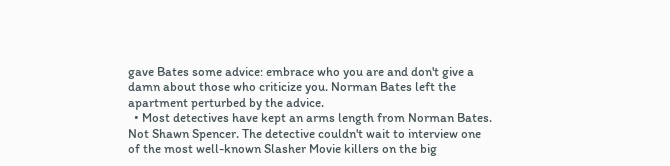gave Bates some advice: embrace who you are and don't give a damn about those who criticize you. Norman Bates left the apartment perturbed by the advice.
  • Most detectives have kept an arms length from Norman Bates. Not Shawn Spencer. The detective couldn't wait to interview one of the most well-known Slasher Movie killers on the big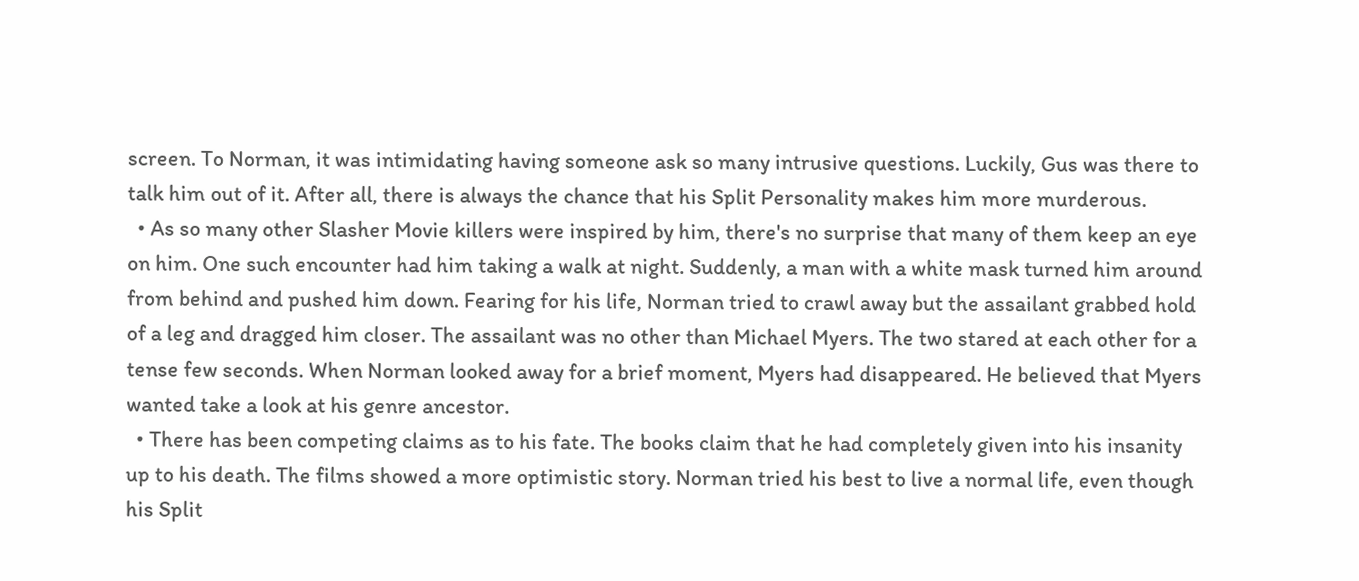screen. To Norman, it was intimidating having someone ask so many intrusive questions. Luckily, Gus was there to talk him out of it. After all, there is always the chance that his Split Personality makes him more murderous.
  • As so many other Slasher Movie killers were inspired by him, there's no surprise that many of them keep an eye on him. One such encounter had him taking a walk at night. Suddenly, a man with a white mask turned him around from behind and pushed him down. Fearing for his life, Norman tried to crawl away but the assailant grabbed hold of a leg and dragged him closer. The assailant was no other than Michael Myers. The two stared at each other for a tense few seconds. When Norman looked away for a brief moment, Myers had disappeared. He believed that Myers wanted take a look at his genre ancestor.
  • There has been competing claims as to his fate. The books claim that he had completely given into his insanity up to his death. The films showed a more optimistic story. Norman tried his best to live a normal life, even though his Split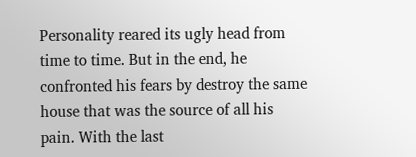Personality reared its ugly head from time to time. But in the end, he confronted his fears by destroy the same house that was the source of all his pain. With the last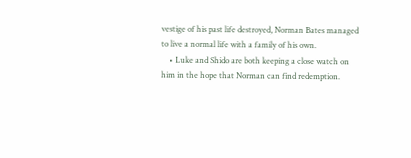vestige of his past life destroyed, Norman Bates managed to live a normal life with a family of his own.
    • Luke and Shido are both keeping a close watch on him in the hope that Norman can find redemption.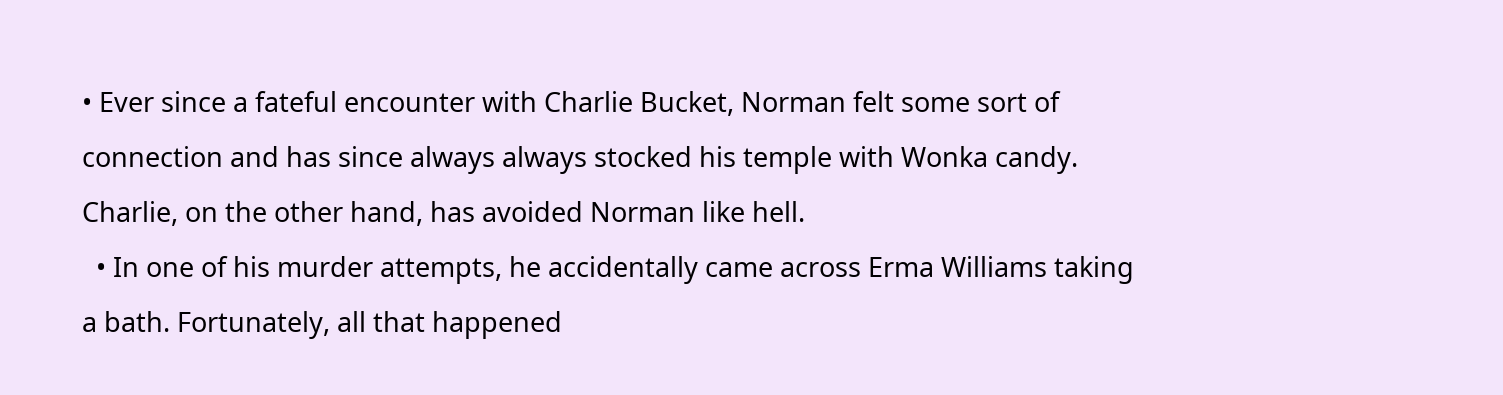• Ever since a fateful encounter with Charlie Bucket, Norman felt some sort of connection and has since always always stocked his temple with Wonka candy. Charlie, on the other hand, has avoided Norman like hell.
  • In one of his murder attempts, he accidentally came across Erma Williams taking a bath. Fortunately, all that happened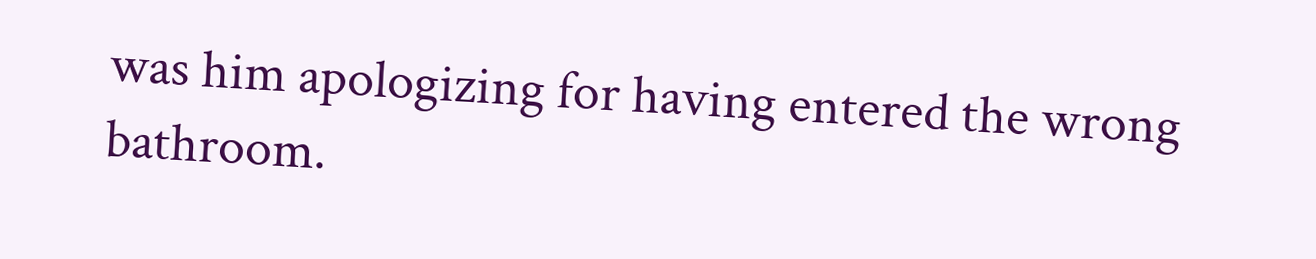was him apologizing for having entered the wrong bathroom.